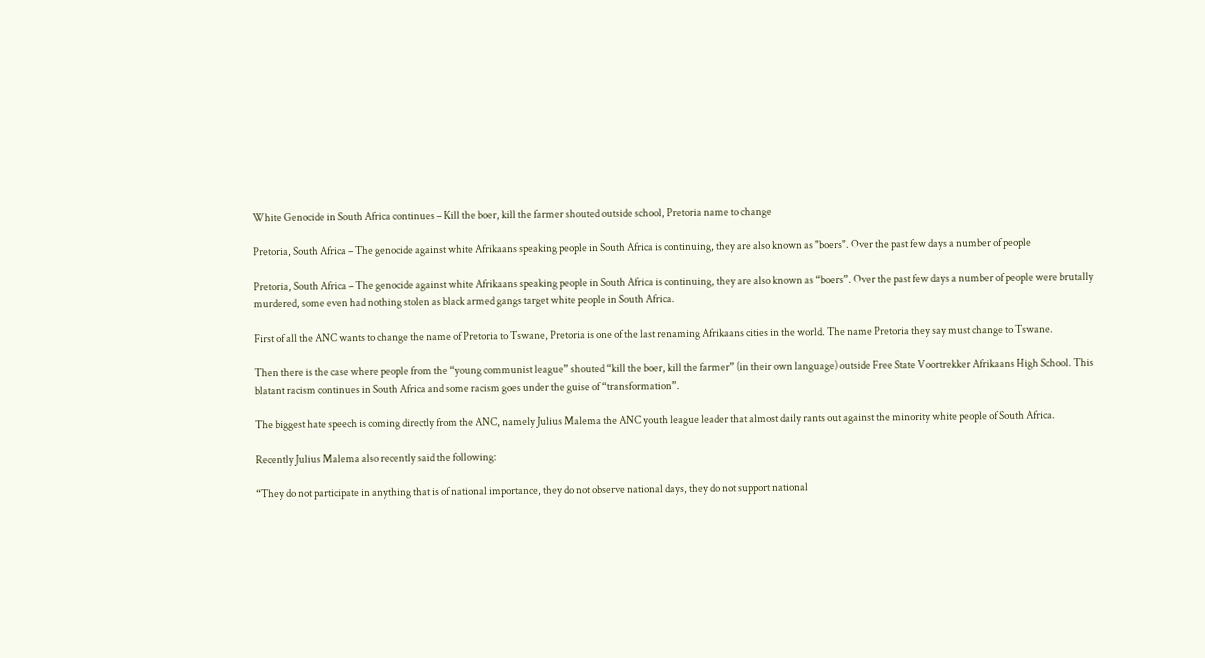White Genocide in South Africa continues – Kill the boer, kill the farmer shouted outside school, Pretoria name to change

Pretoria, South Africa – The genocide against white Afrikaans speaking people in South Africa is continuing, they are also known as "boers". Over the past few days a number of people

Pretoria, South Africa – The genocide against white Afrikaans speaking people in South Africa is continuing, they are also known as “boers”. Over the past few days a number of people were brutally murdered, some even had nothing stolen as black armed gangs target white people in South Africa.

First of all the ANC wants to change the name of Pretoria to Tswane, Pretoria is one of the last renaming Afrikaans cities in the world. The name Pretoria they say must change to Tswane.

Then there is the case where people from the “young communist league” shouted “kill the boer, kill the farmer” (in their own language) outside Free State Voortrekker Afrikaans High School. This blatant racism continues in South Africa and some racism goes under the guise of “transformation”.

The biggest hate speech is coming directly from the ANC, namely Julius Malema the ANC youth league leader that almost daily rants out against the minority white people of South Africa.

Recently Julius Malema also recently said the following:

“They do not participate in anything that is of national importance, they do not observe national days, they do not support national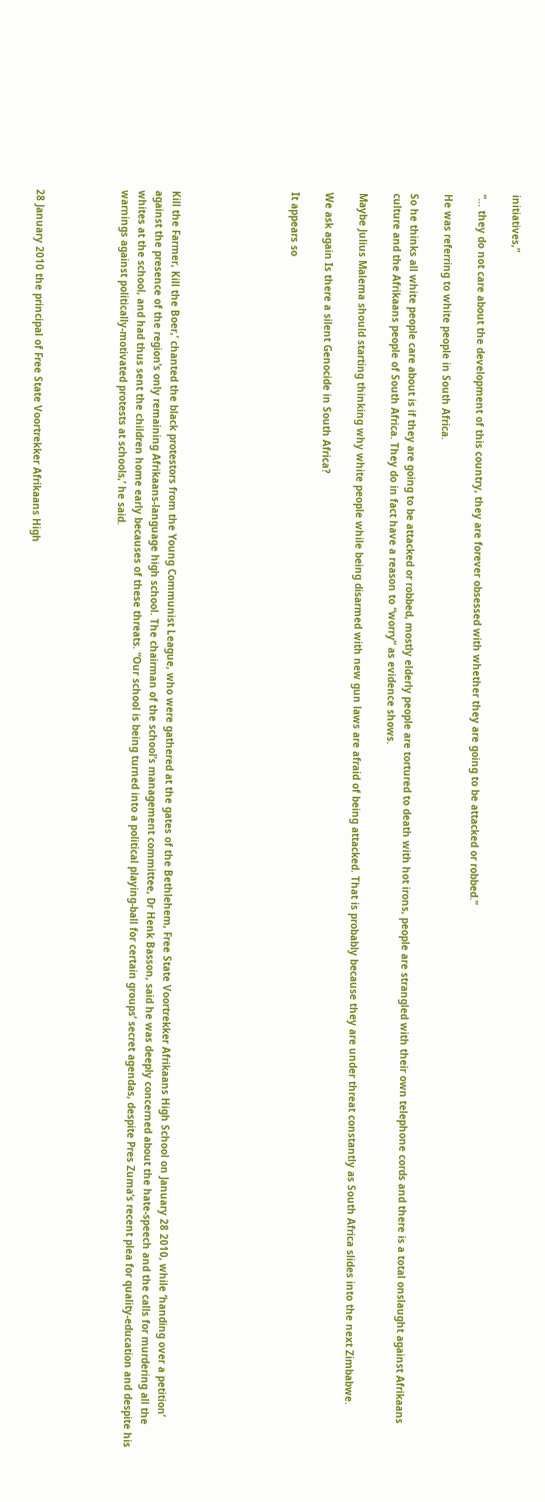initiatives,”

“… they do not care about the development of this country, they are forever obsessed with whether they are going to be attacked or robbed.”

He was referring to white people in South Africa.

So he thinks all white people care about is if they are going to be attacked or robbed, mostly elderly people are tortured to death with hot irons, people are strangled with their own telephone cords and there is a total onslaught against Afrikaans culture and the Afrikaans people of South Africa. They do in fact have a reason to “worry” as evidence shows.

Maybe Julius Malema should starting thinking why white people while being disarmed with new gun laws are afraid of being attacked. That is probably because they are under threat constantly as South Africa slides into the next Zimbabwe.

We ask again Is there a silent Genocide in South Africa?

It appears so






Kill the Farmer, Kill the Boer,’ chanted the black protestors from the Young Communist League, who were gathered at the gates of the Bethlehem, Free State Voortrekker Afrikaans High School on January 28 2010, while ‘handing over a petition’ against the presence of the region’s only remaining Afrikaans-language high school. The chairman of the school’s management committee, Dr Henk Basson, said he was deeply concerned about the hate-speech and the calls for murdering all the whites at the school, and had thus sent the children home early becauses of these threats. “Our school is being turned into a political playing-ball for certain groups’ secret agendas, despite Pres Zuma’s recent plea for quality-education and despite his warnings against politically-motivated protests at schools,’ he said.




28 January 2010 the principal of Free State Voortrekker Afrikaans High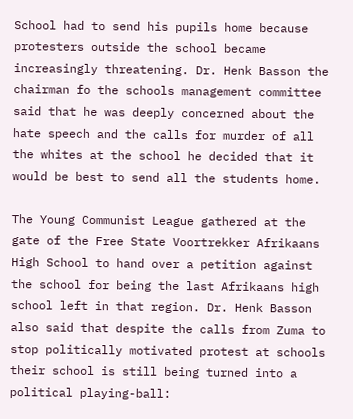School had to send his pupils home because protesters outside the school became increasingly threatening. Dr. Henk Basson the chairman fo the schools management committee said that he was deeply concerned about the hate speech and the calls for murder of all the whites at the school he decided that it would be best to send all the students home.

The Young Communist League gathered at the gate of the Free State Voortrekker Afrikaans High School to hand over a petition against the school for being the last Afrikaans high school left in that region. Dr. Henk Basson also said that despite the calls from Zuma to stop politically motivated protest at schools their school is still being turned into a political playing-ball: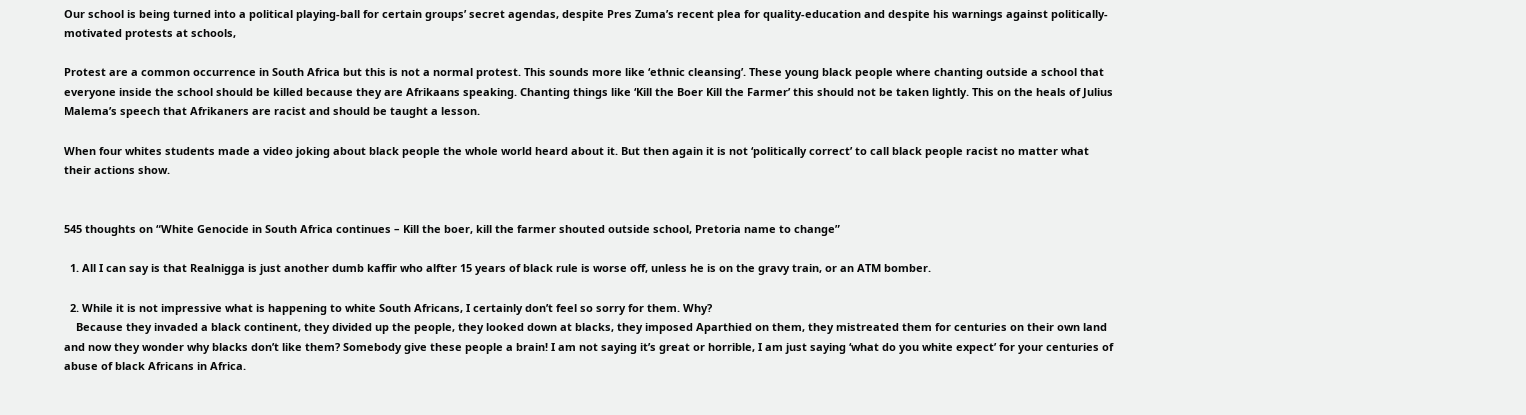Our school is being turned into a political playing-ball for certain groups’ secret agendas, despite Pres Zuma’s recent plea for quality-education and despite his warnings against politically-motivated protests at schools,

Protest are a common occurrence in South Africa but this is not a normal protest. This sounds more like ‘ethnic cleansing’. These young black people where chanting outside a school that everyone inside the school should be killed because they are Afrikaans speaking. Chanting things like ‘Kill the Boer Kill the Farmer’ this should not be taken lightly. This on the heals of Julius Malema’s speech that Afrikaners are racist and should be taught a lesson.

When four whites students made a video joking about black people the whole world heard about it. But then again it is not ‘politically correct’ to call black people racist no matter what their actions show.


545 thoughts on “White Genocide in South Africa continues – Kill the boer, kill the farmer shouted outside school, Pretoria name to change”

  1. All I can say is that Realnigga is just another dumb kaffir who alfter 15 years of black rule is worse off, unless he is on the gravy train, or an ATM bomber.

  2. While it is not impressive what is happening to white South Africans, I certainly don’t feel so sorry for them. Why?
    Because they invaded a black continent, they divided up the people, they looked down at blacks, they imposed Aparthied on them, they mistreated them for centuries on their own land and now they wonder why blacks don’t like them? Somebody give these people a brain! I am not saying it’s great or horrible, I am just saying ‘what do you white expect’ for your centuries of abuse of black Africans in Africa.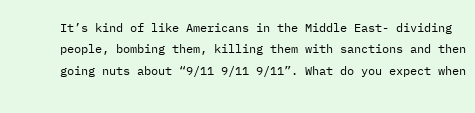It’s kind of like Americans in the Middle East- dividing people, bombing them, killing them with sanctions and then going nuts about “9/11 9/11 9/11”. What do you expect when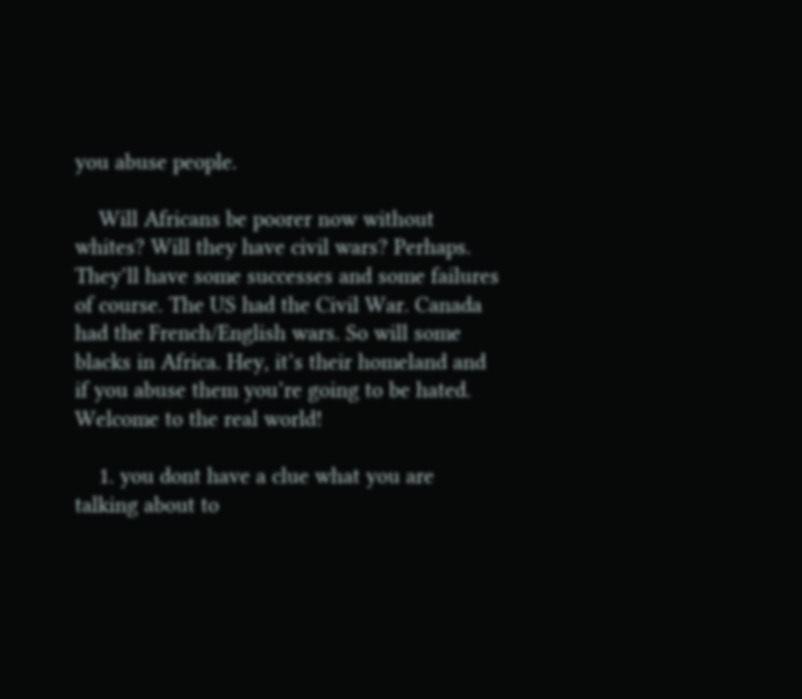you abuse people.

    Will Africans be poorer now without whites? Will they have civil wars? Perhaps. They’ll have some successes and some failures of course. The US had the Civil War. Canada had the French/English wars. So will some blacks in Africa. Hey, it’s their homeland and if you abuse them you’re going to be hated. Welcome to the real world!

    1. you dont have a clue what you are talking about to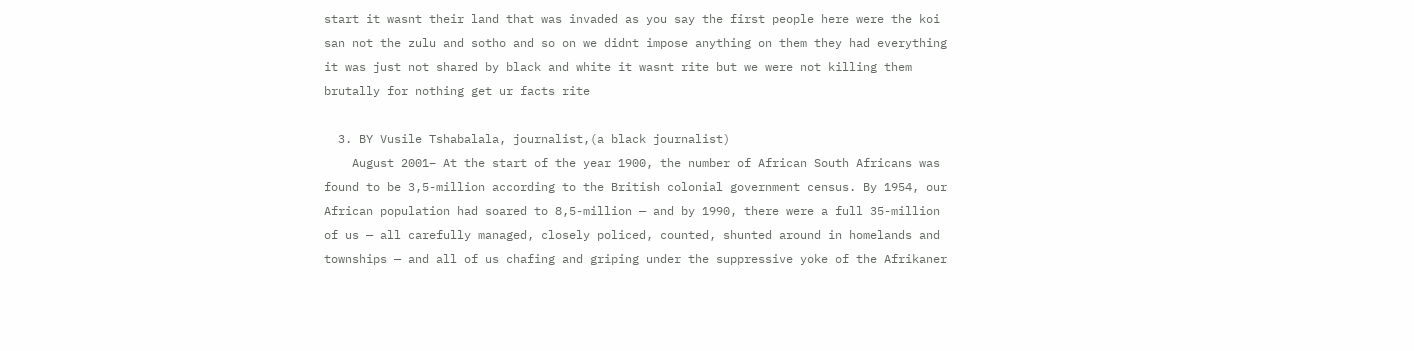start it wasnt their land that was invaded as you say the first people here were the koi san not the zulu and sotho and so on we didnt impose anything on them they had everything it was just not shared by black and white it wasnt rite but we were not killing them brutally for nothing get ur facts rite

  3. BY Vusile Tshabalala, journalist,(a black journalist)
    August 2001– At the start of the year 1900, the number of African South Africans was found to be 3,5-million according to the British colonial government census. By 1954, our African population had soared to 8,5-million — and by 1990, there were a full 35-million of us — all carefully managed, closely policed, counted, shunted around in homelands and townships — and all of us chafing and griping under the suppressive yoke of the Afrikaner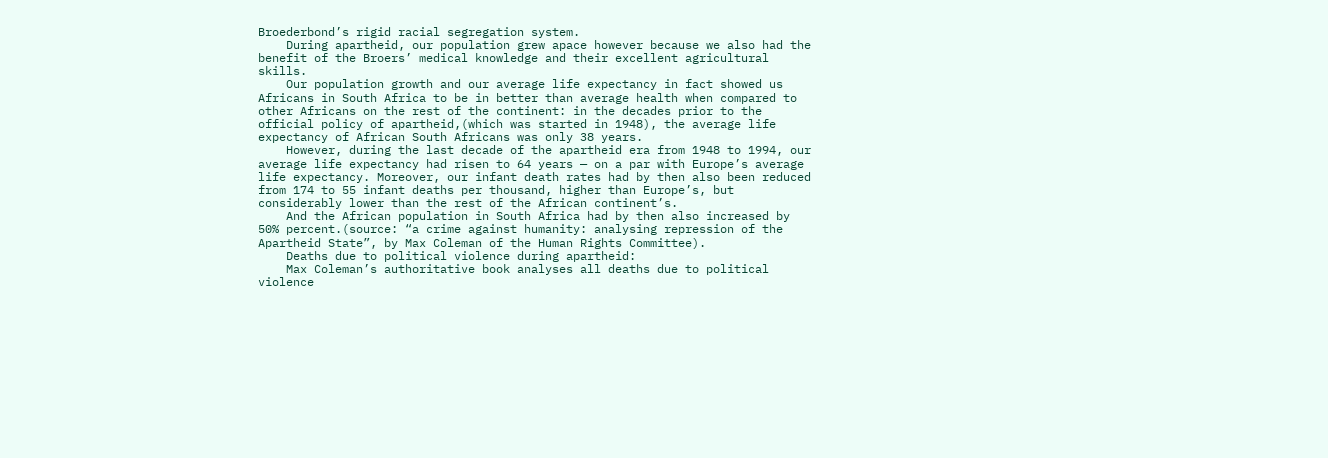Broederbond’s rigid racial segregation system.
    During apartheid, our population grew apace however because we also had the benefit of the Broers’ medical knowledge and their excellent agricultural skills.
    Our population growth and our average life expectancy in fact showed us Africans in South Africa to be in better than average health when compared to other Africans on the rest of the continent: in the decades prior to the official policy of apartheid,(which was started in 1948), the average life expectancy of African South Africans was only 38 years.
    However, during the last decade of the apartheid era from 1948 to 1994, our average life expectancy had risen to 64 years — on a par with Europe’s average life expectancy. Moreover, our infant death rates had by then also been reduced from 174 to 55 infant deaths per thousand, higher than Europe’s, but considerably lower than the rest of the African continent’s.
    And the African population in South Africa had by then also increased by 50% percent.(source: “a crime against humanity: analysing repression of the Apartheid State”, by Max Coleman of the Human Rights Committee).
    Deaths due to political violence during apartheid:
    Max Coleman’s authoritative book analyses all deaths due to political violence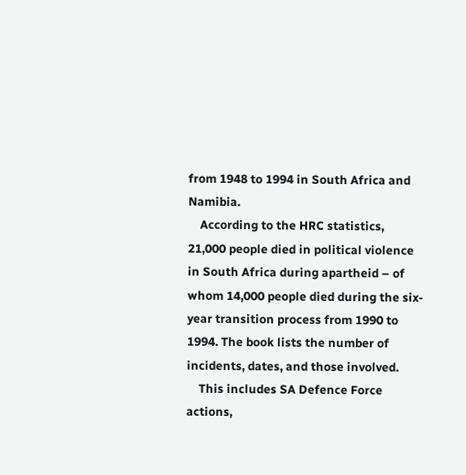from 1948 to 1994 in South Africa and Namibia.
    According to the HRC statistics, 21,000 people died in political violence in South Africa during apartheid – of whom 14,000 people died during the six-year transition process from 1990 to 1994. The book lists the number of incidents, dates, and those involved.
    This includes SA Defence Force actions,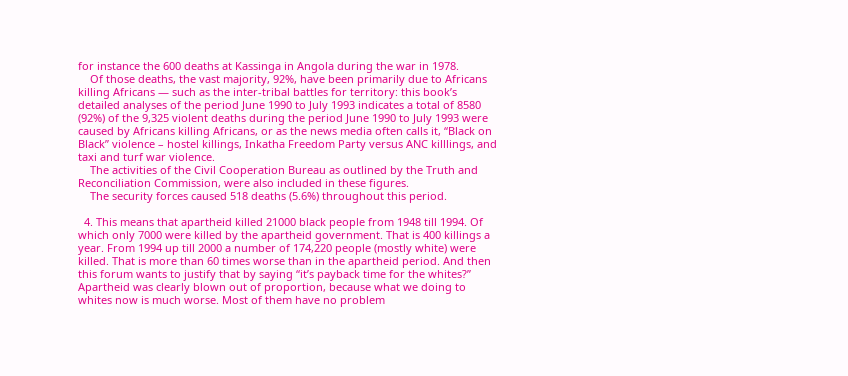for instance the 600 deaths at Kassinga in Angola during the war in 1978.
    Of those deaths, the vast majority, 92%, have been primarily due to Africans killing Africans — such as the inter-tribal battles for territory: this book’s detailed analyses of the period June 1990 to July 1993 indicates a total of 8580 (92%) of the 9,325 violent deaths during the period June 1990 to July 1993 were caused by Africans killing Africans, or as the news media often calls it, “Black on Black” violence – hostel killings, Inkatha Freedom Party versus ANC killlings, and taxi and turf war violence.
    The activities of the Civil Cooperation Bureau as outlined by the Truth and Reconciliation Commission, were also included in these figures.
    The security forces caused 518 deaths (5.6%) throughout this period.

  4. This means that apartheid killed 21000 black people from 1948 till 1994. Of which only 7000 were killed by the apartheid government. That is 400 killings a year. From 1994 up till 2000 a number of 174,220 people (mostly white) were killed. That is more than 60 times worse than in the apartheid period. And then this forum wants to justify that by saying “it’s payback time for the whites?” Apartheid was clearly blown out of proportion, because what we doing to whites now is much worse. Most of them have no problem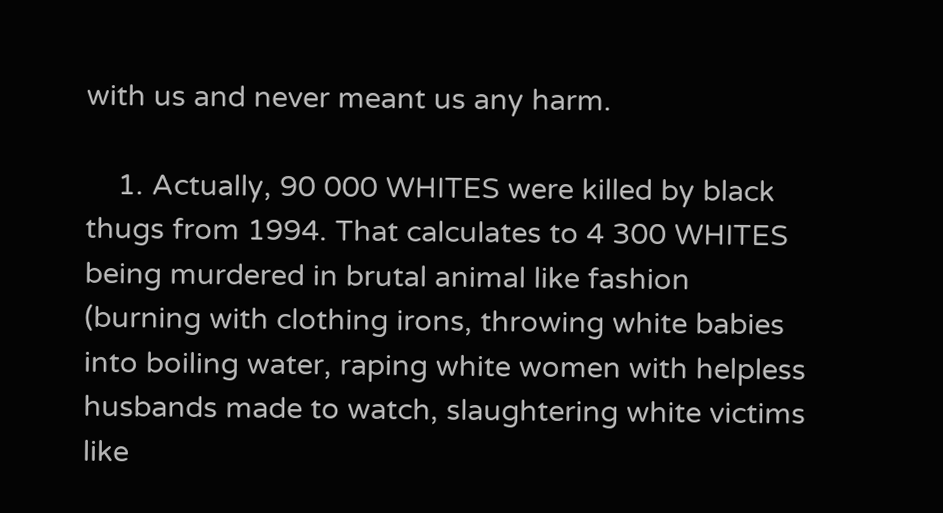with us and never meant us any harm.

    1. Actually, 90 000 WHITES were killed by black thugs from 1994. That calculates to 4 300 WHITES being murdered in brutal animal like fashion (burning with clothing irons, throwing white babies into boiling water, raping white women with helpless husbands made to watch, slaughtering white victims like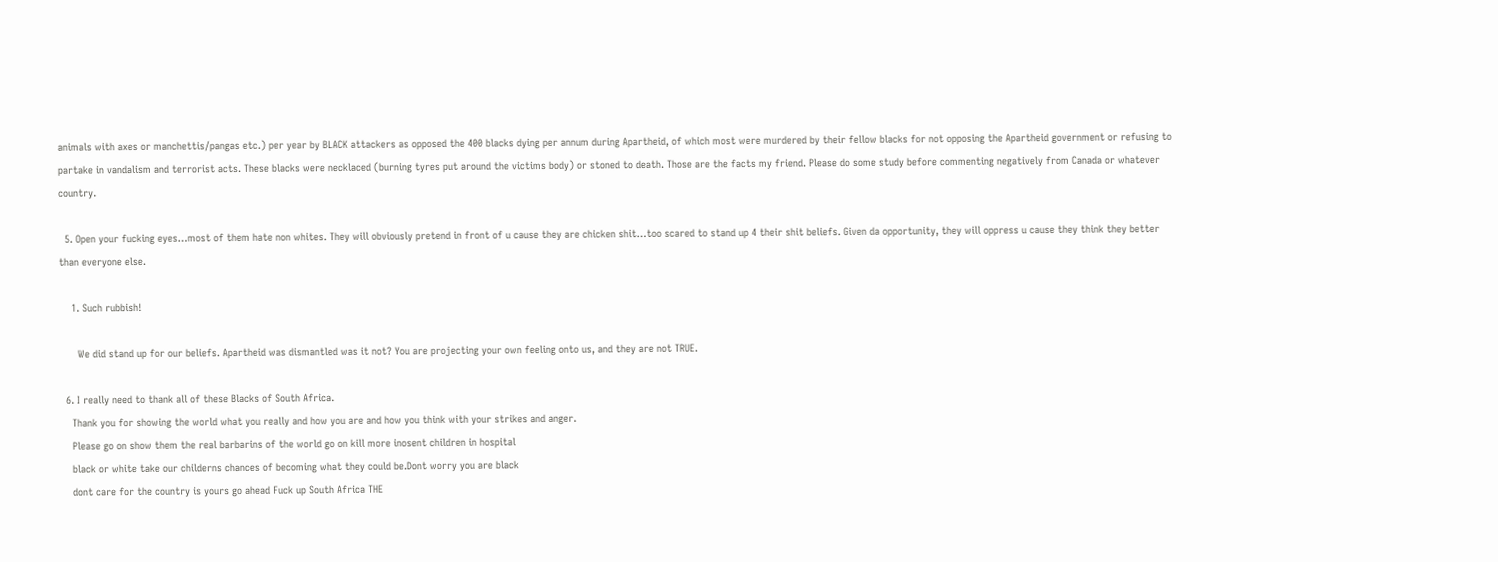animals with axes or manchettis/pangas etc.) per year by BLACK attackers as opposed the 400 blacks dying per annum during Apartheid, of which most were murdered by their fellow blacks for not opposing the Apartheid government or refusing to partake in vandalism and terrorist acts. These blacks were necklaced (burning tyres put around the victims body) or stoned to death. Those are the facts my friend. Please do some study before commenting negatively from Canada or whatever country.

  5. Open your fucking eyes…most of them hate non whites. They will obviously pretend in front of u cause they are chicken shit…too scared to stand up 4 their shit beliefs. Given da opportunity, they will oppress u cause they think they better than everyone else.

    1. Such rubbish!

      We did stand up for our beliefs. Apartheid was dismantled was it not? You are projecting your own feeling onto us, and they are not TRUE.

  6. I really need to thank all of these Blacks of South Africa.
    Thank you for showing the world what you really and how you are and how you think with your strikes and anger.
    Please go on show them the real barbarins of the world go on kill more inosent children in hospital
    black or white take our childerns chances of becoming what they could be.Dont worry you are black
    dont care for the country is yours go ahead Fuck up South Africa THE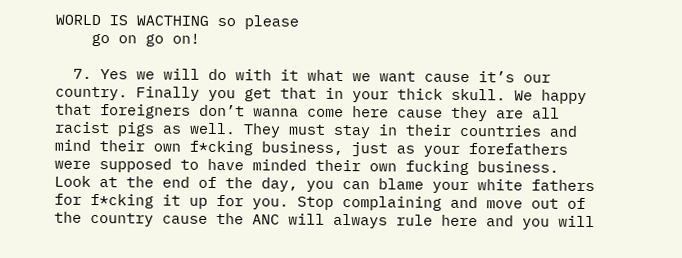WORLD IS WACTHING so please
    go on go on!

  7. Yes we will do with it what we want cause it’s our country. Finally you get that in your thick skull. We happy that foreigners don’t wanna come here cause they are all racist pigs as well. They must stay in their countries and mind their own f*cking business, just as your forefathers were supposed to have minded their own fucking business. Look at the end of the day, you can blame your white fathers for f*cking it up for you. Stop complaining and move out of the country cause the ANC will always rule here and you will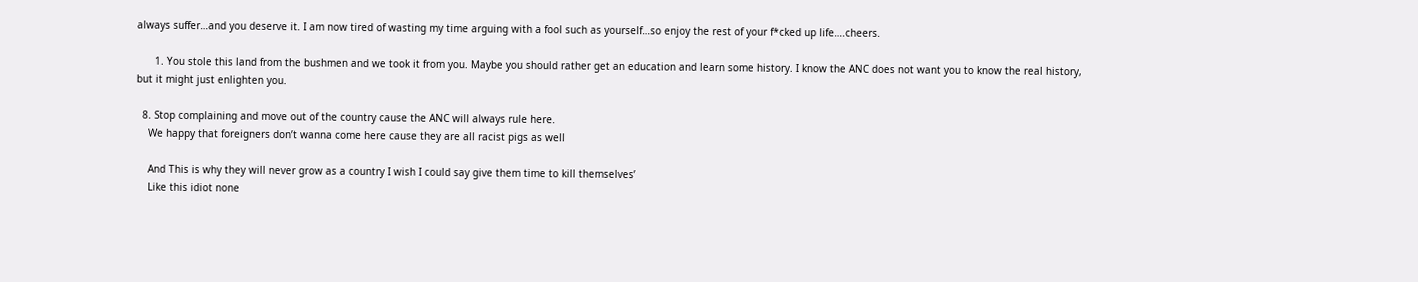always suffer…and you deserve it. I am now tired of wasting my time arguing with a fool such as yourself…so enjoy the rest of your f*cked up life….cheers.

      1. You stole this land from the bushmen and we took it from you. Maybe you should rather get an education and learn some history. I know the ANC does not want you to know the real history, but it might just enlighten you.

  8. Stop complaining and move out of the country cause the ANC will always rule here.
    We happy that foreigners don’t wanna come here cause they are all racist pigs as well

    And This is why they will never grow as a country I wish I could say give them time to kill themselves’
    Like this idiot none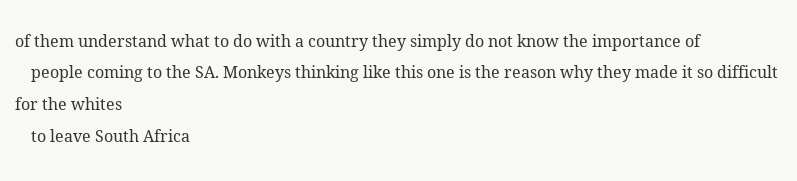of them understand what to do with a country they simply do not know the importance of
    people coming to the SA. Monkeys thinking like this one is the reason why they made it so difficult for the whites
    to leave South Africa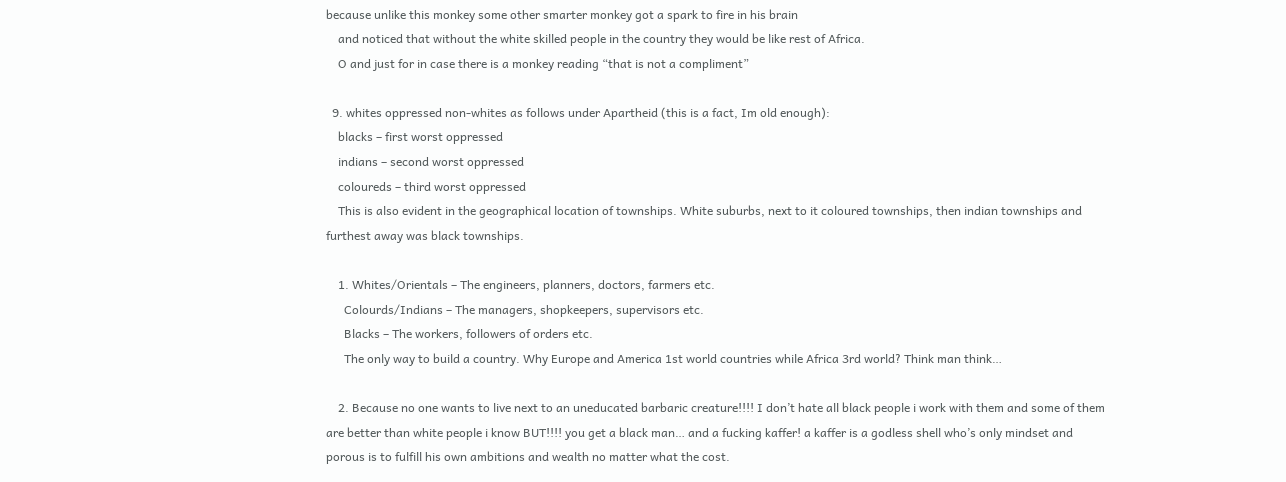because unlike this monkey some other smarter monkey got a spark to fire in his brain
    and noticed that without the white skilled people in the country they would be like rest of Africa.
    O and just for in case there is a monkey reading “that is not a compliment”

  9. whites oppressed non-whites as follows under Apartheid (this is a fact, Im old enough):
    blacks – first worst oppressed
    indians – second worst oppressed
    coloureds – third worst oppressed
    This is also evident in the geographical location of townships. White suburbs, next to it coloured townships, then indian townships and furthest away was black townships.

    1. Whites/Orientals – The engineers, planners, doctors, farmers etc.
      Colourds/Indians – The managers, shopkeepers, supervisors etc.
      Blacks – The workers, followers of orders etc.
      The only way to build a country. Why Europe and America 1st world countries while Africa 3rd world? Think man think…

    2. Because no one wants to live next to an uneducated barbaric creature!!!! I don’t hate all black people i work with them and some of them are better than white people i know BUT!!!! you get a black man… and a fucking kaffer! a kaffer is a godless shell who’s only mindset and porous is to fulfill his own ambitions and wealth no matter what the cost.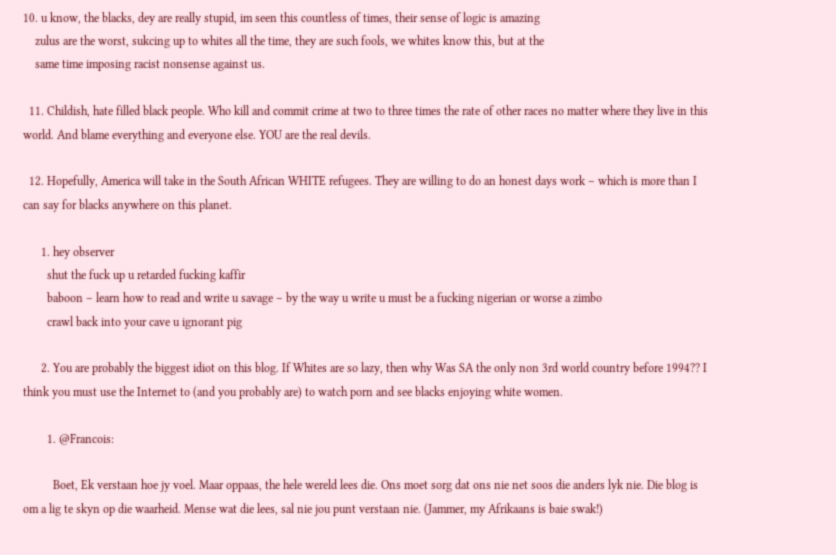10. u know, the blacks, dey are really stupid, im seen this countless of times, their sense of logic is amazing
    zulus are the worst, sukcing up to whites all the time, they are such fools, we whites know this, but at the
    same time imposing racist nonsense against us.

  11. Childish, hate filled black people. Who kill and commit crime at two to three times the rate of other races no matter where they live in this world. And blame everything and everyone else. YOU are the real devils.

  12. Hopefully, America will take in the South African WHITE refugees. They are willing to do an honest days work – which is more than I can say for blacks anywhere on this planet.

      1. hey observer
        shut the fuck up u retarded fucking kaffir
        baboon – learn how to read and write u savage – by the way u write u must be a fucking nigerian or worse a zimbo
        crawl back into your cave u ignorant pig

      2. You are probably the biggest idiot on this blog. If Whites are so lazy, then why Was SA the only non 3rd world country before 1994?? I think you must use the Internet to (and you probably are) to watch porn and see blacks enjoying white women.

        1. @Francois:

          Boet, Ek verstaan hoe jy voel. Maar oppaas, the hele wereld lees die. Ons moet sorg dat ons nie net soos die anders lyk nie. Die blog is om a lig te skyn op die waarheid. Mense wat die lees, sal nie jou punt verstaan nie. (Jammer, my Afrikaans is baie swak!)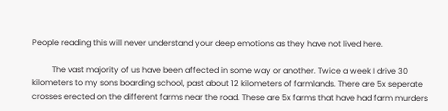People reading this will never understand your deep emotions as they have not lived here.

          The vast majority of us have been affected in some way or another. Twice a week I drive 30 kilometers to my sons boarding school, past about 12 kilometers of farmlands. There are 5x seperate crosses erected on the different farms near the road. These are 5x farms that have had farm murders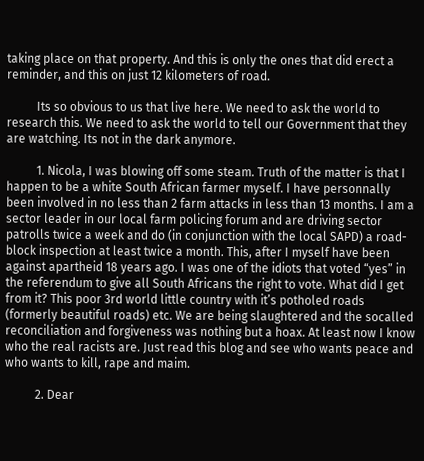taking place on that property. And this is only the ones that did erect a reminder, and this on just 12 kilometers of road.

          Its so obvious to us that live here. We need to ask the world to research this. We need to ask the world to tell our Government that they are watching. Its not in the dark anymore.

          1. Nicola, I was blowing off some steam. Truth of the matter is that I happen to be a white South African farmer myself. I have personnally been involved in no less than 2 farm attacks in less than 13 months. I am a sector leader in our local farm policing forum and are driving sector patrolls twice a week and do (in conjunction with the local SAPD) a road-block inspection at least twice a month. This, after I myself have been against apartheid 18 years ago. I was one of the idiots that voted “yes” in the referendum to give all South Africans the right to vote. What did I get from it? This poor 3rd world little country with it’s potholed roads (formerly beautiful roads) etc. We are being slaughtered and the socalled reconciliation and forgiveness was nothing but a hoax. At least now I know who the real racists are. Just read this blog and see who wants peace and who wants to kill, rape and maim.

          2. Dear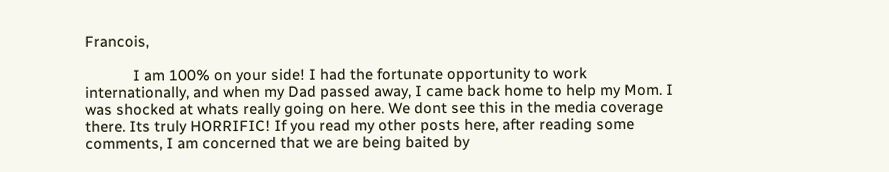Francois,

            I am 100% on your side! I had the fortunate opportunity to work internationally, and when my Dad passed away, I came back home to help my Mom. I was shocked at whats really going on here. We dont see this in the media coverage there. Its truly HORRIFIC! If you read my other posts here, after reading some comments, I am concerned that we are being baited by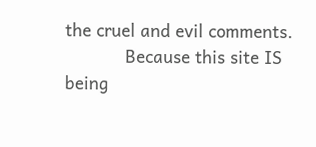the cruel and evil comments.
            Because this site IS being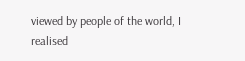viewed by people of the world, I realised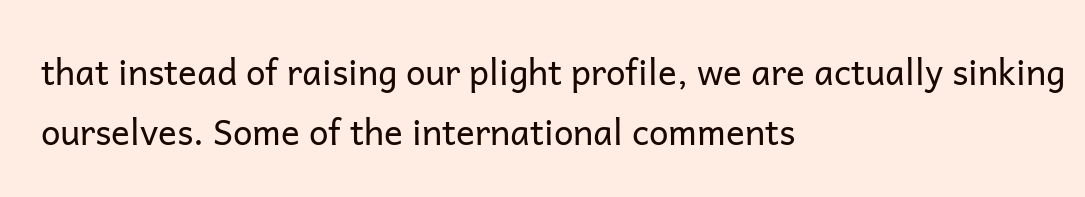that instead of raising our plight profile, we are actually sinking ourselves. Some of the international comments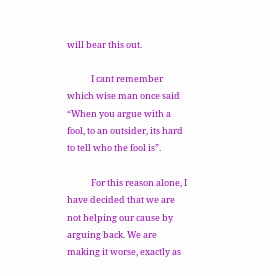will bear this out.

            I cant remember which wise man once said “When you argue with a fool, to an outsider, its hard to tell who the fool is”.

            For this reason alone, I have decided that we are not helping our cause by arguing back. We are making it worse, exactly as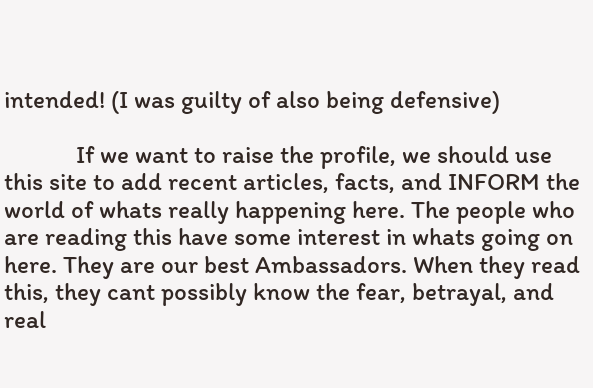intended! (I was guilty of also being defensive)

            If we want to raise the profile, we should use this site to add recent articles, facts, and INFORM the world of whats really happening here. The people who are reading this have some interest in whats going on here. They are our best Ambassadors. When they read this, they cant possibly know the fear, betrayal, and real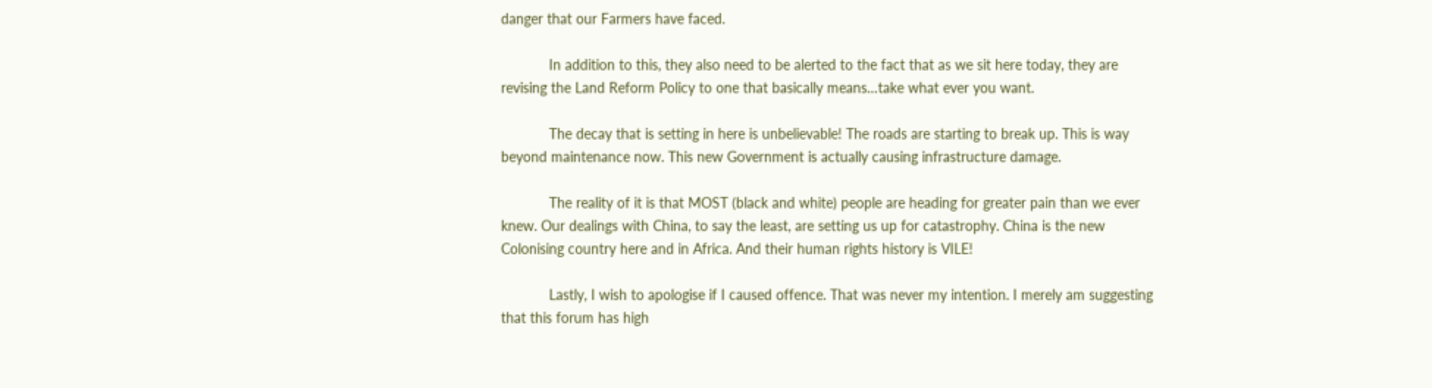danger that our Farmers have faced.

            In addition to this, they also need to be alerted to the fact that as we sit here today, they are revising the Land Reform Policy to one that basically means…take what ever you want.

            The decay that is setting in here is unbelievable! The roads are starting to break up. This is way beyond maintenance now. This new Government is actually causing infrastructure damage.

            The reality of it is that MOST (black and white) people are heading for greater pain than we ever knew. Our dealings with China, to say the least, are setting us up for catastrophy. China is the new Colonising country here and in Africa. And their human rights history is VILE!

            Lastly, I wish to apologise if I caused offence. That was never my intention. I merely am suggesting that this forum has high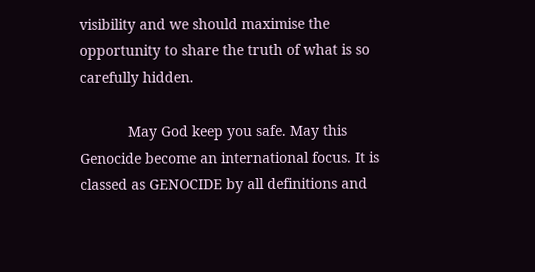visibility and we should maximise the opportunity to share the truth of what is so carefully hidden.

            May God keep you safe. May this Genocide become an international focus. It is classed as GENOCIDE by all definitions and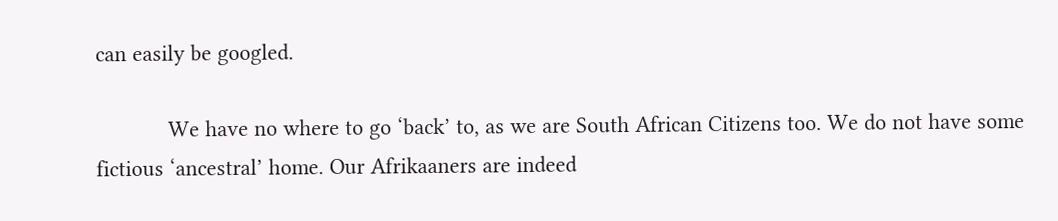can easily be googled.

            We have no where to go ‘back’ to, as we are South African Citizens too. We do not have some fictious ‘ancestral’ home. Our Afrikaaners are indeed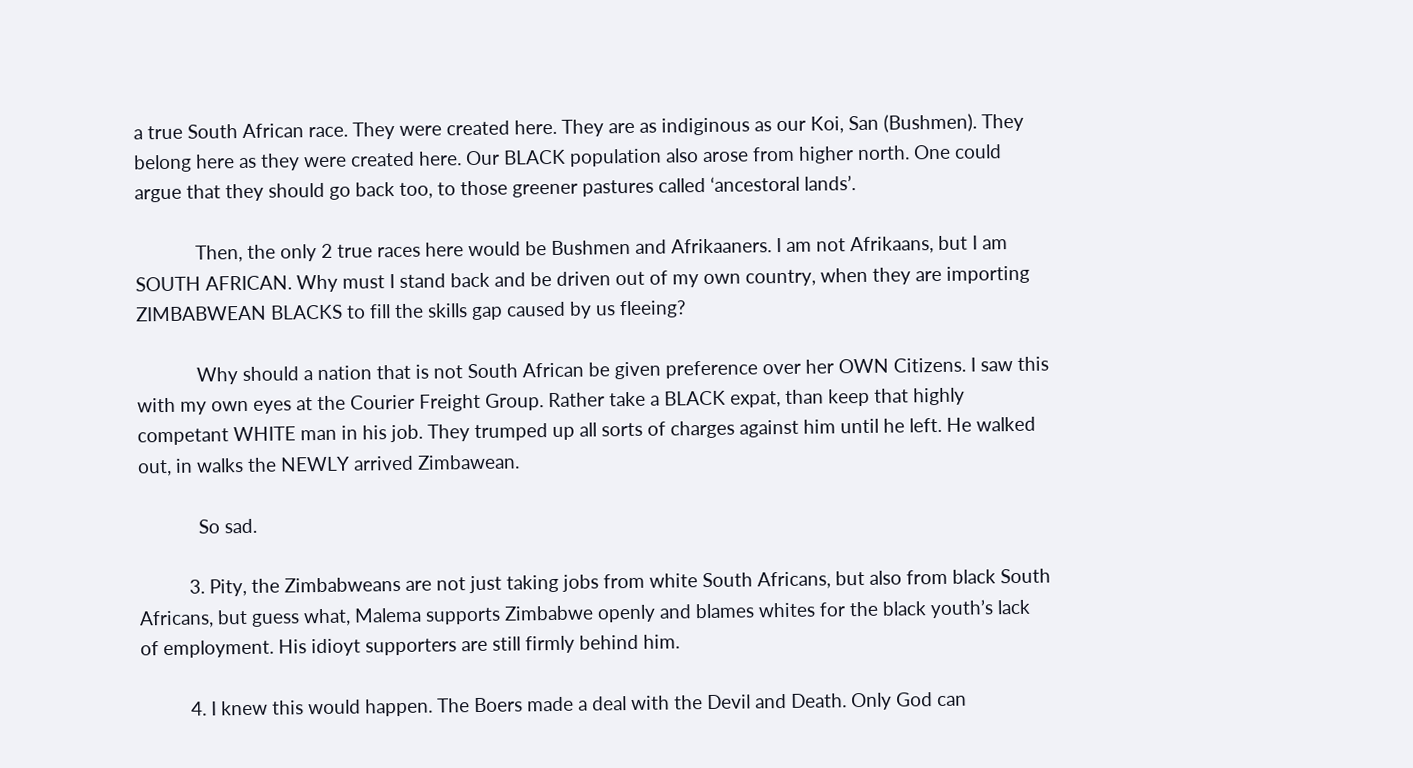a true South African race. They were created here. They are as indiginous as our Koi, San (Bushmen). They belong here as they were created here. Our BLACK population also arose from higher north. One could argue that they should go back too, to those greener pastures called ‘ancestoral lands’.

            Then, the only 2 true races here would be Bushmen and Afrikaaners. I am not Afrikaans, but I am SOUTH AFRICAN. Why must I stand back and be driven out of my own country, when they are importing ZIMBABWEAN BLACKS to fill the skills gap caused by us fleeing?

            Why should a nation that is not South African be given preference over her OWN Citizens. I saw this with my own eyes at the Courier Freight Group. Rather take a BLACK expat, than keep that highly competant WHITE man in his job. They trumped up all sorts of charges against him until he left. He walked out, in walks the NEWLY arrived Zimbawean.

            So sad.

          3. Pity, the Zimbabweans are not just taking jobs from white South Africans, but also from black South Africans, but guess what, Malema supports Zimbabwe openly and blames whites for the black youth’s lack of employment. His idioyt supporters are still firmly behind him.

          4. I knew this would happen. The Boers made a deal with the Devil and Death. Only God can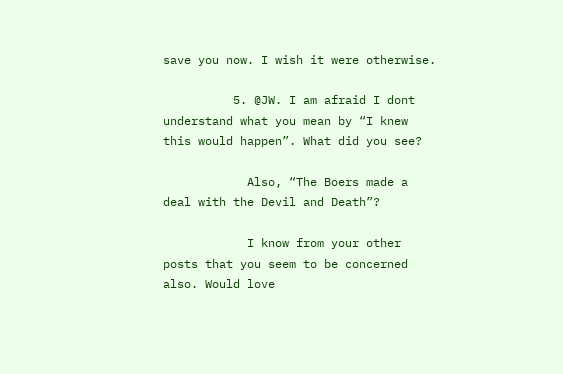save you now. I wish it were otherwise.

          5. @JW. I am afraid I dont understand what you mean by “I knew this would happen”. What did you see?

            Also, “The Boers made a deal with the Devil and Death”?

            I know from your other posts that you seem to be concerned also. Would love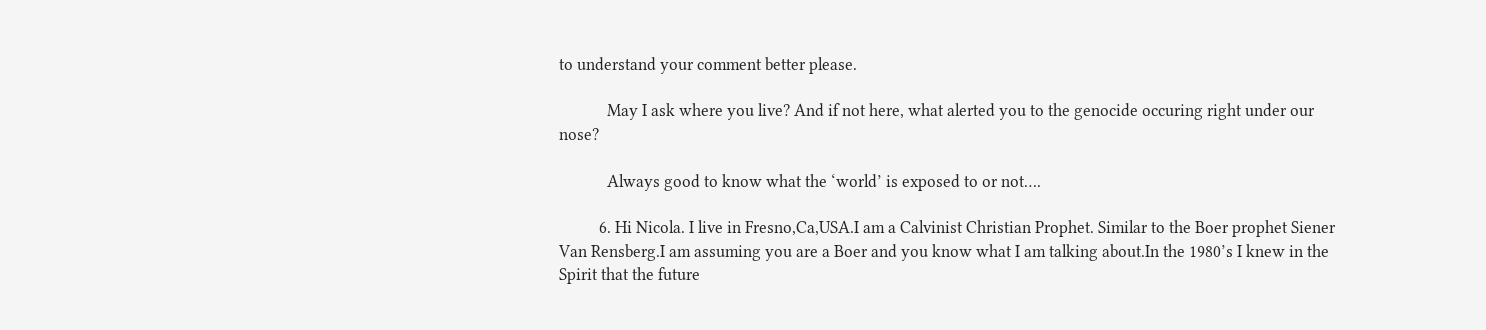to understand your comment better please.

            May I ask where you live? And if not here, what alerted you to the genocide occuring right under our nose?

            Always good to know what the ‘world’ is exposed to or not….

          6. Hi Nicola. I live in Fresno,Ca,USA.I am a Calvinist Christian Prophet. Similar to the Boer prophet Siener Van Rensberg.I am assuming you are a Boer and you know what I am talking about.In the 1980’s I knew in the Spirit that the future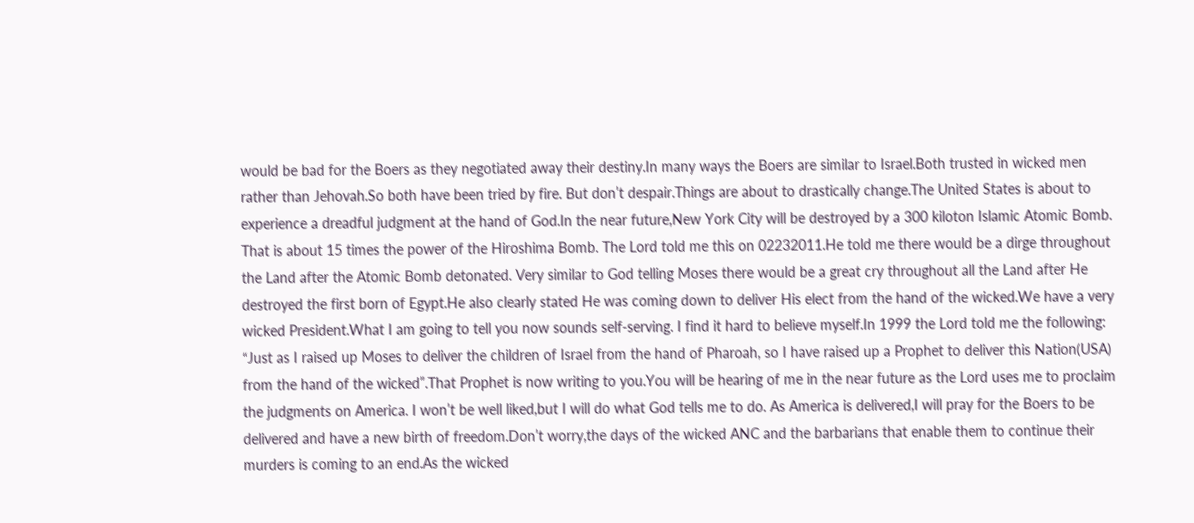would be bad for the Boers as they negotiated away their destiny.In many ways the Boers are similar to Israel.Both trusted in wicked men rather than Jehovah.So both have been tried by fire. But don’t despair.Things are about to drastically change.The United States is about to experience a dreadful judgment at the hand of God.In the near future,New York City will be destroyed by a 300 kiloton Islamic Atomic Bomb. That is about 15 times the power of the Hiroshima Bomb. The Lord told me this on 02232011.He told me there would be a dirge throughout the Land after the Atomic Bomb detonated. Very similar to God telling Moses there would be a great cry throughout all the Land after He destroyed the first born of Egypt.He also clearly stated He was coming down to deliver His elect from the hand of the wicked.We have a very wicked President.What I am going to tell you now sounds self-serving. I find it hard to believe myself.In 1999 the Lord told me the following: “Just as I raised up Moses to deliver the children of Israel from the hand of Pharoah, so I have raised up a Prophet to deliver this Nation(USA) from the hand of the wicked”.That Prophet is now writing to you.You will be hearing of me in the near future as the Lord uses me to proclaim the judgments on America. I won’t be well liked,but I will do what God tells me to do. As America is delivered,I will pray for the Boers to be delivered and have a new birth of freedom.Don’t worry,the days of the wicked ANC and the barbarians that enable them to continue their murders is coming to an end.As the wicked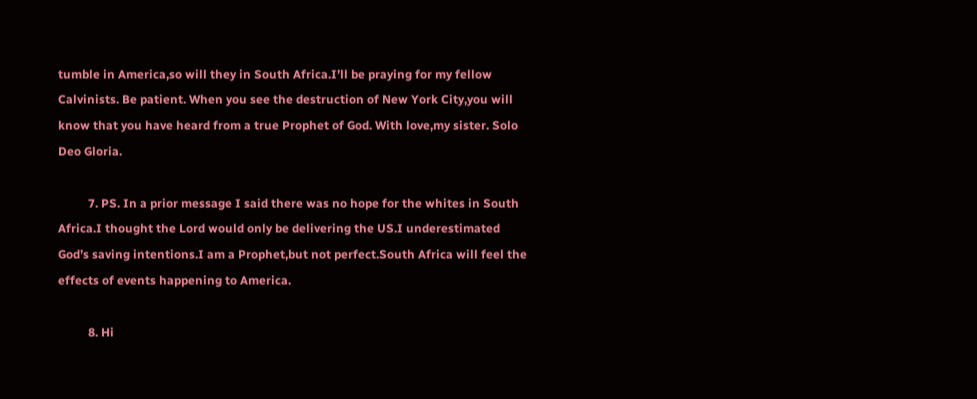tumble in America,so will they in South Africa.I’ll be praying for my fellow Calvinists. Be patient. When you see the destruction of New York City,you will know that you have heard from a true Prophet of God. With love,my sister. Solo Deo Gloria.

          7. PS. In a prior message I said there was no hope for the whites in South Africa.I thought the Lord would only be delivering the US.I underestimated God’s saving intentions.I am a Prophet,but not perfect.South Africa will feel the effects of events happening to America.

          8. Hi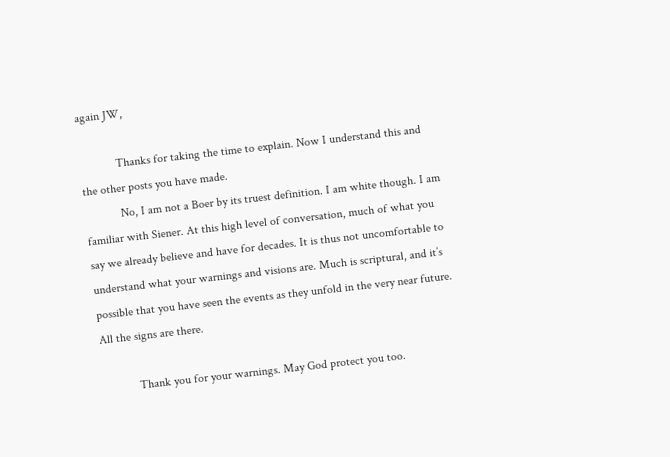again JW,

            Thanks for taking the time to explain. Now I understand this and the other posts you have made.
            No, I am not a Boer by its truest definition. I am white though. I am familiar with Siener. At this high level of conversation, much of what you say we already believe and have for decades. It is thus not uncomfortable to understand what your warnings and visions are. Much is scriptural, and it’s possible that you have seen the events as they unfold in the very near future. All the signs are there.

            Thank you for your warnings. May God protect you too.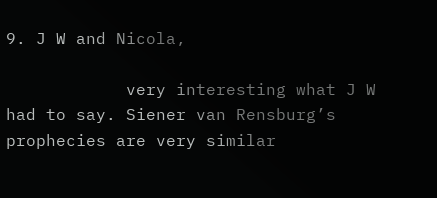9. J W and Nicola,

            very interesting what J W had to say. Siener van Rensburg’s prophecies are very similar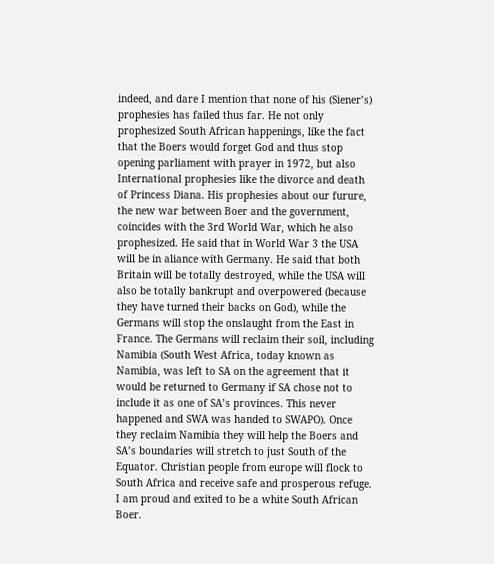indeed, and dare I mention that none of his (Siener’s) prophesies has failed thus far. He not only prophesized South African happenings, like the fact that the Boers would forget God and thus stop opening parliament with prayer in 1972, but also International prophesies like the divorce and death of Princess Diana. His prophesies about our furure, the new war between Boer and the government, coincides with the 3rd World War, which he also prophesized. He said that in World War 3 the USA will be in aliance with Germany. He said that both Britain will be totally destroyed, while the USA will also be totally bankrupt and overpowered (because they have turned their backs on God), while the Germans will stop the onslaught from the East in France. The Germans will reclaim their soil, including Namibia (South West Africa, today known as Namibia, was left to SA on the agreement that it would be returned to Germany if SA chose not to include it as one of SA’s provinces. This never happened and SWA was handed to SWAPO). Once they reclaim Namibia they will help the Boers and SA’s boundaries will stretch to just South of the Equator. Christian people from europe will flock to South Africa and receive safe and prosperous refuge. I am proud and exited to be a white South African Boer.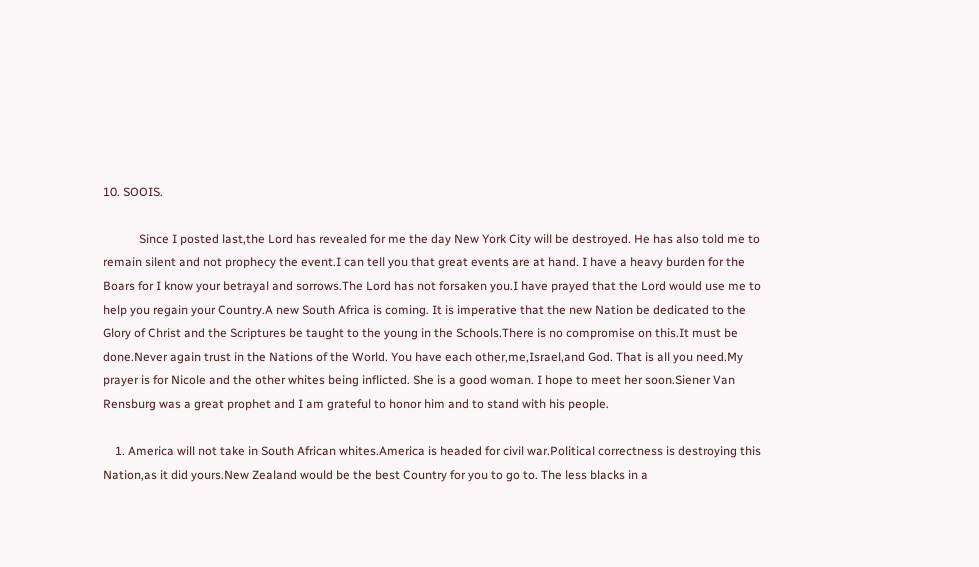10. SOOIS.

            Since I posted last,the Lord has revealed for me the day New York City will be destroyed. He has also told me to remain silent and not prophecy the event.I can tell you that great events are at hand. I have a heavy burden for the Boars for I know your betrayal and sorrows.The Lord has not forsaken you.I have prayed that the Lord would use me to help you regain your Country.A new South Africa is coming. It is imperative that the new Nation be dedicated to the Glory of Christ and the Scriptures be taught to the young in the Schools.There is no compromise on this.It must be done.Never again trust in the Nations of the World. You have each other,me,Israel,and God. That is all you need.My prayer is for Nicole and the other whites being inflicted. She is a good woman. I hope to meet her soon.Siener Van Rensburg was a great prophet and I am grateful to honor him and to stand with his people.

    1. America will not take in South African whites.America is headed for civil war.Political correctness is destroying this Nation,as it did yours.New Zealand would be the best Country for you to go to. The less blacks in a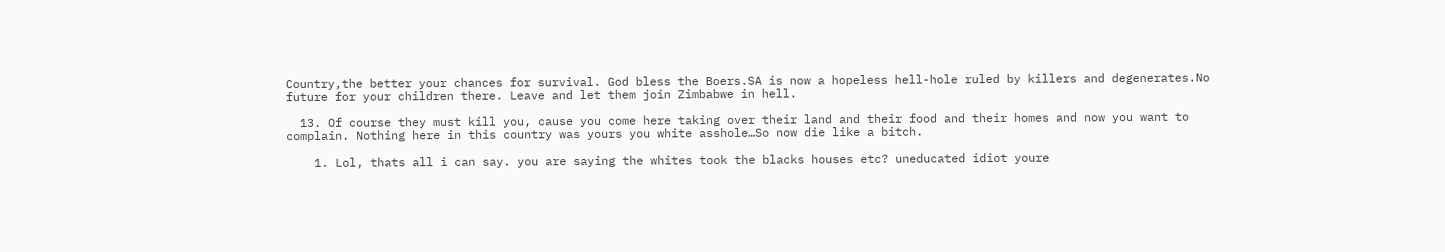Country,the better your chances for survival. God bless the Boers.SA is now a hopeless hell-hole ruled by killers and degenerates.No future for your children there. Leave and let them join Zimbabwe in hell.

  13. Of course they must kill you, cause you come here taking over their land and their food and their homes and now you want to complain. Nothing here in this country was yours you white asshole…So now die like a bitch.

    1. Lol, thats all i can say. you are saying the whites took the blacks houses etc? uneducated idiot youre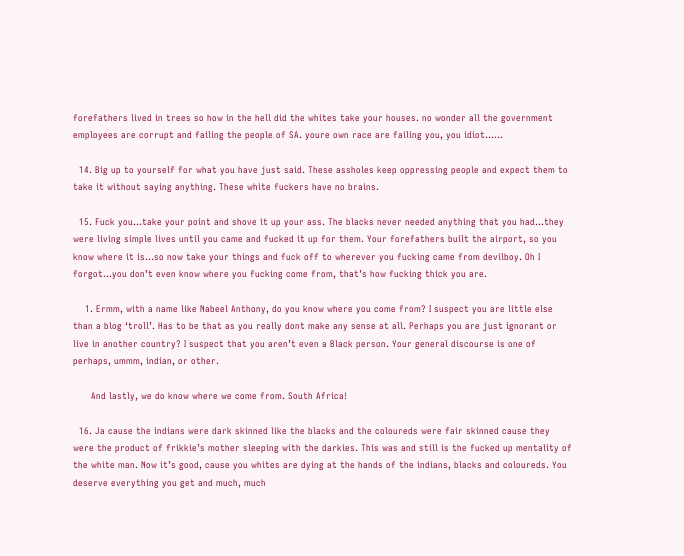forefathers lived in trees so how in the hell did the whites take your houses. no wonder all the government employees are corrupt and failing the people of SA. youre own race are failing you, you idiot……

  14. Big up to yourself for what you have just said. These assholes keep oppressing people and expect them to take it without saying anything. These white fuckers have no brains.

  15. Fuck you…take your point and shove it up your ass. The blacks never needed anything that you had…they were living simple lives until you came and fucked it up for them. Your forefathers built the airport, so you know where it is…so now take your things and fuck off to wherever you fucking came from devilboy. Oh I forgot…you don’t even know where you fucking come from, that’s how fucking thick you are.

    1. Ermm, with a name like Nabeel Anthony, do you know where you come from? I suspect you are little else than a blog ‘troll’. Has to be that as you really dont make any sense at all. Perhaps you are just ignorant or live in another country? I suspect that you aren’t even a Black person. Your general discourse is one of perhaps, ummm, indian, or other.

      And lastly, we do know where we come from. South Africa!

  16. Ja cause the indians were dark skinned like the blacks and the coloureds were fair skinned cause they were the product of frikkie’s mother sleeping with the darkies. This was and still is the fucked up mentality of the white man. Now it’s good, cause you whites are dying at the hands of the indians, blacks and coloureds. You deserve everything you get and much, much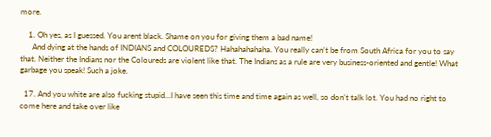more.

    1. Oh yes, as I guessed. You arent black. Shame on you for giving them a bad name!
      And dying at the hands of INDIANS and COLOUREDS? Hahahahahaha. You really can’t be from South Africa for you to say that. Neither the Indians nor the Coloureds are violent like that. The Indians as a rule are very business-oriented and gentle! What garbage you speak! Such a joke.

  17. And you white are also fucking stupid…I have seen this time and time again as well, so don’t talk lot. You had no right to come here and take over like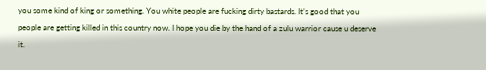you some kind of king or something. You white people are fucking dirty bastards. It’s good that you people are getting killed in this country now. I hope you die by the hand of a zulu warrior cause u deserve it.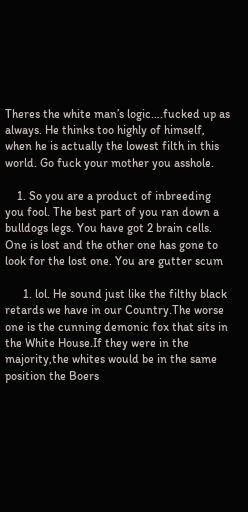Theres the white man’s logic….fucked up as always. He thinks too highly of himself, when he is actually the lowest filth in this world. Go fuck your mother you asshole.

    1. So you are a product of inbreeding you fool. The best part of you ran down a bulldogs legs. You have got 2 brain cells. One is lost and the other one has gone to look for the lost one. You are gutter scum

      1. lol. He sound just like the filthy black retards we have in our Country.The worse one is the cunning demonic fox that sits in the White House.If they were in the majority,the whites would be in the same position the Boers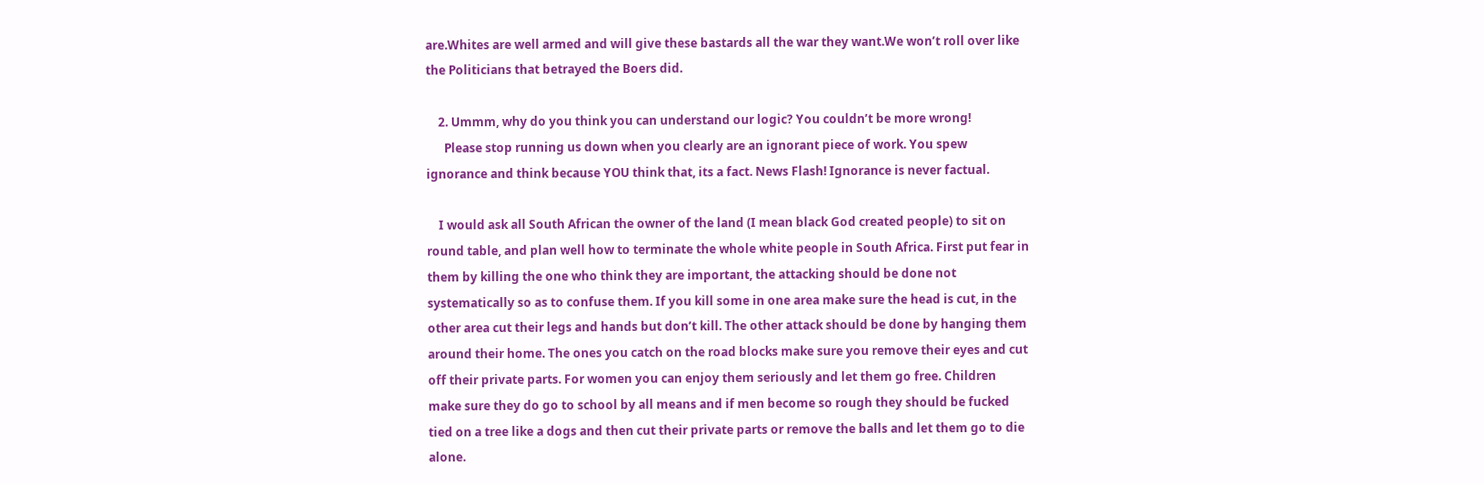are.Whites are well armed and will give these bastards all the war they want.We won’t roll over like the Politicians that betrayed the Boers did.

    2. Ummm, why do you think you can understand our logic? You couldn’t be more wrong!
      Please stop running us down when you clearly are an ignorant piece of work. You spew ignorance and think because YOU think that, its a fact. News Flash! Ignorance is never factual.

    I would ask all South African the owner of the land (I mean black God created people) to sit on round table, and plan well how to terminate the whole white people in South Africa. First put fear in them by killing the one who think they are important, the attacking should be done not systematically so as to confuse them. If you kill some in one area make sure the head is cut, in the other area cut their legs and hands but don’t kill. The other attack should be done by hanging them around their home. The ones you catch on the road blocks make sure you remove their eyes and cut off their private parts. For women you can enjoy them seriously and let them go free. Children make sure they do go to school by all means and if men become so rough they should be fucked tied on a tree like a dogs and then cut their private parts or remove the balls and let them go to die alone.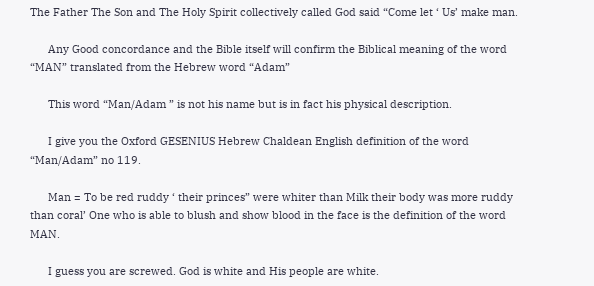The Father The Son and The Holy Spirit collectively called God said “Come let ‘ Us’ make man.

      Any Good concordance and the Bible itself will confirm the Biblical meaning of the word “MAN” translated from the Hebrew word “Adam”

      This word “Man/Adam ” is not his name but is in fact his physical description.

      I give you the Oxford GESENIUS Hebrew Chaldean English definition of the word “Man/Adam” no 119.

      Man = To be red ruddy ‘ their princes” were whiter than Milk their body was more ruddy than coral’ One who is able to blush and show blood in the face is the definition of the word MAN.

      I guess you are screwed. God is white and His people are white.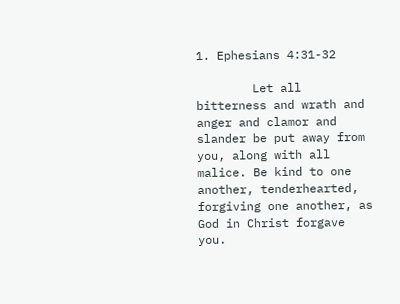1. Ephesians 4:31-32

        Let all bitterness and wrath and anger and clamor and slander be put away from you, along with all malice. Be kind to one another, tenderhearted, forgiving one another, as God in Christ forgave you.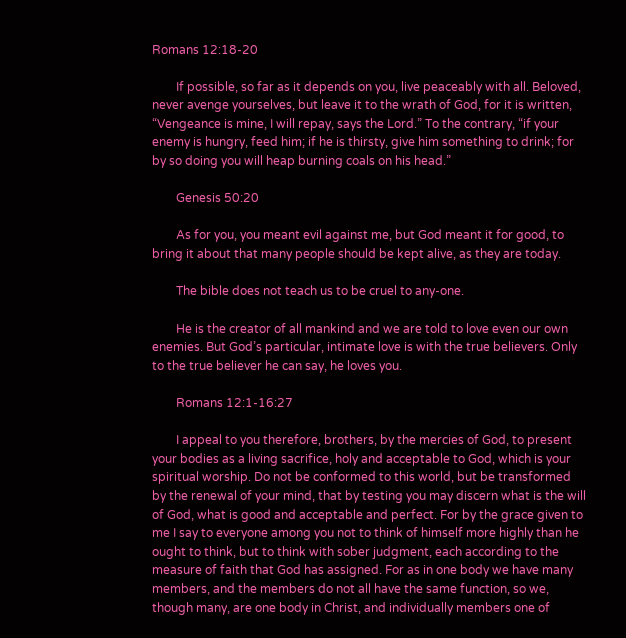Romans 12:18-20

        If possible, so far as it depends on you, live peaceably with all. Beloved, never avenge yourselves, but leave it to the wrath of God, for it is written, “Vengeance is mine, I will repay, says the Lord.” To the contrary, “if your enemy is hungry, feed him; if he is thirsty, give him something to drink; for by so doing you will heap burning coals on his head.”

        Genesis 50:20

        As for you, you meant evil against me, but God meant it for good, to bring it about that many people should be kept alive, as they are today.

        The bible does not teach us to be cruel to any-one.

        He is the creator of all mankind and we are told to love even our own enemies. But God’s particular, intimate love is with the true believers. Only to the true believer he can say, he loves you.

        Romans 12:1-16:27

        I appeal to you therefore, brothers, by the mercies of God, to present your bodies as a living sacrifice, holy and acceptable to God, which is your spiritual worship. Do not be conformed to this world, but be transformed by the renewal of your mind, that by testing you may discern what is the will of God, what is good and acceptable and perfect. For by the grace given to me I say to everyone among you not to think of himself more highly than he ought to think, but to think with sober judgment, each according to the measure of faith that God has assigned. For as in one body we have many members, and the members do not all have the same function, so we, though many, are one body in Christ, and individually members one of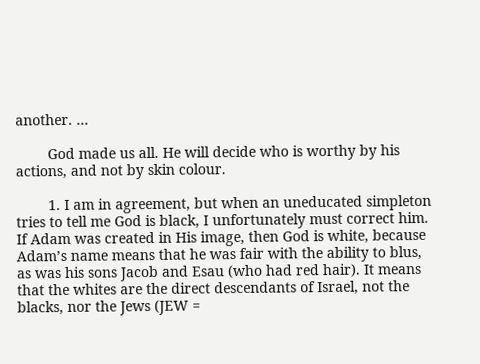another. …

        God made us all. He will decide who is worthy by his actions, and not by skin colour.

        1. I am in agreement, but when an uneducated simpleton tries to tell me God is black, I unfortunately must correct him. If Adam was created in His image, then God is white, because Adam’s name means that he was fair with the ability to blus, as was his sons Jacob and Esau (who had red hair). It means that the whites are the direct descendants of Israel, not the blacks, nor the Jews (JEW =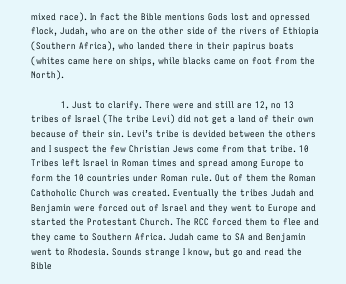mixed race). In fact the Bible mentions Gods lost and opressed flock, Judah, who are on the other side of the rivers of Ethiopia (Southern Africa), who landed there in their papirus boats (whites came here on ships, while blacks came on foot from the North).

          1. Just to clarify. There were and still are 12, no 13 tribes of Israel (The tribe Levi) did not get a land of their own because of their sin. Levi’s tribe is devided between the others and I suspect the few Christian Jews come from that tribe. 10 Tribes left Israel in Roman times and spread among Europe to form the 10 countries under Roman rule. Out of them the Roman Cathoholic Church was created. Eventually the tribes Judah and Benjamin were forced out of Israel and they went to Europe and started the Protestant Church. The RCC forced them to flee and they came to Southern Africa. Judah came to SA and Benjamin went to Rhodesia. Sounds strange I know, but go and read the Bible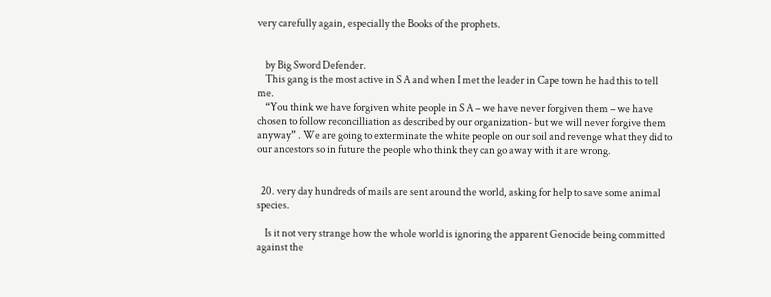very carefully again, especially the Books of the prophets.


    by Big Sword Defender.
    This gang is the most active in S A and when I met the leader in Cape town he had this to tell me.
    “You think we have forgiven white people in S A – we have never forgiven them – we have chosen to follow reconcilliation as described by our organization- but we will never forgive them anyway” . We are going to exterminate the white people on our soil and revenge what they did to our ancestors so in future the people who think they can go away with it are wrong.


  20. very day hundreds of mails are sent around the world, asking for help to save some animal species.

    Is it not very strange how the whole world is ignoring the apparent Genocide being committed against the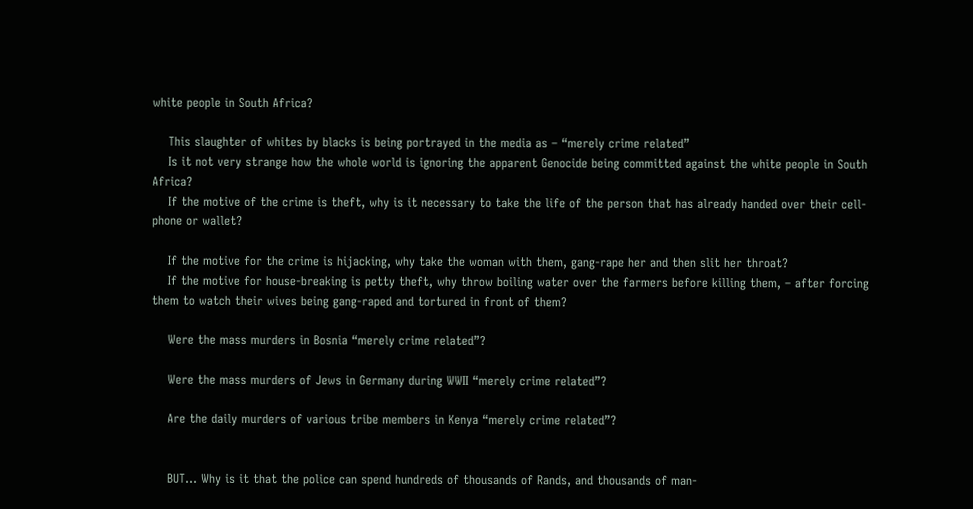white people in South Africa?

    This slaughter of whites by blacks is being portrayed in the media as – “merely crime related”
    Is it not very strange how the whole world is ignoring the apparent Genocide being committed against the white people in South Africa?
    If the motive of the crime is theft, why is it necessary to take the life of the person that has already handed over their cell-phone or wallet?

    If the motive for the crime is hijacking, why take the woman with them, gang-rape her and then slit her throat?
    If the motive for house-breaking is petty theft, why throw boiling water over the farmers before killing them, – after forcing them to watch their wives being gang-raped and tortured in front of them?

    Were the mass murders in Bosnia “merely crime related”?

    Were the mass murders of Jews in Germany during WWII “merely crime related”?

    Are the daily murders of various tribe members in Kenya “merely crime related”?


    BUT… Why is it that the police can spend hundreds of thousands of Rands, and thousands of man-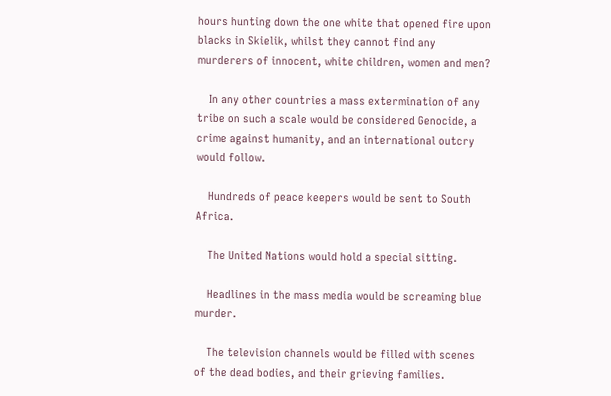hours hunting down the one white that opened fire upon blacks in Skielik, whilst they cannot find any murderers of innocent, white children, women and men?

    In any other countries a mass extermination of any tribe on such a scale would be considered Genocide, a crime against humanity, and an international outcry would follow.

    Hundreds of peace keepers would be sent to South Africa.

    The United Nations would hold a special sitting.

    Headlines in the mass media would be screaming blue murder.

    The television channels would be filled with scenes of the dead bodies, and their grieving families.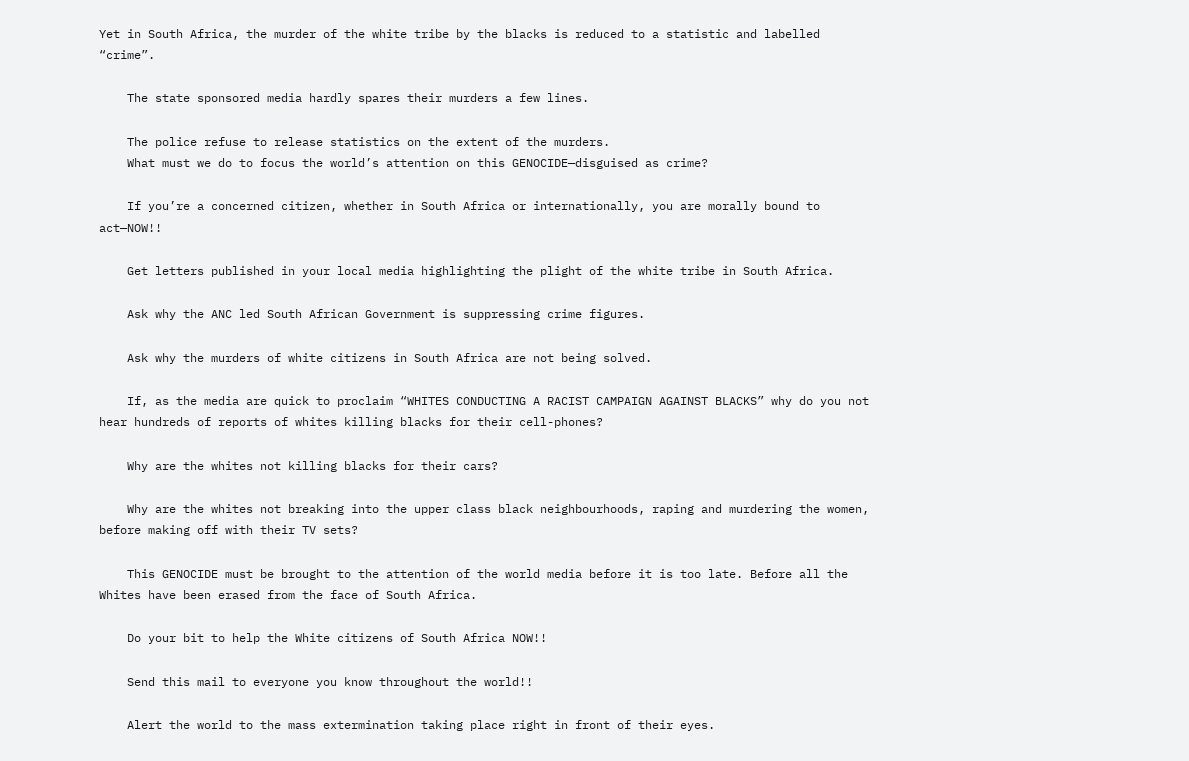Yet in South Africa, the murder of the white tribe by the blacks is reduced to a statistic and labelled “crime”.

    The state sponsored media hardly spares their murders a few lines.

    The police refuse to release statistics on the extent of the murders.
    What must we do to focus the world’s attention on this GENOCIDE—disguised as crime?

    If you’re a concerned citizen, whether in South Africa or internationally, you are morally bound to act—NOW!!

    Get letters published in your local media highlighting the plight of the white tribe in South Africa.

    Ask why the ANC led South African Government is suppressing crime figures.

    Ask why the murders of white citizens in South Africa are not being solved.

    If, as the media are quick to proclaim “WHITES CONDUCTING A RACIST CAMPAIGN AGAINST BLACKS” why do you not hear hundreds of reports of whites killing blacks for their cell-phones?

    Why are the whites not killing blacks for their cars?

    Why are the whites not breaking into the upper class black neighbourhoods, raping and murdering the women, before making off with their TV sets?

    This GENOCIDE must be brought to the attention of the world media before it is too late. Before all the Whites have been erased from the face of South Africa.

    Do your bit to help the White citizens of South Africa NOW!!

    Send this mail to everyone you know throughout the world!!

    Alert the world to the mass extermination taking place right in front of their eyes.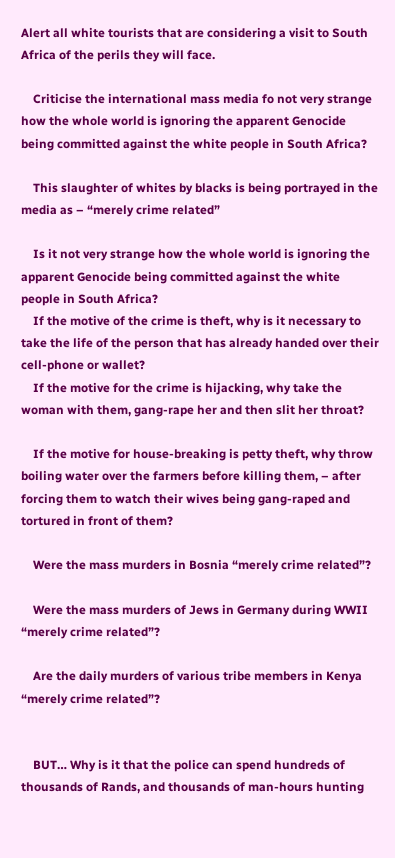Alert all white tourists that are considering a visit to South Africa of the perils they will face.

    Criticise the international mass media fo not very strange how the whole world is ignoring the apparent Genocide being committed against the white people in South Africa?

    This slaughter of whites by blacks is being portrayed in the media as – “merely crime related”

    Is it not very strange how the whole world is ignoring the apparent Genocide being committed against the white people in South Africa?
    If the motive of the crime is theft, why is it necessary to take the life of the person that has already handed over their cell-phone or wallet?
    If the motive for the crime is hijacking, why take the woman with them, gang-rape her and then slit her throat?

    If the motive for house-breaking is petty theft, why throw boiling water over the farmers before killing them, – after forcing them to watch their wives being gang-raped and tortured in front of them?

    Were the mass murders in Bosnia “merely crime related”?

    Were the mass murders of Jews in Germany during WWII “merely crime related”?

    Are the daily murders of various tribe members in Kenya “merely crime related”?


    BUT… Why is it that the police can spend hundreds of thousands of Rands, and thousands of man-hours hunting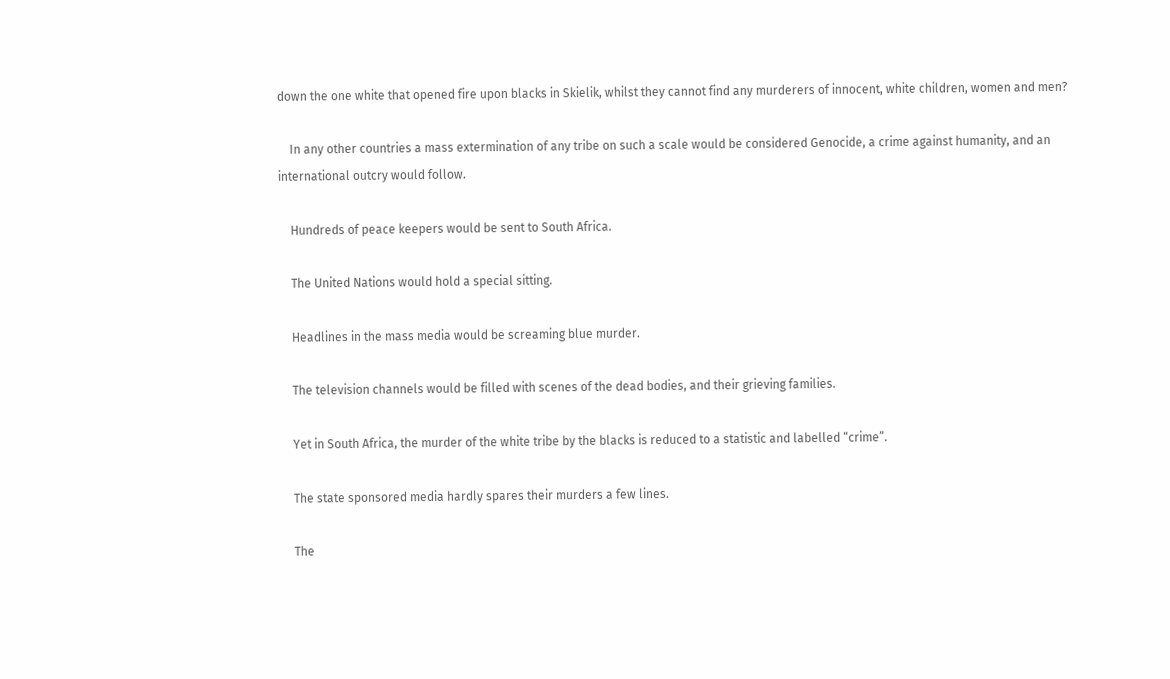down the one white that opened fire upon blacks in Skielik, whilst they cannot find any murderers of innocent, white children, women and men?

    In any other countries a mass extermination of any tribe on such a scale would be considered Genocide, a crime against humanity, and an international outcry would follow.

    Hundreds of peace keepers would be sent to South Africa.

    The United Nations would hold a special sitting.

    Headlines in the mass media would be screaming blue murder.

    The television channels would be filled with scenes of the dead bodies, and their grieving families.

    Yet in South Africa, the murder of the white tribe by the blacks is reduced to a statistic and labelled “crime”.

    The state sponsored media hardly spares their murders a few lines.

    The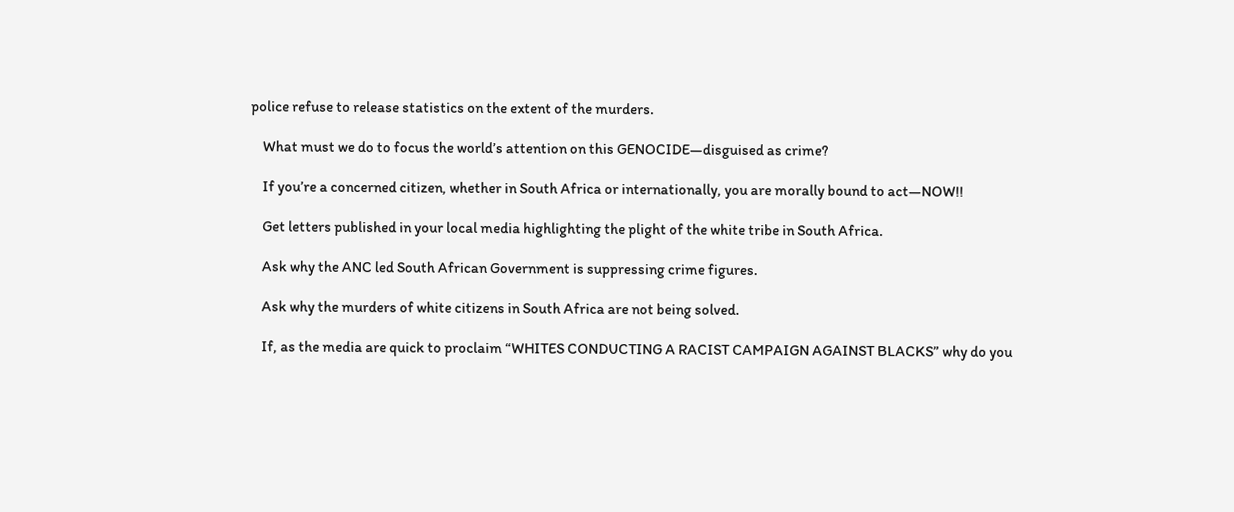police refuse to release statistics on the extent of the murders.

    What must we do to focus the world’s attention on this GENOCIDE—disguised as crime?

    If you’re a concerned citizen, whether in South Africa or internationally, you are morally bound to act—NOW!!

    Get letters published in your local media highlighting the plight of the white tribe in South Africa.

    Ask why the ANC led South African Government is suppressing crime figures.

    Ask why the murders of white citizens in South Africa are not being solved.

    If, as the media are quick to proclaim “WHITES CONDUCTING A RACIST CAMPAIGN AGAINST BLACKS” why do you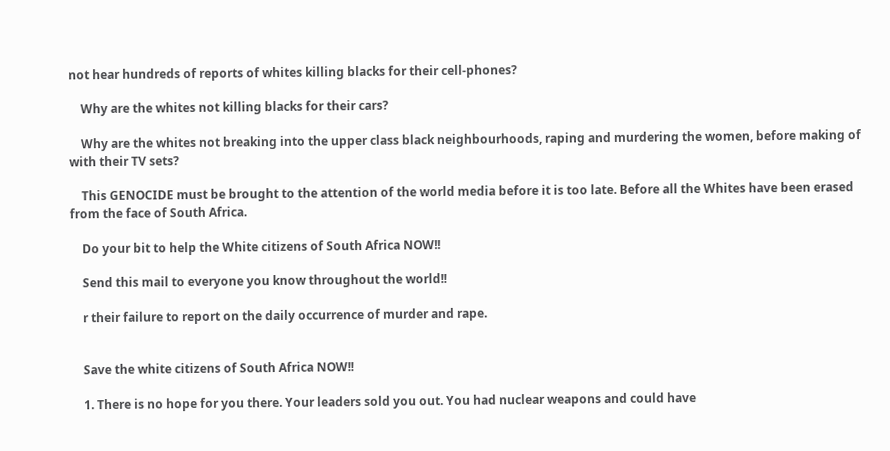not hear hundreds of reports of whites killing blacks for their cell-phones?

    Why are the whites not killing blacks for their cars?

    Why are the whites not breaking into the upper class black neighbourhoods, raping and murdering the women, before making of with their TV sets?

    This GENOCIDE must be brought to the attention of the world media before it is too late. Before all the Whites have been erased from the face of South Africa.

    Do your bit to help the White citizens of South Africa NOW!!

    Send this mail to everyone you know throughout the world!!

    r their failure to report on the daily occurrence of murder and rape.


    Save the white citizens of South Africa NOW!!

    1. There is no hope for you there. Your leaders sold you out. You had nuclear weapons and could have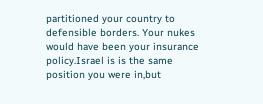partitioned your country to defensible borders. Your nukes would have been your insurance policy.Israel is is the same position you were in,but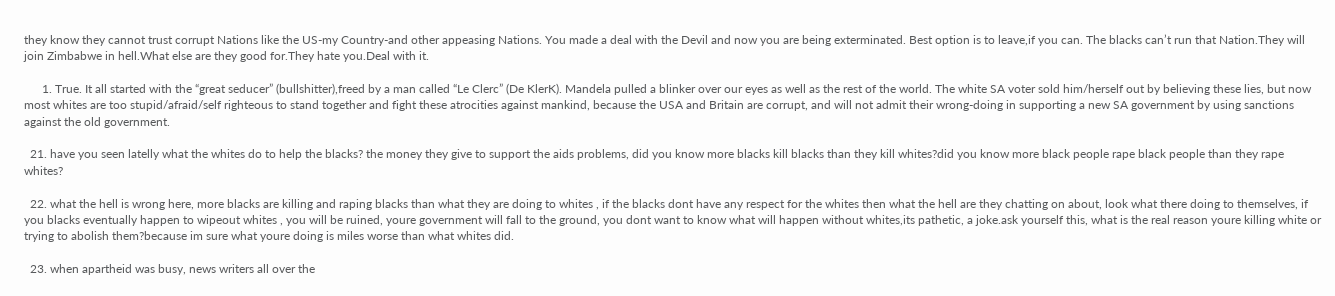they know they cannot trust corrupt Nations like the US-my Country-and other appeasing Nations. You made a deal with the Devil and now you are being exterminated. Best option is to leave,if you can. The blacks can’t run that Nation.They will join Zimbabwe in hell.What else are they good for.They hate you.Deal with it.

      1. True. It all started with the “great seducer” (bullshitter),freed by a man called “Le Clerc” (De KlerK). Mandela pulled a blinker over our eyes as well as the rest of the world. The white SA voter sold him/herself out by believing these lies, but now most whites are too stupid/afraid/self righteous to stand together and fight these atrocities against mankind, because the USA and Britain are corrupt, and will not admit their wrong-doing in supporting a new SA government by using sanctions against the old government.

  21. have you seen latelly what the whites do to help the blacks? the money they give to support the aids problems, did you know more blacks kill blacks than they kill whites?did you know more black people rape black people than they rape whites?

  22. what the hell is wrong here, more blacks are killing and raping blacks than what they are doing to whites , if the blacks dont have any respect for the whites then what the hell are they chatting on about, look what there doing to themselves, if you blacks eventually happen to wipeout whites , you will be ruined, youre government will fall to the ground, you dont want to know what will happen without whites,its pathetic, a joke.ask yourself this, what is the real reason youre killing white or trying to abolish them?because im sure what youre doing is miles worse than what whites did.

  23. when apartheid was busy, news writers all over the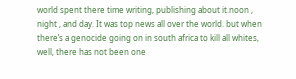world spent there time writing, publishing about it.noon , night , and day. It was top news all over the world. but when there’s a genocide going on in south africa to kill all whites, well, there has not been one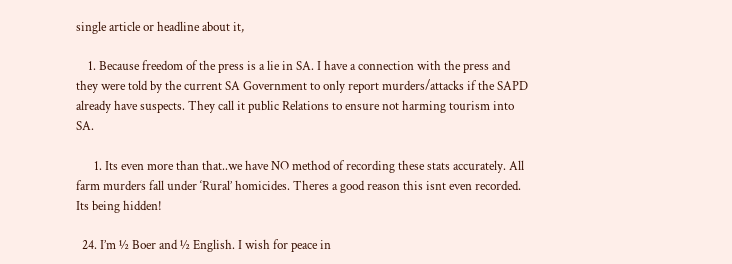single article or headline about it,

    1. Because freedom of the press is a lie in SA. I have a connection with the press and they were told by the current SA Government to only report murders/attacks if the SAPD already have suspects. They call it public Relations to ensure not harming tourism into SA.

      1. Its even more than that..we have NO method of recording these stats accurately. All farm murders fall under ‘Rural’ homicides. Theres a good reason this isnt even recorded. Its being hidden!

  24. I’m ½ Boer and ½ English. I wish for peace in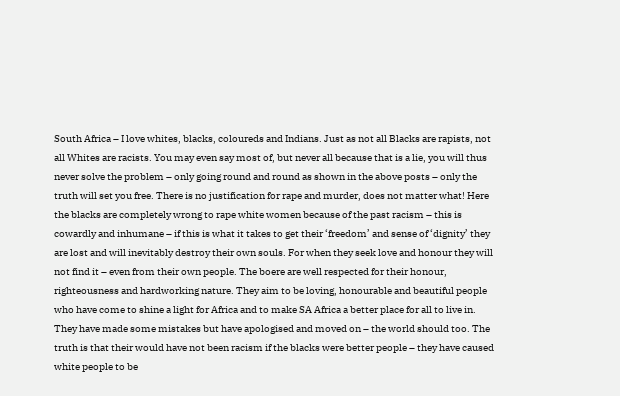South Africa – I love whites, blacks, coloureds and Indians. Just as not all Blacks are rapists, not all Whites are racists. You may even say most of, but never all because that is a lie, you will thus never solve the problem – only going round and round as shown in the above posts – only the truth will set you free. There is no justification for rape and murder, does not matter what! Here the blacks are completely wrong to rape white women because of the past racism – this is cowardly and inhumane – if this is what it takes to get their ‘freedom’ and sense of ‘dignity’ they are lost and will inevitably destroy their own souls. For when they seek love and honour they will not find it – even from their own people. The boere are well respected for their honour, righteousness and hardworking nature. They aim to be loving, honourable and beautiful people who have come to shine a light for Africa and to make SA Africa a better place for all to live in. They have made some mistakes but have apologised and moved on – the world should too. The truth is that their would have not been racism if the blacks were better people – they have caused white people to be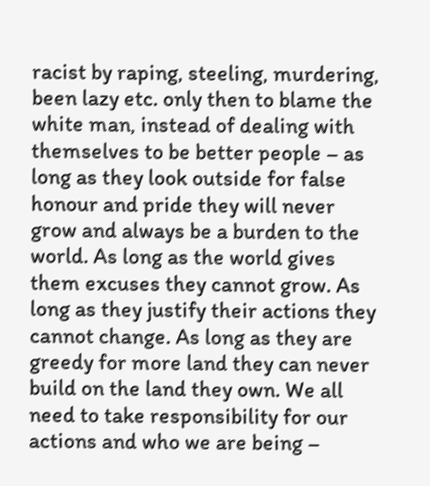racist by raping, steeling, murdering, been lazy etc. only then to blame the white man, instead of dealing with themselves to be better people – as long as they look outside for false honour and pride they will never grow and always be a burden to the world. As long as the world gives them excuses they cannot grow. As long as they justify their actions they cannot change. As long as they are greedy for more land they can never build on the land they own. We all need to take responsibility for our actions and who we are being –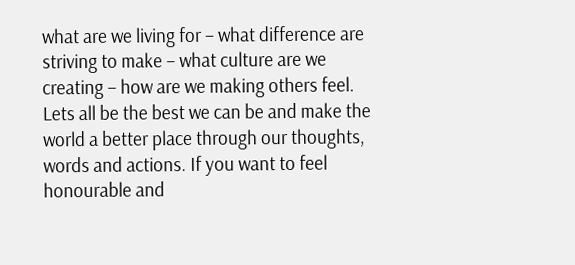what are we living for – what difference are striving to make – what culture are we creating – how are we making others feel. Lets all be the best we can be and make the world a better place through our thoughts, words and actions. If you want to feel honourable and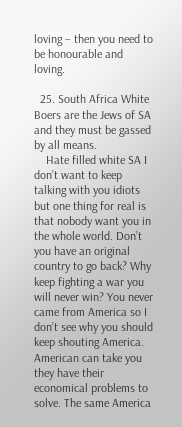loving – then you need to be honourable and loving.

  25. South Africa White Boers are the Jews of SA and they must be gassed by all means.
    Hate filled white SA I don’t want to keep talking with you idiots but one thing for real is that nobody want you in the whole world. Don’t you have an original country to go back? Why keep fighting a war you will never win? You never came from America so I don’t see why you should keep shouting America. American can take you they have their economical problems to solve. The same America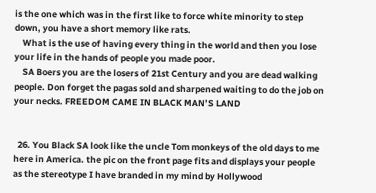is the one which was in the first like to force white minority to step down, you have a short memory like rats.
    What is the use of having every thing in the world and then you lose your life in the hands of people you made poor.
    SA Boers you are the losers of 21st Century and you are dead walking people. Don forget the pagas sold and sharpened waiting to do the job on your necks. FREEDOM CAME IN BLACK MAN’S LAND


  26. You Black SA look like the uncle Tom monkeys of the old days to me here in America. the pic on the front page fits and displays your people as the stereotype I have branded in my mind by Hollywood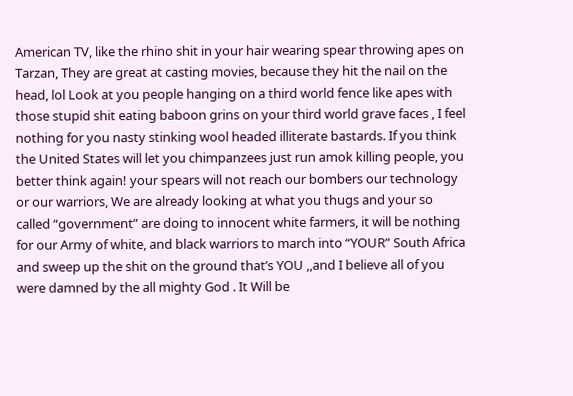American TV, like the rhino shit in your hair wearing spear throwing apes on Tarzan, They are great at casting movies, because they hit the nail on the head, lol Look at you people hanging on a third world fence like apes with those stupid shit eating baboon grins on your third world grave faces , I feel nothing for you nasty stinking wool headed illiterate bastards. If you think the United States will let you chimpanzees just run amok killing people, you better think again! your spears will not reach our bombers our technology or our warriors, We are already looking at what you thugs and your so called “government” are doing to innocent white farmers, it will be nothing for our Army of white, and black warriors to march into “YOUR” South Africa and sweep up the shit on the ground that’s YOU ,,and I believe all of you were damned by the all mighty God . It Will be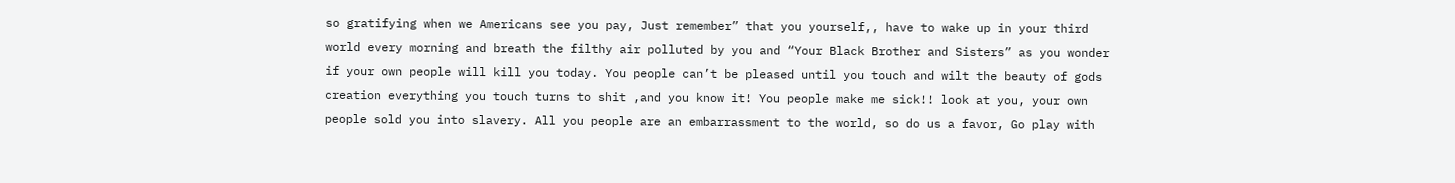so gratifying when we Americans see you pay, Just remember” that you yourself,, have to wake up in your third world every morning and breath the filthy air polluted by you and “Your Black Brother and Sisters” as you wonder if your own people will kill you today. You people can’t be pleased until you touch and wilt the beauty of gods creation everything you touch turns to shit ,and you know it! You people make me sick!! look at you, your own people sold you into slavery. All you people are an embarrassment to the world, so do us a favor, Go play with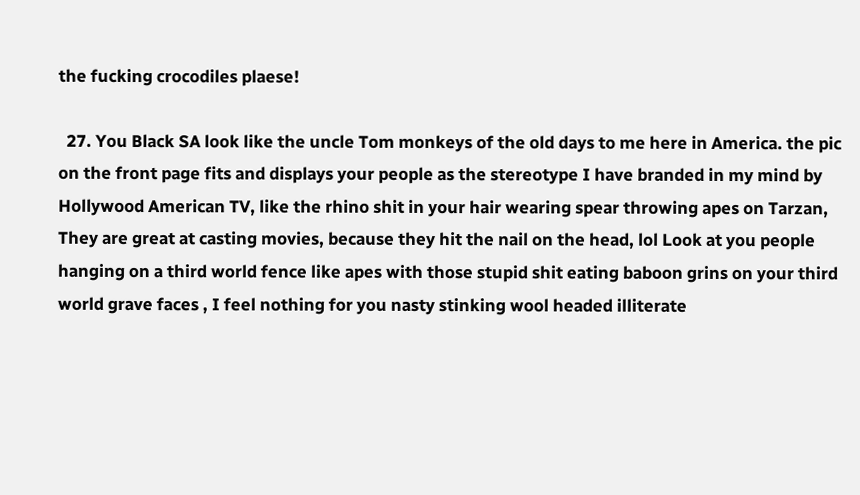the fucking crocodiles plaese!

  27. You Black SA look like the uncle Tom monkeys of the old days to me here in America. the pic on the front page fits and displays your people as the stereotype I have branded in my mind by Hollywood American TV, like the rhino shit in your hair wearing spear throwing apes on Tarzan, They are great at casting movies, because they hit the nail on the head, lol Look at you people hanging on a third world fence like apes with those stupid shit eating baboon grins on your third world grave faces , I feel nothing for you nasty stinking wool headed illiterate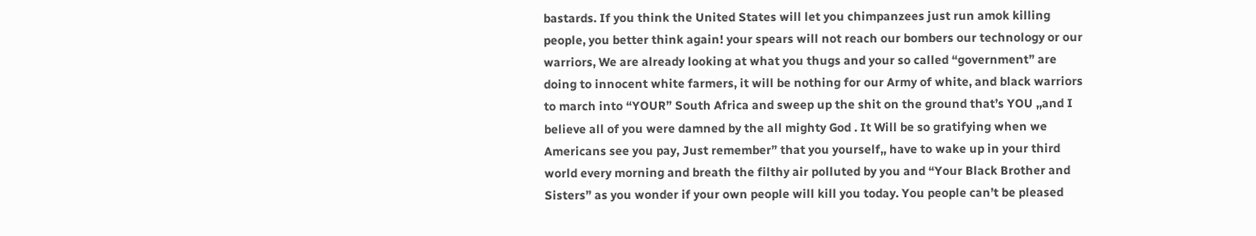bastards. If you think the United States will let you chimpanzees just run amok killing people, you better think again! your spears will not reach our bombers our technology or our warriors, We are already looking at what you thugs and your so called “government” are doing to innocent white farmers, it will be nothing for our Army of white, and black warriors to march into “YOUR” South Africa and sweep up the shit on the ground that’s YOU ,,and I believe all of you were damned by the all mighty God . It Will be so gratifying when we Americans see you pay, Just remember” that you yourself,, have to wake up in your third world every morning and breath the filthy air polluted by you and “Your Black Brother and Sisters” as you wonder if your own people will kill you today. You people can’t be pleased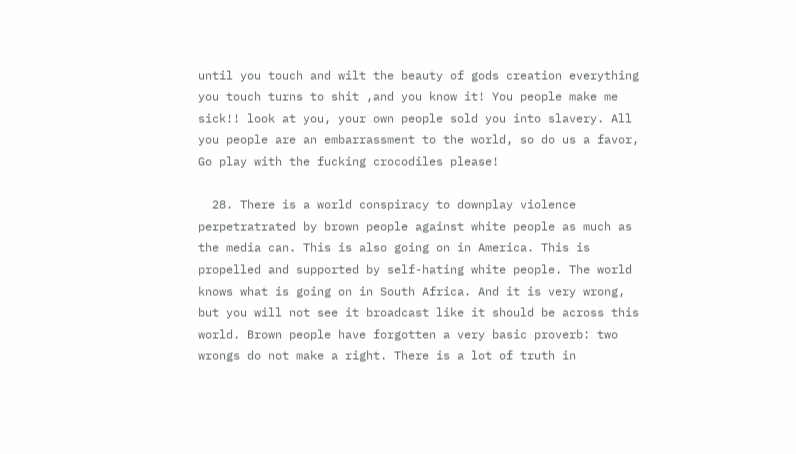until you touch and wilt the beauty of gods creation everything you touch turns to shit ,and you know it! You people make me sick!! look at you, your own people sold you into slavery. All you people are an embarrassment to the world, so do us a favor, Go play with the fucking crocodiles please!

  28. There is a world conspiracy to downplay violence perpetratrated by brown people against white people as much as the media can. This is also going on in America. This is propelled and supported by self-hating white people. The world knows what is going on in South Africa. And it is very wrong, but you will not see it broadcast like it should be across this world. Brown people have forgotten a very basic proverb: two wrongs do not make a right. There is a lot of truth in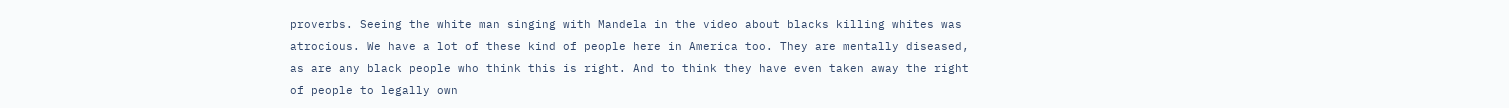proverbs. Seeing the white man singing with Mandela in the video about blacks killing whites was atrocious. We have a lot of these kind of people here in America too. They are mentally diseased, as are any black people who think this is right. And to think they have even taken away the right of people to legally own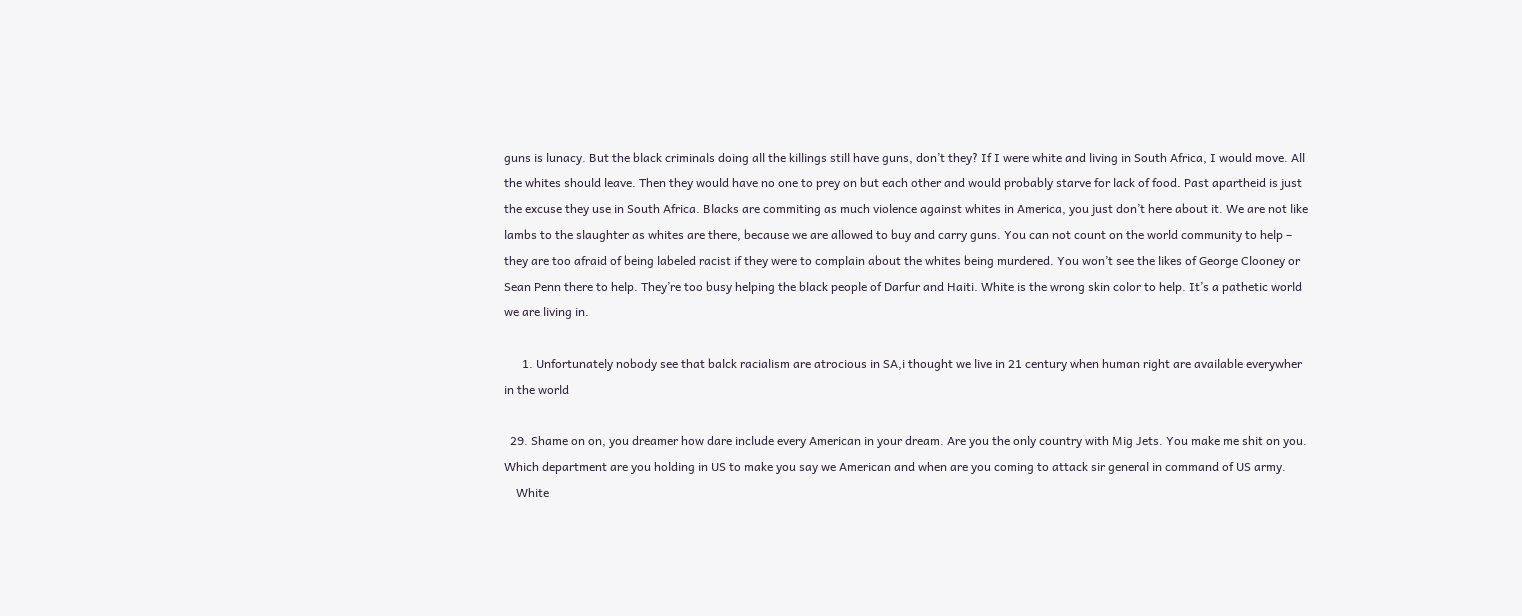guns is lunacy. But the black criminals doing all the killings still have guns, don’t they? If I were white and living in South Africa, I would move. All the whites should leave. Then they would have no one to prey on but each other and would probably starve for lack of food. Past apartheid is just the excuse they use in South Africa. Blacks are commiting as much violence against whites in America, you just don’t here about it. We are not like lambs to the slaughter as whites are there, because we are allowed to buy and carry guns. You can not count on the world community to help – they are too afraid of being labeled racist if they were to complain about the whites being murdered. You won’t see the likes of George Clooney or Sean Penn there to help. They’re too busy helping the black people of Darfur and Haiti. White is the wrong skin color to help. It’s a pathetic world we are living in.

      1. Unfortunately nobody see that balck racialism are atrocious in SA,i thought we live in 21 century when human right are available everywher in the world

  29. Shame on on, you dreamer how dare include every American in your dream. Are you the only country with Mig Jets. You make me shit on you. Which department are you holding in US to make you say we American and when are you coming to attack sir general in command of US army.
    White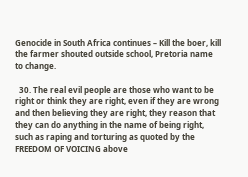Genocide in South Africa continues – Kill the boer, kill the farmer shouted outside school, Pretoria name to change.

  30. The real evil people are those who want to be right or think they are right, even if they are wrong and then believing they are right, they reason that they can do anything in the name of being right, such as raping and torturing as quoted by the FREEDOM OF VOICING above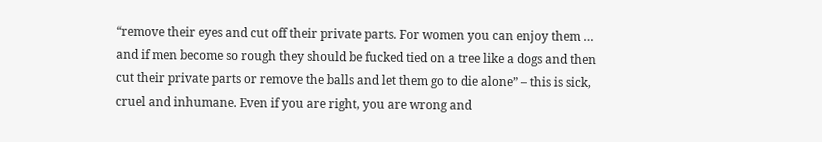“remove their eyes and cut off their private parts. For women you can enjoy them … and if men become so rough they should be fucked tied on a tree like a dogs and then cut their private parts or remove the balls and let them go to die alone” – this is sick, cruel and inhumane. Even if you are right, you are wrong and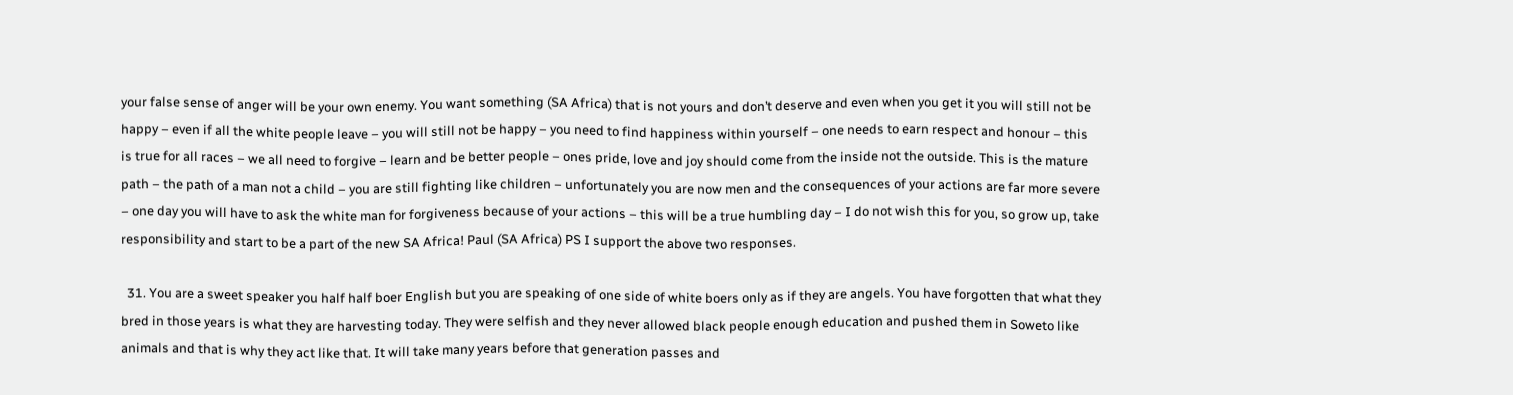your false sense of anger will be your own enemy. You want something (SA Africa) that is not yours and don’t deserve and even when you get it you will still not be happy – even if all the white people leave – you will still not be happy – you need to find happiness within yourself – one needs to earn respect and honour – this is true for all races – we all need to forgive – learn and be better people – ones pride, love and joy should come from the inside not the outside. This is the mature path – the path of a man not a child – you are still fighting like children – unfortunately you are now men and the consequences of your actions are far more severe – one day you will have to ask the white man for forgiveness because of your actions – this will be a true humbling day – I do not wish this for you, so grow up, take responsibility and start to be a part of the new SA Africa! Paul (SA Africa) PS I support the above two responses.

  31. You are a sweet speaker you half half boer English but you are speaking of one side of white boers only as if they are angels. You have forgotten that what they bred in those years is what they are harvesting today. They were selfish and they never allowed black people enough education and pushed them in Soweto like animals and that is why they act like that. It will take many years before that generation passes and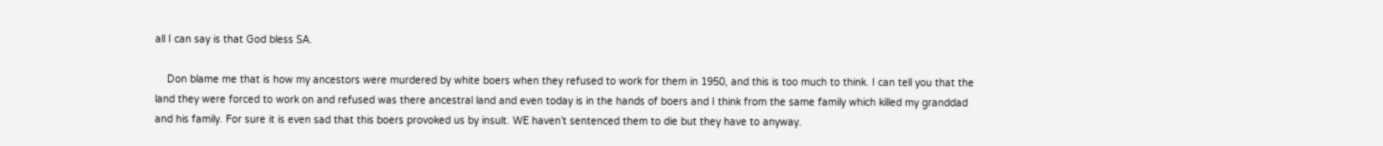all I can say is that God bless SA.

    Don blame me that is how my ancestors were murdered by white boers when they refused to work for them in 1950, and this is too much to think. I can tell you that the land they were forced to work on and refused was there ancestral land and even today is in the hands of boers and I think from the same family which killed my granddad and his family. For sure it is even sad that this boers provoked us by insult. WE haven’t sentenced them to die but they have to anyway.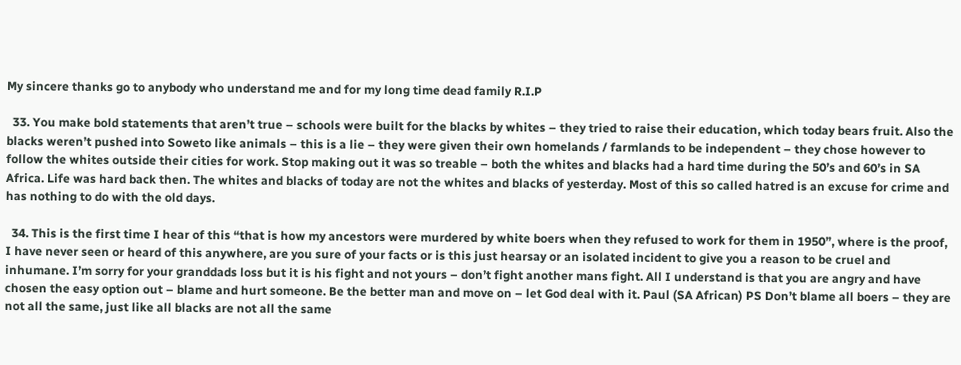My sincere thanks go to anybody who understand me and for my long time dead family R.I.P

  33. You make bold statements that aren’t true – schools were built for the blacks by whites – they tried to raise their education, which today bears fruit. Also the blacks weren’t pushed into Soweto like animals – this is a lie – they were given their own homelands / farmlands to be independent – they chose however to follow the whites outside their cities for work. Stop making out it was so treable – both the whites and blacks had a hard time during the 50’s and 60’s in SA Africa. Life was hard back then. The whites and blacks of today are not the whites and blacks of yesterday. Most of this so called hatred is an excuse for crime and has nothing to do with the old days.

  34. This is the first time I hear of this “that is how my ancestors were murdered by white boers when they refused to work for them in 1950”, where is the proof, I have never seen or heard of this anywhere, are you sure of your facts or is this just hearsay or an isolated incident to give you a reason to be cruel and inhumane. I’m sorry for your granddads loss but it is his fight and not yours – don’t fight another mans fight. All I understand is that you are angry and have chosen the easy option out – blame and hurt someone. Be the better man and move on – let God deal with it. Paul (SA African) PS Don’t blame all boers – they are not all the same, just like all blacks are not all the same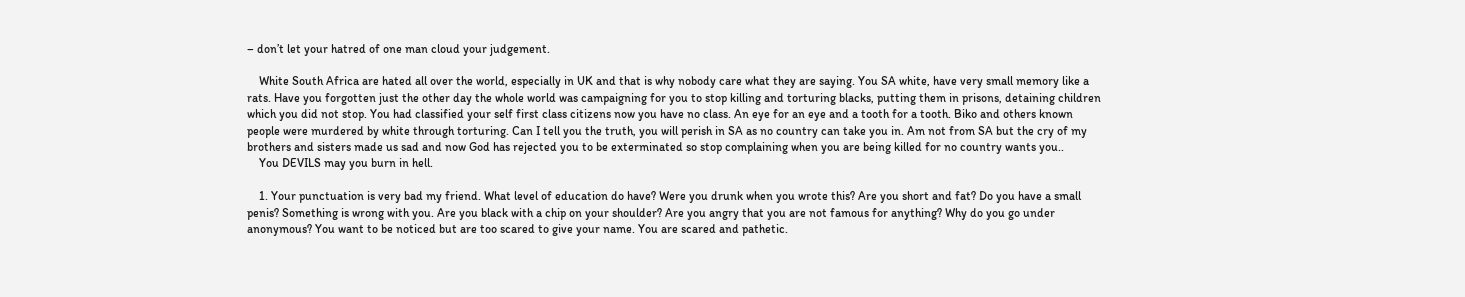– don’t let your hatred of one man cloud your judgement.

    White South Africa are hated all over the world, especially in UK and that is why nobody care what they are saying. You SA white, have very small memory like a rats. Have you forgotten just the other day the whole world was campaigning for you to stop killing and torturing blacks, putting them in prisons, detaining children which you did not stop. You had classified your self first class citizens now you have no class. An eye for an eye and a tooth for a tooth. Biko and others known people were murdered by white through torturing. Can I tell you the truth, you will perish in SA as no country can take you in. Am not from SA but the cry of my brothers and sisters made us sad and now God has rejected you to be exterminated so stop complaining when you are being killed for no country wants you..
    You DEVILS may you burn in hell.

    1. Your punctuation is very bad my friend. What level of education do have? Were you drunk when you wrote this? Are you short and fat? Do you have a small penis? Something is wrong with you. Are you black with a chip on your shoulder? Are you angry that you are not famous for anything? Why do you go under anonymous? You want to be noticed but are too scared to give your name. You are scared and pathetic.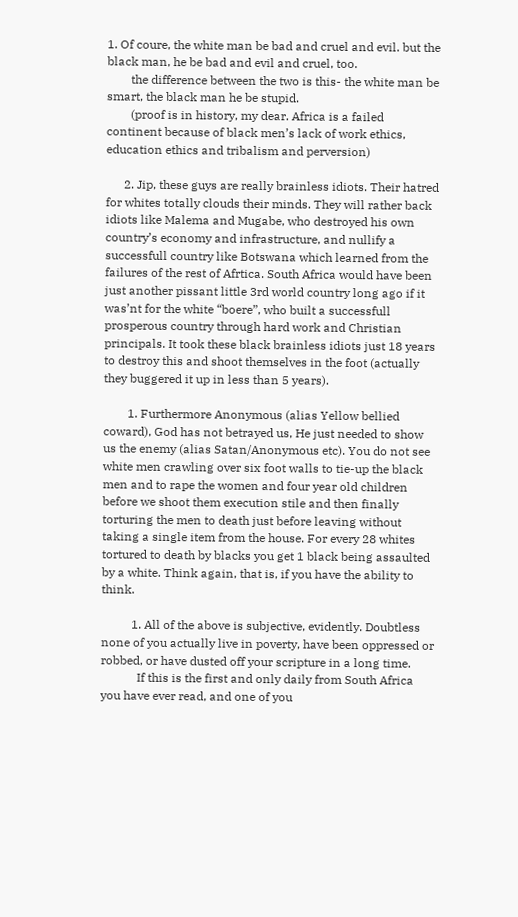1. Of coure, the white man be bad and cruel and evil. but the black man, he be bad and evil and cruel, too.
        the difference between the two is this- the white man be smart, the black man he be stupid.
        (proof is in history, my dear. Africa is a failed continent because of black men’s lack of work ethics, education ethics and tribalism and perversion)

      2. Jip, these guys are really brainless idiots. Their hatred for whites totally clouds their minds. They will rather back idiots like Malema and Mugabe, who destroyed his own country’s economy and infrastructure, and nullify a successfull country like Botswana which learned from the failures of the rest of Afrtica. South Africa would have been just another pissant little 3rd world country long ago if it was’nt for the white “boere”, who built a successfull prosperous country through hard work and Christian principals. It took these black brainless idiots just 18 years to destroy this and shoot themselves in the foot (actually they buggered it up in less than 5 years).

        1. Furthermore Anonymous (alias Yellow bellied coward), God has not betrayed us, He just needed to show us the enemy (alias Satan/Anonymous etc). You do not see white men crawling over six foot walls to tie-up the black men and to rape the women and four year old children before we shoot them execution stile and then finally torturing the men to death just before leaving without taking a single item from the house. For every 28 whites tortured to death by blacks you get 1 black being assaulted by a white. Think again, that is, if you have the ability to think.

          1. All of the above is subjective, evidently. Doubtless none of you actually live in poverty, have been oppressed or robbed, or have dusted off your scripture in a long time.
            If this is the first and only daily from South Africa you have ever read, and one of you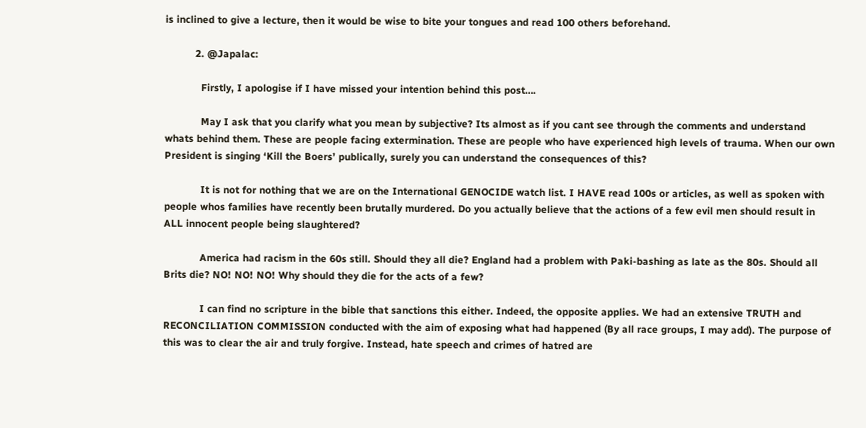is inclined to give a lecture, then it would be wise to bite your tongues and read 100 others beforehand.

          2. @Japalac:

            Firstly, I apologise if I have missed your intention behind this post….

            May I ask that you clarify what you mean by subjective? Its almost as if you cant see through the comments and understand whats behind them. These are people facing extermination. These are people who have experienced high levels of trauma. When our own President is singing ‘Kill the Boers’ publically, surely you can understand the consequences of this?

            It is not for nothing that we are on the International GENOCIDE watch list. I HAVE read 100s or articles, as well as spoken with people whos families have recently been brutally murdered. Do you actually believe that the actions of a few evil men should result in ALL innocent people being slaughtered?

            America had racism in the 60s still. Should they all die? England had a problem with Paki-bashing as late as the 80s. Should all Brits die? NO! NO! NO! Why should they die for the acts of a few?

            I can find no scripture in the bible that sanctions this either. Indeed, the opposite applies. We had an extensive TRUTH and RECONCILIATION COMMISSION conducted with the aim of exposing what had happened (By all race groups, I may add). The purpose of this was to clear the air and truly forgive. Instead, hate speech and crimes of hatred are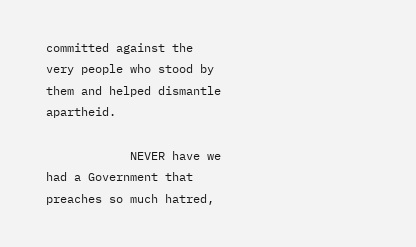committed against the very people who stood by them and helped dismantle apartheid.

            NEVER have we had a Government that preaches so much hatred,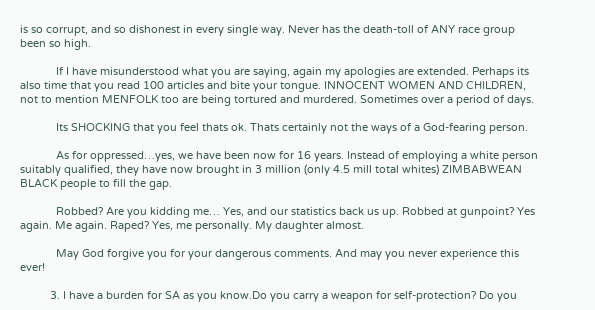is so corrupt, and so dishonest in every single way. Never has the death-toll of ANY race group been so high.

            If I have misunderstood what you are saying, again my apologies are extended. Perhaps its also time that you read 100 articles and bite your tongue. INNOCENT WOMEN AND CHILDREN, not to mention MENFOLK too are being tortured and murdered. Sometimes over a period of days.

            Its SHOCKING that you feel thats ok. Thats certainly not the ways of a God-fearing person.

            As for oppressed…yes, we have been now for 16 years. Instead of employing a white person suitably qualified, they have now brought in 3 million (only 4.5 mill total whites) ZIMBABWEAN BLACK people to fill the gap.

            Robbed? Are you kidding me… Yes, and our statistics back us up. Robbed at gunpoint? Yes again. Me again. Raped? Yes, me personally. My daughter almost.

            May God forgive you for your dangerous comments. And may you never experience this ever!

          3. I have a burden for SA as you know.Do you carry a weapon for self-protection? Do you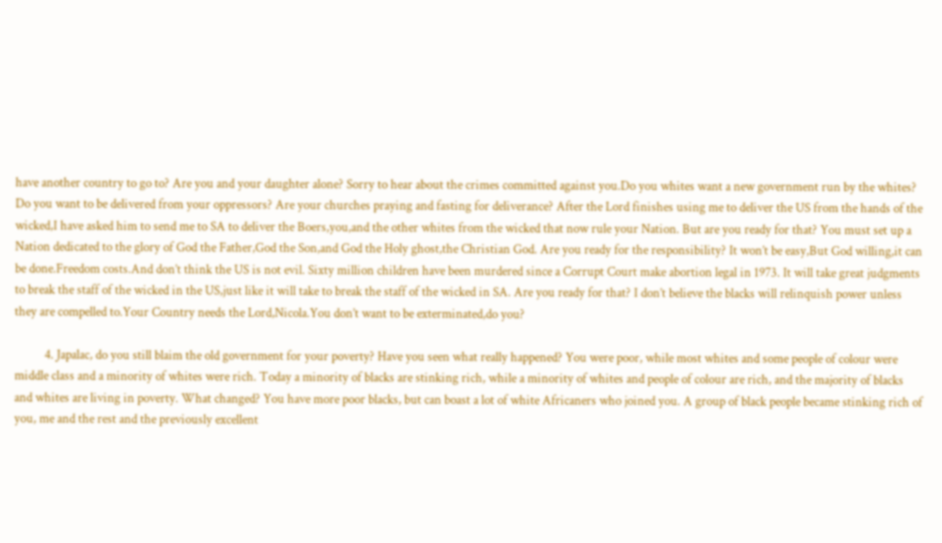have another country to go to? Are you and your daughter alone? Sorry to hear about the crimes committed against you.Do you whites want a new government run by the whites? Do you want to be delivered from your oppressors? Are your churches praying and fasting for deliverance? After the Lord finishes using me to deliver the US from the hands of the wicked,I have asked him to send me to SA to deliver the Boers,you,and the other whites from the wicked that now rule your Nation. But are you ready for that? You must set up a Nation dedicated to the glory of God the Father,God the Son,and God the Holy ghost,the Christian God. Are you ready for the responsibility? It won’t be easy,But God willing,it can be done.Freedom costs.And don’t think the US is not evil. Sixty million children have been murdered since a Corrupt Court make abortion legal in 1973. It will take great judgments to break the staff of the wicked in the US,just like it will take to break the staff of the wicked in SA. Are you ready for that? I don’t believe the blacks will relinquish power unless they are compelled to.Your Country needs the Lord,Nicola.You don’t want to be exterminated,do you?

          4. Japalac, do you still blaim the old government for your poverty? Have you seen what really happened? You were poor, while most whites and some people of colour were middle class and a minority of whites were rich. Today a minority of blacks are stinking rich, while a minority of whites and people of colour are rich, and the majority of blacks and whites are living in poverty. What changed? You have more poor blacks, but can boast a lot of white Africaners who joined you. A group of black people became stinking rich of you, me and the rest and the previously excellent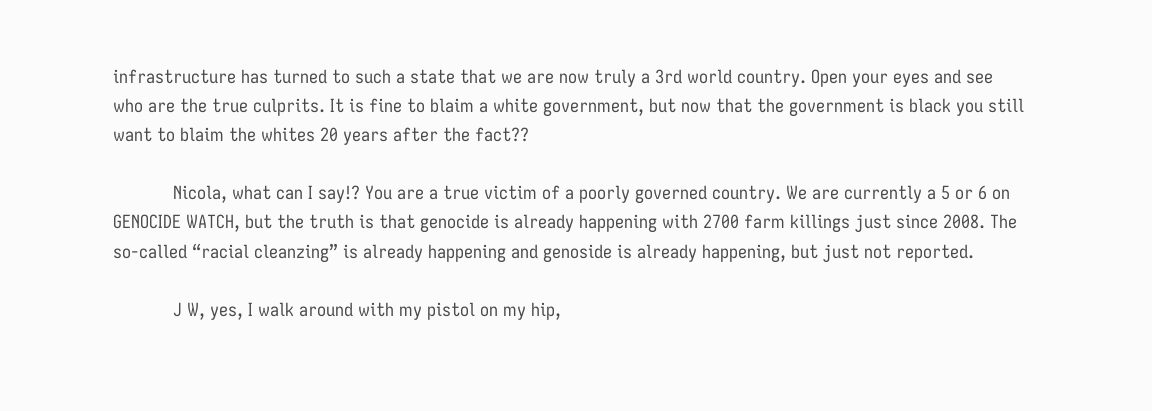infrastructure has turned to such a state that we are now truly a 3rd world country. Open your eyes and see who are the true culprits. It is fine to blaim a white government, but now that the government is black you still want to blaim the whites 20 years after the fact??

            Nicola, what can I say!? You are a true victim of a poorly governed country. We are currently a 5 or 6 on GENOCIDE WATCH, but the truth is that genocide is already happening with 2700 farm killings just since 2008. The so-called “racial cleanzing” is already happening and genoside is already happening, but just not reported.

            J W, yes, I walk around with my pistol on my hip,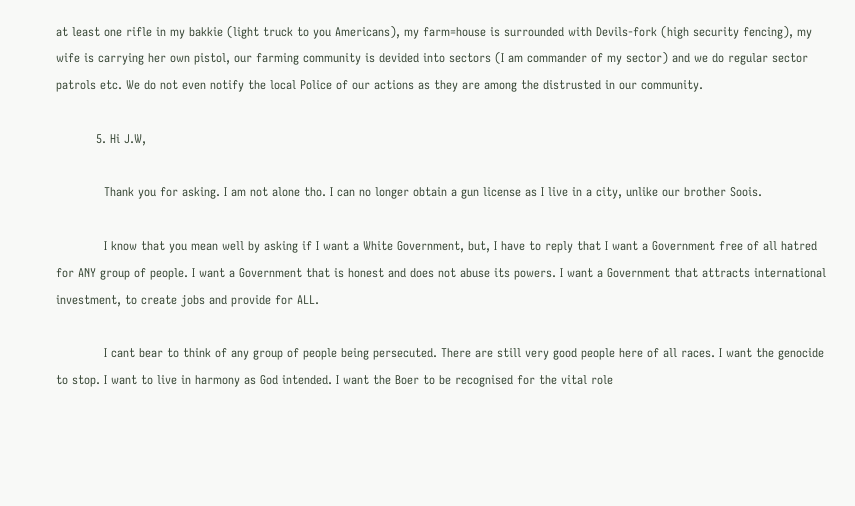at least one rifle in my bakkie (light truck to you Americans), my farm=house is surrounded with Devils-fork (high security fencing), my wife is carrying her own pistol, our farming community is devided into sectors (I am commander of my sector) and we do regular sector patrols etc. We do not even notify the local Police of our actions as they are among the distrusted in our community.

          5. Hi J.W,

            Thank you for asking. I am not alone tho. I can no longer obtain a gun license as I live in a city, unlike our brother Soois.

            I know that you mean well by asking if I want a White Government, but, I have to reply that I want a Government free of all hatred for ANY group of people. I want a Government that is honest and does not abuse its powers. I want a Government that attracts international investment, to create jobs and provide for ALL.

            I cant bear to think of any group of people being persecuted. There are still very good people here of all races. I want the genocide to stop. I want to live in harmony as God intended. I want the Boer to be recognised for the vital role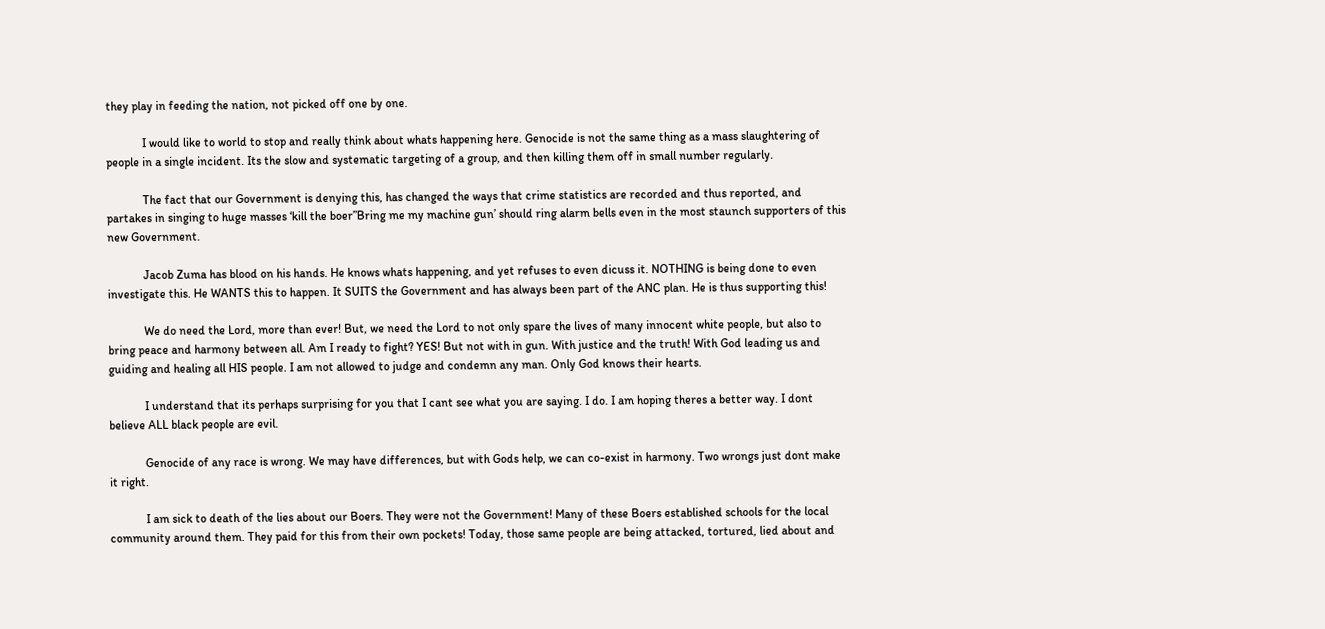they play in feeding the nation, not picked off one by one.

            I would like to world to stop and really think about whats happening here. Genocide is not the same thing as a mass slaughtering of people in a single incident. Its the slow and systematic targeting of a group, and then killing them off in small number regularly.

            The fact that our Government is denying this, has changed the ways that crime statistics are recorded and thus reported, and partakes in singing to huge masses ‘kill the boer”Bring me my machine gun’ should ring alarm bells even in the most staunch supporters of this new Government.

            Jacob Zuma has blood on his hands. He knows whats happening, and yet refuses to even dicuss it. NOTHING is being done to even investigate this. He WANTS this to happen. It SUITS the Government and has always been part of the ANC plan. He is thus supporting this!

            We do need the Lord, more than ever! But, we need the Lord to not only spare the lives of many innocent white people, but also to bring peace and harmony between all. Am I ready to fight? YES! But not with in gun. With justice and the truth! With God leading us and guiding and healing all HIS people. I am not allowed to judge and condemn any man. Only God knows their hearts.

            I understand that its perhaps surprising for you that I cant see what you are saying. I do. I am hoping theres a better way. I dont believe ALL black people are evil.

            Genocide of any race is wrong. We may have differences, but with Gods help, we can co-exist in harmony. Two wrongs just dont make it right.

            I am sick to death of the lies about our Boers. They were not the Government! Many of these Boers established schools for the local community around them. They paid for this from their own pockets! Today, those same people are being attacked, tortured, lied about and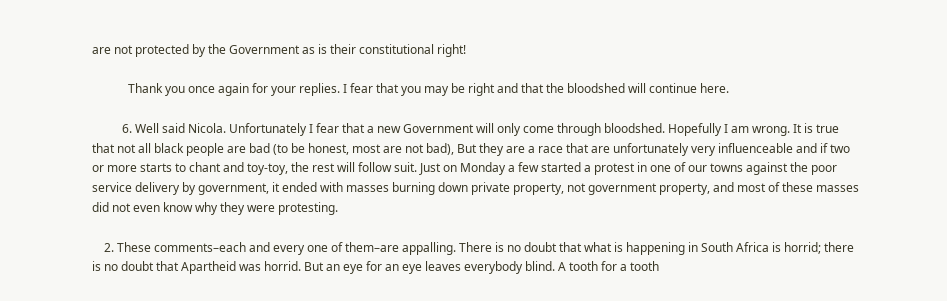are not protected by the Government as is their constitutional right!

            Thank you once again for your replies. I fear that you may be right and that the bloodshed will continue here.

          6. Well said Nicola. Unfortunately I fear that a new Government will only come through bloodshed. Hopefully I am wrong. It is true that not all black people are bad (to be honest, most are not bad), But they are a race that are unfortunately very influenceable and if two or more starts to chant and toy-toy, the rest will follow suit. Just on Monday a few started a protest in one of our towns against the poor service delivery by government, it ended with masses burning down private property, not government property, and most of these masses did not even know why they were protesting.

    2. These comments–each and every one of them–are appalling. There is no doubt that what is happening in South Africa is horrid; there is no doubt that Apartheid was horrid. But an eye for an eye leaves everybody blind. A tooth for a tooth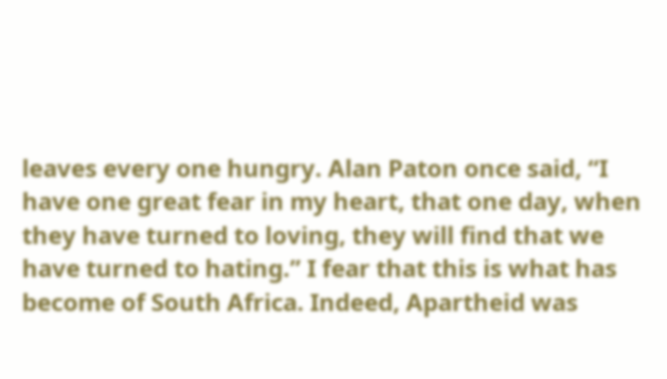leaves every one hungry. Alan Paton once said, “I have one great fear in my heart, that one day, when they have turned to loving, they will find that we have turned to hating.” I fear that this is what has become of South Africa. Indeed, Apartheid was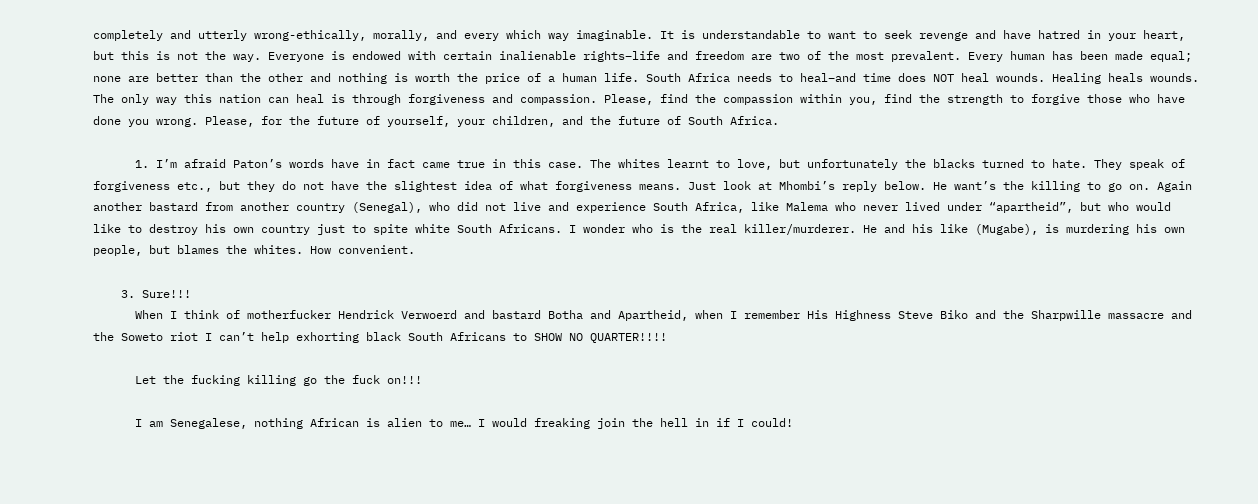completely and utterly wrong-ethically, morally, and every which way imaginable. It is understandable to want to seek revenge and have hatred in your heart, but this is not the way. Everyone is endowed with certain inalienable rights–life and freedom are two of the most prevalent. Every human has been made equal; none are better than the other and nothing is worth the price of a human life. South Africa needs to heal–and time does NOT heal wounds. Healing heals wounds. The only way this nation can heal is through forgiveness and compassion. Please, find the compassion within you, find the strength to forgive those who have done you wrong. Please, for the future of yourself, your children, and the future of South Africa.

      1. I’m afraid Paton’s words have in fact came true in this case. The whites learnt to love, but unfortunately the blacks turned to hate. They speak of forgiveness etc., but they do not have the slightest idea of what forgiveness means. Just look at Mhombi’s reply below. He want’s the killing to go on. Again another bastard from another country (Senegal), who did not live and experience South Africa, like Malema who never lived under “apartheid”, but who would like to destroy his own country just to spite white South Africans. I wonder who is the real killer/murderer. He and his like (Mugabe), is murdering his own people, but blames the whites. How convenient.

    3. Sure!!!
      When I think of motherfucker Hendrick Verwoerd and bastard Botha and Apartheid, when I remember His Highness Steve Biko and the Sharpwille massacre and the Soweto riot I can’t help exhorting black South Africans to SHOW NO QUARTER!!!!

      Let the fucking killing go the fuck on!!!

      I am Senegalese, nothing African is alien to me… I would freaking join the hell in if I could!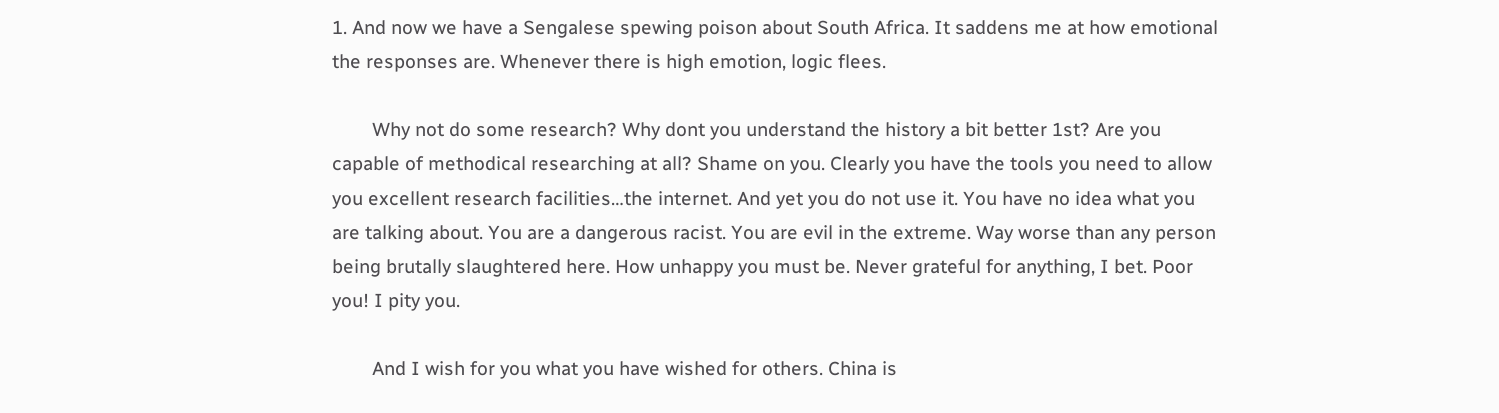1. And now we have a Sengalese spewing poison about South Africa. It saddens me at how emotional the responses are. Whenever there is high emotion, logic flees.

        Why not do some research? Why dont you understand the history a bit better 1st? Are you capable of methodical researching at all? Shame on you. Clearly you have the tools you need to allow you excellent research facilities…the internet. And yet you do not use it. You have no idea what you are talking about. You are a dangerous racist. You are evil in the extreme. Way worse than any person being brutally slaughtered here. How unhappy you must be. Never grateful for anything, I bet. Poor you! I pity you.

        And I wish for you what you have wished for others. China is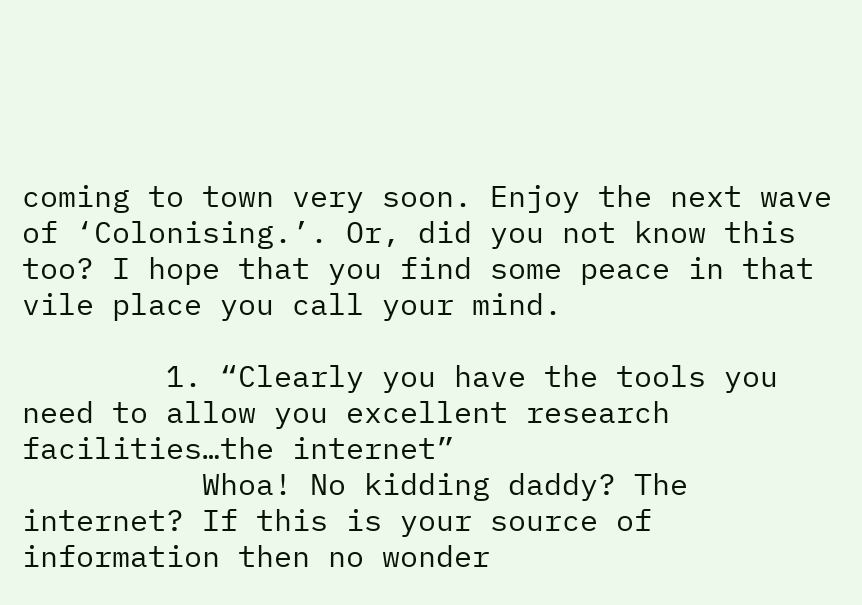coming to town very soon. Enjoy the next wave of ‘Colonising.’. Or, did you not know this too? I hope that you find some peace in that vile place you call your mind.

        1. “Clearly you have the tools you need to allow you excellent research facilities…the internet”
          Whoa! No kidding daddy? The internet? If this is your source of information then no wonder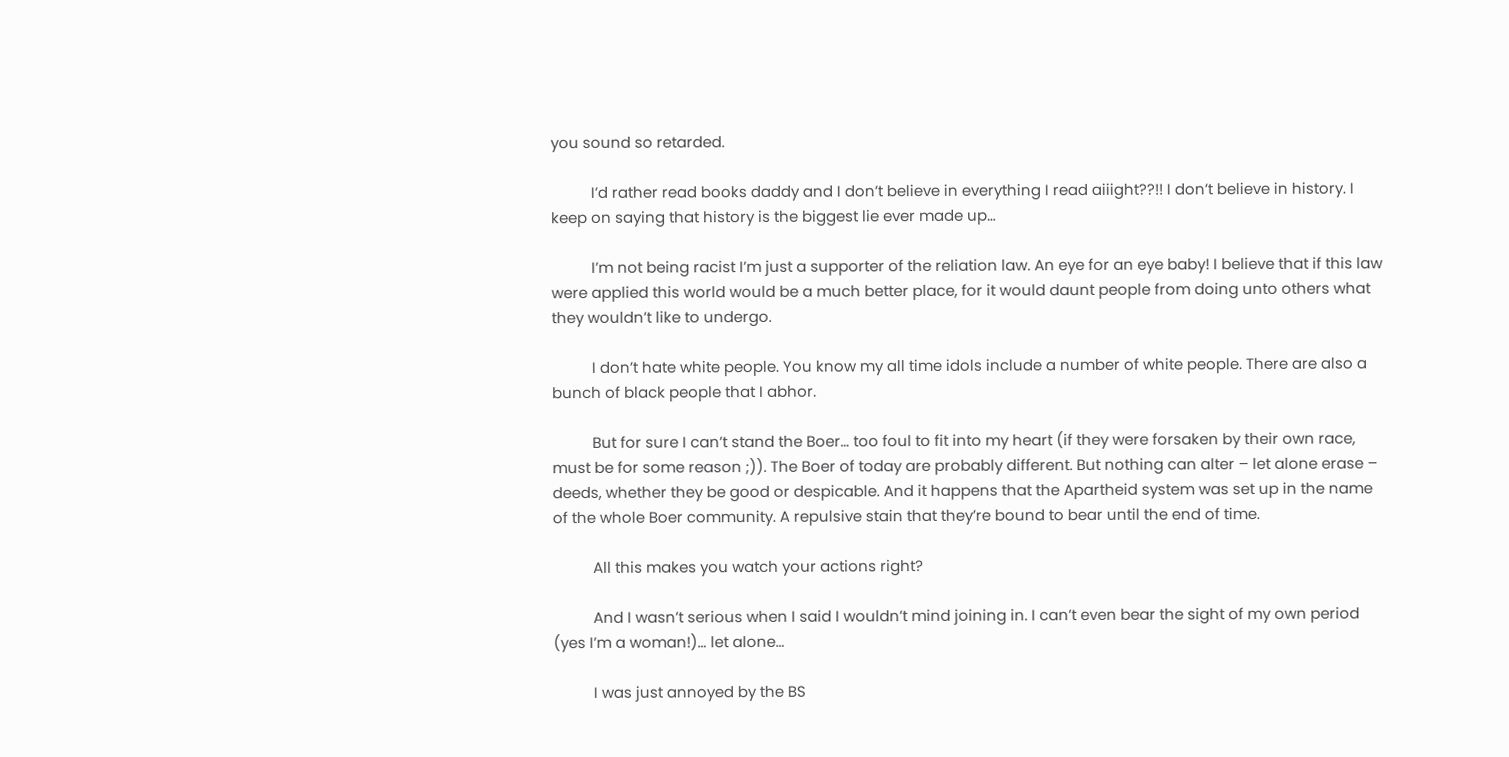you sound so retarded.

          I’d rather read books daddy and I don’t believe in everything I read aiiight??!! I don’t believe in history. I keep on saying that history is the biggest lie ever made up…

          I’m not being racist I’m just a supporter of the reliation law. An eye for an eye baby! I believe that if this law were applied this world would be a much better place, for it would daunt people from doing unto others what they wouldn’t like to undergo.

          I don’t hate white people. You know my all time idols include a number of white people. There are also a bunch of black people that I abhor.

          But for sure I can’t stand the Boer… too foul to fit into my heart (if they were forsaken by their own race, must be for some reason ;)). The Boer of today are probably different. But nothing can alter – let alone erase – deeds, whether they be good or despicable. And it happens that the Apartheid system was set up in the name of the whole Boer community. A repulsive stain that they’re bound to bear until the end of time.

          All this makes you watch your actions right?

          And I wasn’t serious when I said I wouldn’t mind joining in. I can’t even bear the sight of my own period (yes I’m a woman!)… let alone…

          I was just annoyed by the BS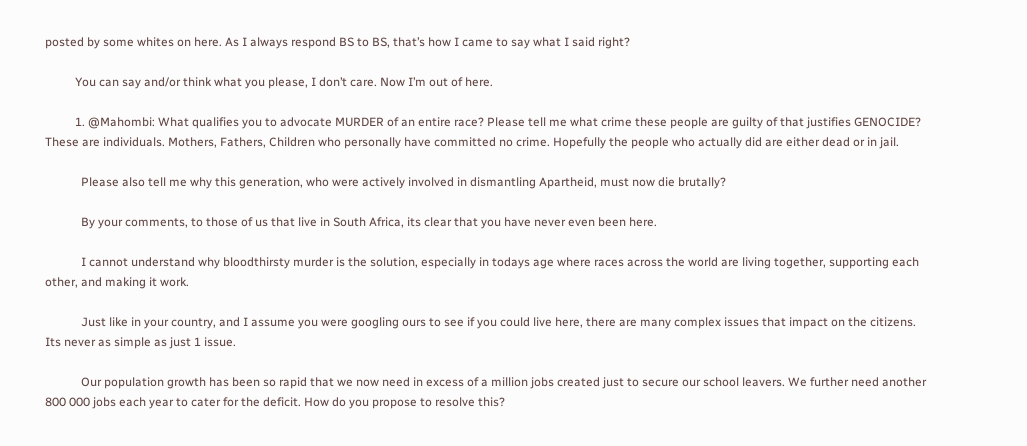posted by some whites on here. As I always respond BS to BS, that’s how I came to say what I said right?

          You can say and/or think what you please, I don’t care. Now I’m out of here.

          1. @Mahombi: What qualifies you to advocate MURDER of an entire race? Please tell me what crime these people are guilty of that justifies GENOCIDE? These are individuals. Mothers, Fathers, Children who personally have committed no crime. Hopefully the people who actually did are either dead or in jail.

            Please also tell me why this generation, who were actively involved in dismantling Apartheid, must now die brutally?

            By your comments, to those of us that live in South Africa, its clear that you have never even been here.

            I cannot understand why bloodthirsty murder is the solution, especially in todays age where races across the world are living together, supporting each other, and making it work.

            Just like in your country, and I assume you were googling ours to see if you could live here, there are many complex issues that impact on the citizens. Its never as simple as just 1 issue.

            Our population growth has been so rapid that we now need in excess of a million jobs created just to secure our school leavers. We further need another 800 000 jobs each year to cater for the deficit. How do you propose to resolve this?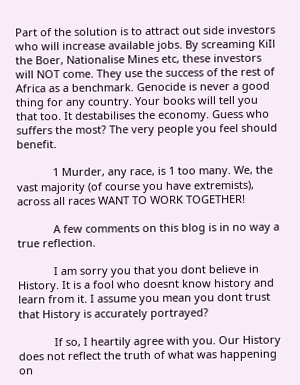Part of the solution is to attract out side investors who will increase available jobs. By screaming KiIl the Boer, Nationalise Mines etc, these investors will NOT come. They use the success of the rest of Africa as a benchmark. Genocide is never a good thing for any country. Your books will tell you that too. It destabilises the economy. Guess who suffers the most? The very people you feel should benefit.

            1 Murder, any race, is 1 too many. We, the vast majority (of course you have extremists), across all races WANT TO WORK TOGETHER!

            A few comments on this blog is in no way a true reflection.

            I am sorry you that you dont believe in History. It is a fool who doesnt know history and learn from it. I assume you mean you dont trust that History is accurately portrayed?

            If so, I heartily agree with you. Our History does not reflect the truth of what was happening on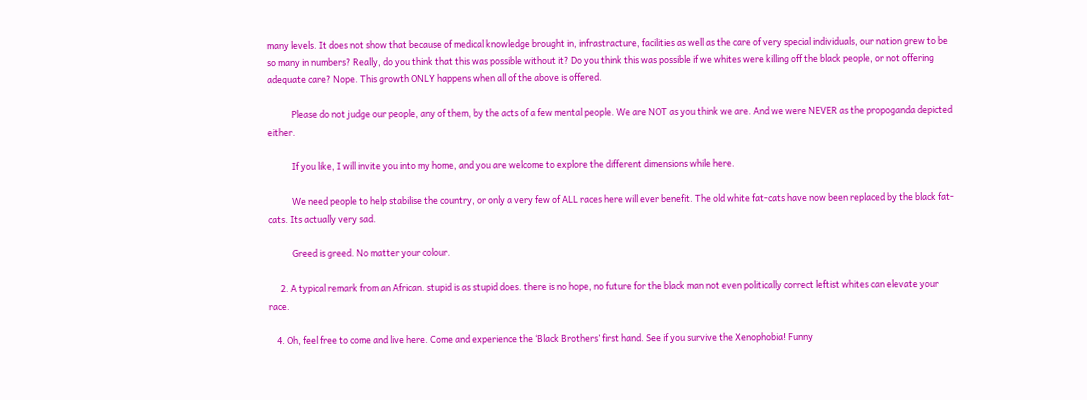many levels. It does not show that because of medical knowledge brought in, infrastracture, facilities as well as the care of very special individuals, our nation grew to be so many in numbers? Really, do you think that this was possible without it? Do you think this was possible if we whites were killing off the black people, or not offering adequate care? Nope. This growth ONLY happens when all of the above is offered.

            Please do not judge our people, any of them, by the acts of a few mental people. We are NOT as you think we are. And we were NEVER as the propoganda depicted either.

            If you like, I will invite you into my home, and you are welcome to explore the different dimensions while here.

            We need people to help stabilise the country, or only a very few of ALL races here will ever benefit. The old white fat-cats have now been replaced by the black fat-cats. Its actually very sad.

            Greed is greed. No matter your colour.

      2. A typical remark from an African. stupid is as stupid does. there is no hope, no future for the black man not even politically correct leftist whites can elevate your race.

    4. Oh, feel free to come and live here. Come and experience the ‘Black Brothers’ first hand. See if you survive the Xenophobia! Funny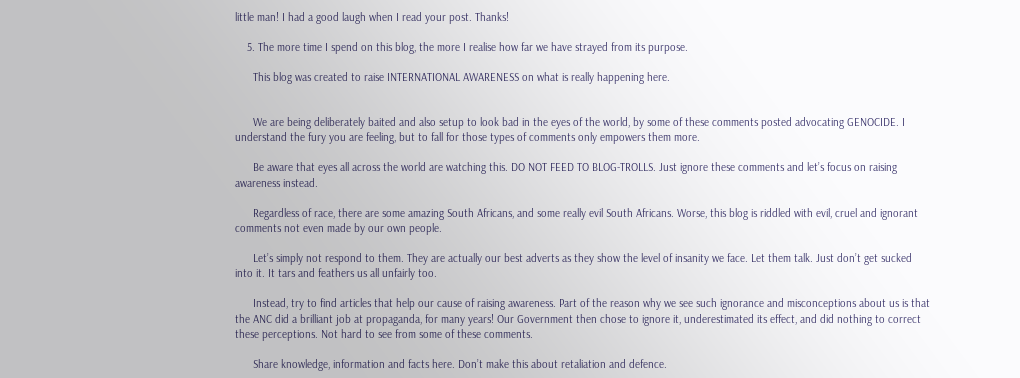little man! I had a good laugh when I read your post. Thanks!

    5. The more time I spend on this blog, the more I realise how far we have strayed from its purpose.

      This blog was created to raise INTERNATIONAL AWARENESS on what is really happening here.


      We are being deliberately baited and also setup to look bad in the eyes of the world, by some of these comments posted advocating GENOCIDE. I understand the fury you are feeling, but to fall for those types of comments only empowers them more.

      Be aware that eyes all across the world are watching this. DO NOT FEED TO BLOG-TROLLS. Just ignore these comments and let’s focus on raising awareness instead.

      Regardless of race, there are some amazing South Africans, and some really evil South Africans. Worse, this blog is riddled with evil, cruel and ignorant comments not even made by our own people.

      Let’s simply not respond to them. They are actually our best adverts as they show the level of insanity we face. Let them talk. Just don’t get sucked into it. It tars and feathers us all unfairly too.

      Instead, try to find articles that help our cause of raising awareness. Part of the reason why we see such ignorance and misconceptions about us is that the ANC did a brilliant job at propaganda, for many years! Our Government then chose to ignore it, underestimated its effect, and did nothing to correct these perceptions. Not hard to see from some of these comments.

      Share knowledge, information and facts here. Don’t make this about retaliation and defence.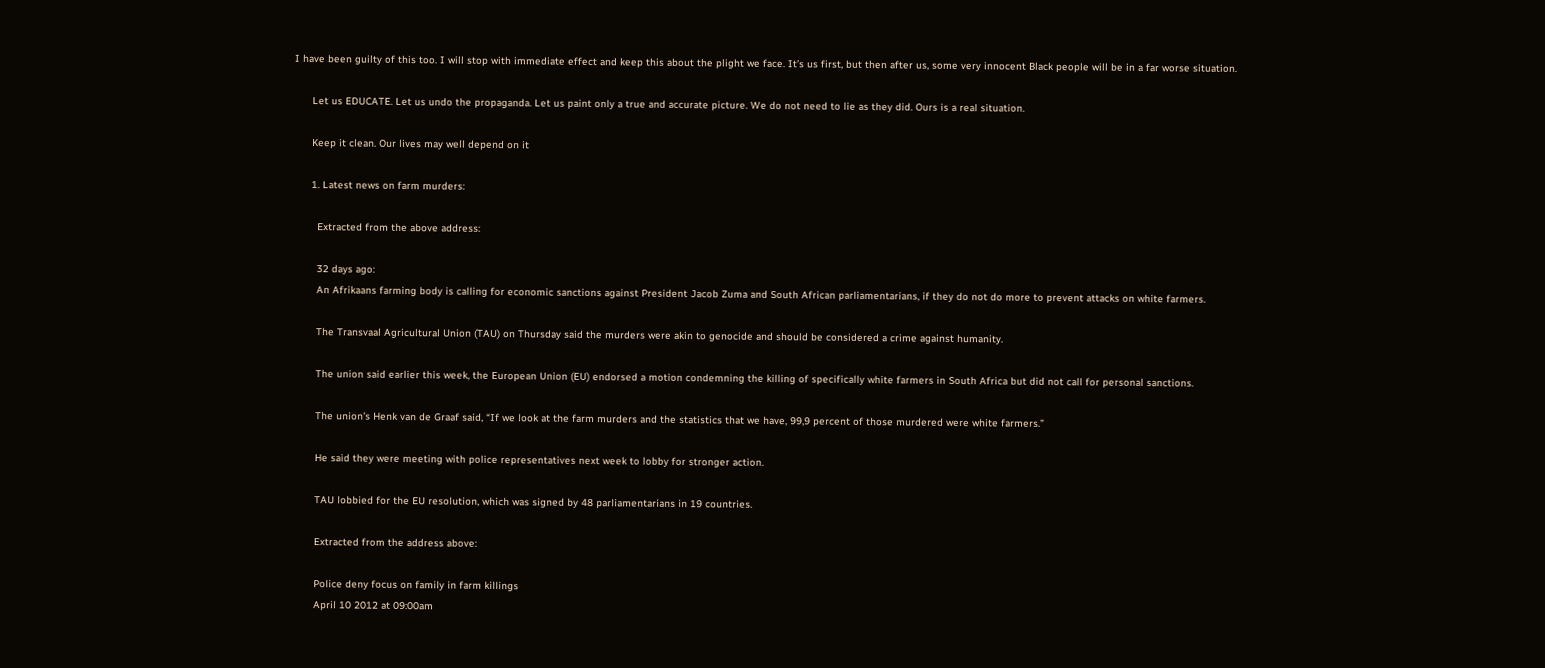I have been guilty of this too. I will stop with immediate effect and keep this about the plight we face. It’s us first, but then after us, some very innocent Black people will be in a far worse situation.

      Let us EDUCATE. Let us undo the propaganda. Let us paint only a true and accurate picture. We do not need to lie as they did. Ours is a real situation.

      Keep it clean. Our lives may well depend on it

      1. Latest news on farm murders:

        Extracted from the above address:

        32 days ago:
        An Afrikaans farming body is calling for economic sanctions against President Jacob Zuma and South African parliamentarians, if they do not do more to prevent attacks on white farmers.

        The Transvaal Agricultural Union (TAU) on Thursday said the murders were akin to genocide and should be considered a crime against humanity.

        The union said earlier this week, the European Union (EU) endorsed a motion condemning the killing of specifically white farmers in South Africa but did not call for personal sanctions.

        The union’s Henk van de Graaf said, “If we look at the farm murders and the statistics that we have, 99,9 percent of those murdered were white farmers.”

        He said they were meeting with police representatives next week to lobby for stronger action.

        TAU lobbied for the EU resolution, which was signed by 48 parliamentarians in 19 countries.

        Extracted from the address above:

        Police deny focus on family in farm killings
        April 10 2012 at 09:00am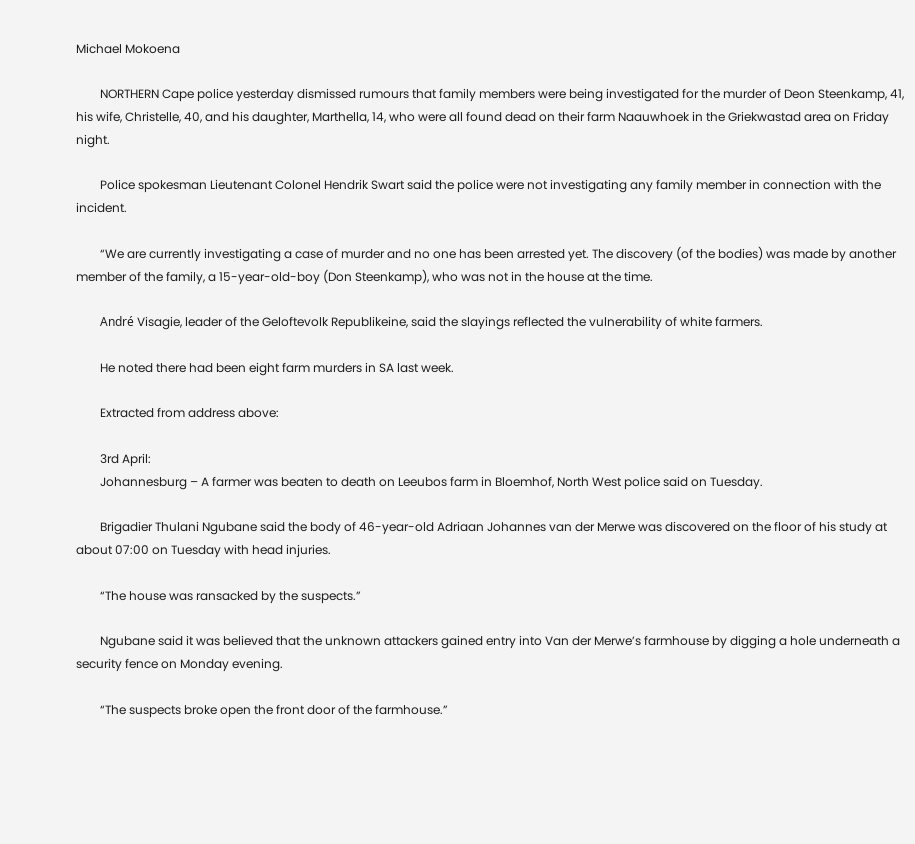Michael Mokoena

        NORTHERN Cape police yesterday dismissed rumours that family members were being investigated for the murder of Deon Steenkamp, 41, his wife, Christelle, 40, and his daughter, Marthella, 14, who were all found dead on their farm Naauwhoek in the Griekwastad area on Friday night.

        Police spokesman Lieutenant Colonel Hendrik Swart said the police were not investigating any family member in connection with the incident.

        “We are currently investigating a case of murder and no one has been arrested yet. The discovery (of the bodies) was made by another member of the family, a 15-year-old-boy (Don Steenkamp), who was not in the house at the time.

        André Visagie, leader of the Geloftevolk Republikeine, said the slayings reflected the vulnerability of white farmers.

        He noted there had been eight farm murders in SA last week.

        Extracted from address above:

        3rd April:
        Johannesburg – A farmer was beaten to death on Leeubos farm in Bloemhof, North West police said on Tuesday.

        Brigadier Thulani Ngubane said the body of 46-year-old Adriaan Johannes van der Merwe was discovered on the floor of his study at about 07:00 on Tuesday with head injuries.

        “The house was ransacked by the suspects.”

        Ngubane said it was believed that the unknown attackers gained entry into Van der Merwe’s farmhouse by digging a hole underneath a security fence on Monday evening.

        “The suspects broke open the front door of the farmhouse.”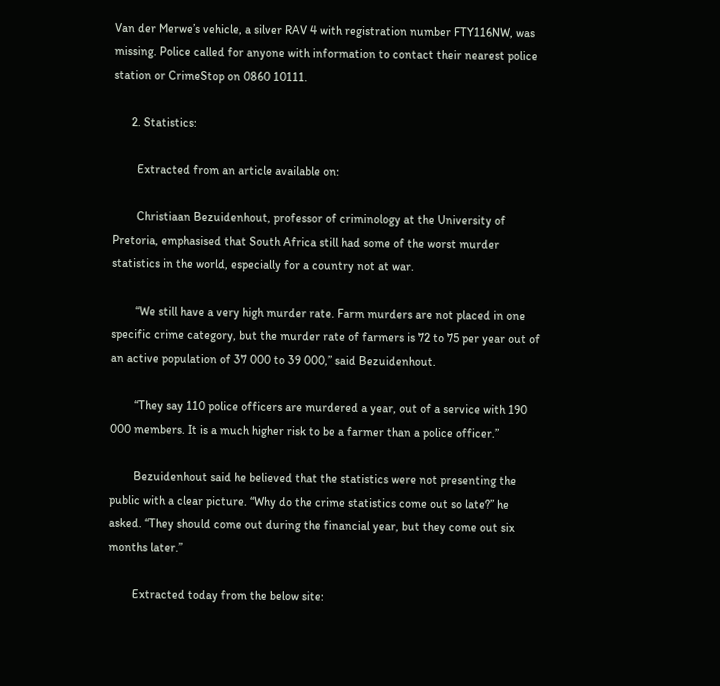Van der Merwe’s vehicle, a silver RAV 4 with registration number FTY116NW, was missing. Police called for anyone with information to contact their nearest police station or CrimeStop on 0860 10111.

      2. Statistics:

        Extracted from an article available on:

        Christiaan Bezuidenhout, professor of criminology at the University of Pretoria, emphasised that South Africa still had some of the worst murder statistics in the world, especially for a country not at war.

        “We still have a very high murder rate. Farm murders are not placed in one specific crime category, but the murder rate of farmers is 72 to 75 per year out of an active population of 37 000 to 39 000,” said Bezuidenhout.

        “They say 110 police officers are murdered a year, out of a service with 190 000 members. It is a much higher risk to be a farmer than a police officer.”

        Bezuidenhout said he believed that the statistics were not presenting the public with a clear picture. “Why do the crime statistics come out so late?” he asked. “They should come out during the financial year, but they come out six months later.”

        Extracted today from the below site: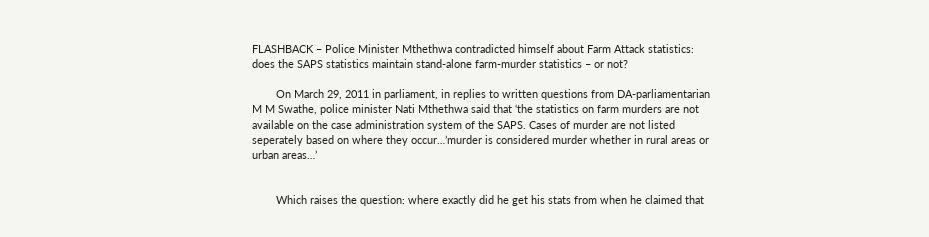FLASHBACK – Police Minister Mthethwa contradicted himself about Farm Attack statistics: does the SAPS statistics maintain stand-alone farm-murder statistics – or not?

        On March 29, 2011 in parliament, in replies to written questions from DA-parliamentarian M M Swathe, police minister Nati Mthethwa said that ‘the statistics on farm murders are not available on the case administration system of the SAPS. Cases of murder are not listed seperately based on where they occur…’murder is considered murder whether in rural areas or urban areas…’


        Which raises the question: where exactly did he get his stats from when he claimed that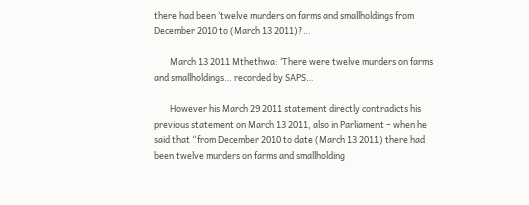there had been ‘twelve murders on farms and smallholdings from December 2010 to (March 13 2011)?…

        March 13 2011 Mthethwa: ‘There were twelve murders on farms and smallholdings… recorded by SAPS…

        However his March 29 2011 statement directly contradicts his previous statement on March 13 2011, also in Parliament – when he said that “from December 2010 to date (March 13 2011) there had been twelve murders on farms and smallholding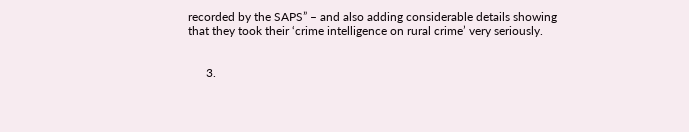recorded by the SAPS” – and also adding considerable details showing that they took their ‘crime intelligence on rural crime’ very seriously.


      3.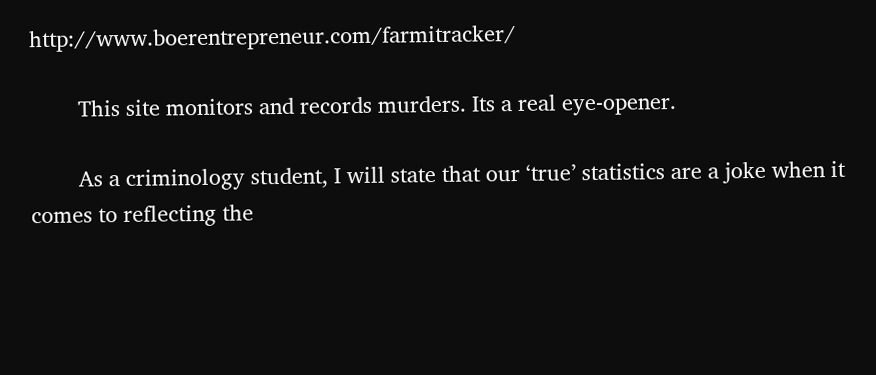http://www.boerentrepreneur.com/farmitracker/

        This site monitors and records murders. Its a real eye-opener.

        As a criminology student, I will state that our ‘true’ statistics are a joke when it comes to reflecting the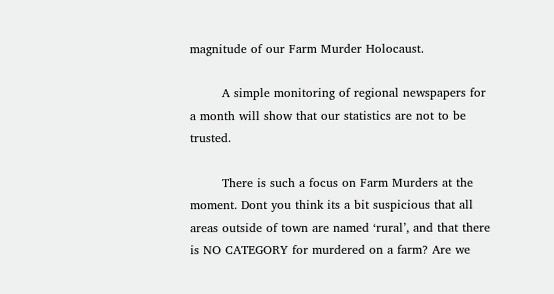magnitude of our Farm Murder Holocaust.

        A simple monitoring of regional newspapers for a month will show that our statistics are not to be trusted.

        There is such a focus on Farm Murders at the moment. Dont you think its a bit suspicious that all areas outside of town are named ‘rural’, and that there is NO CATEGORY for murdered on a farm? Are we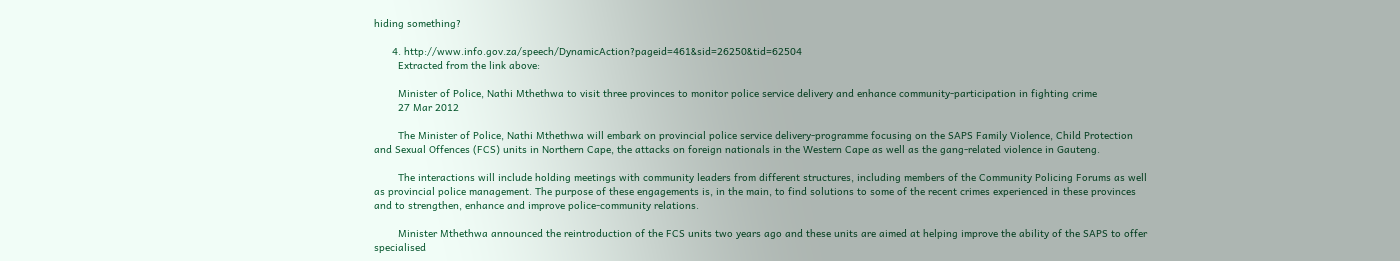hiding something?

      4. http://www.info.gov.za/speech/DynamicAction?pageid=461&sid=26250&tid=62504
        Extracted from the link above:

        Minister of Police, Nathi Mthethwa to visit three provinces to monitor police service delivery and enhance community-participation in fighting crime
        27 Mar 2012

        The Minister of Police, Nathi Mthethwa will embark on provincial police service delivery-programme focusing on the SAPS Family Violence, Child Protection and Sexual Offences (FCS) units in Northern Cape, the attacks on foreign nationals in the Western Cape as well as the gang-related violence in Gauteng.

        The interactions will include holding meetings with community leaders from different structures, including members of the Community Policing Forums as well as provincial police management. The purpose of these engagements is, in the main, to find solutions to some of the recent crimes experienced in these provinces and to strengthen, enhance and improve police-community relations.

        Minister Mthethwa announced the reintroduction of the FCS units two years ago and these units are aimed at helping improve the ability of the SAPS to offer specialised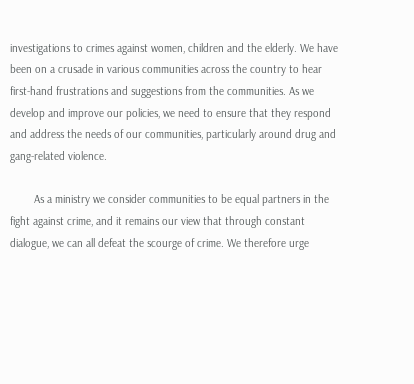investigations to crimes against women, children and the elderly. We have been on a crusade in various communities across the country to hear first-hand frustrations and suggestions from the communities. As we develop and improve our policies, we need to ensure that they respond and address the needs of our communities, particularly around drug and gang-related violence.

        As a ministry we consider communities to be equal partners in the fight against crime, and it remains our view that through constant dialogue, we can all defeat the scourge of crime. We therefore urge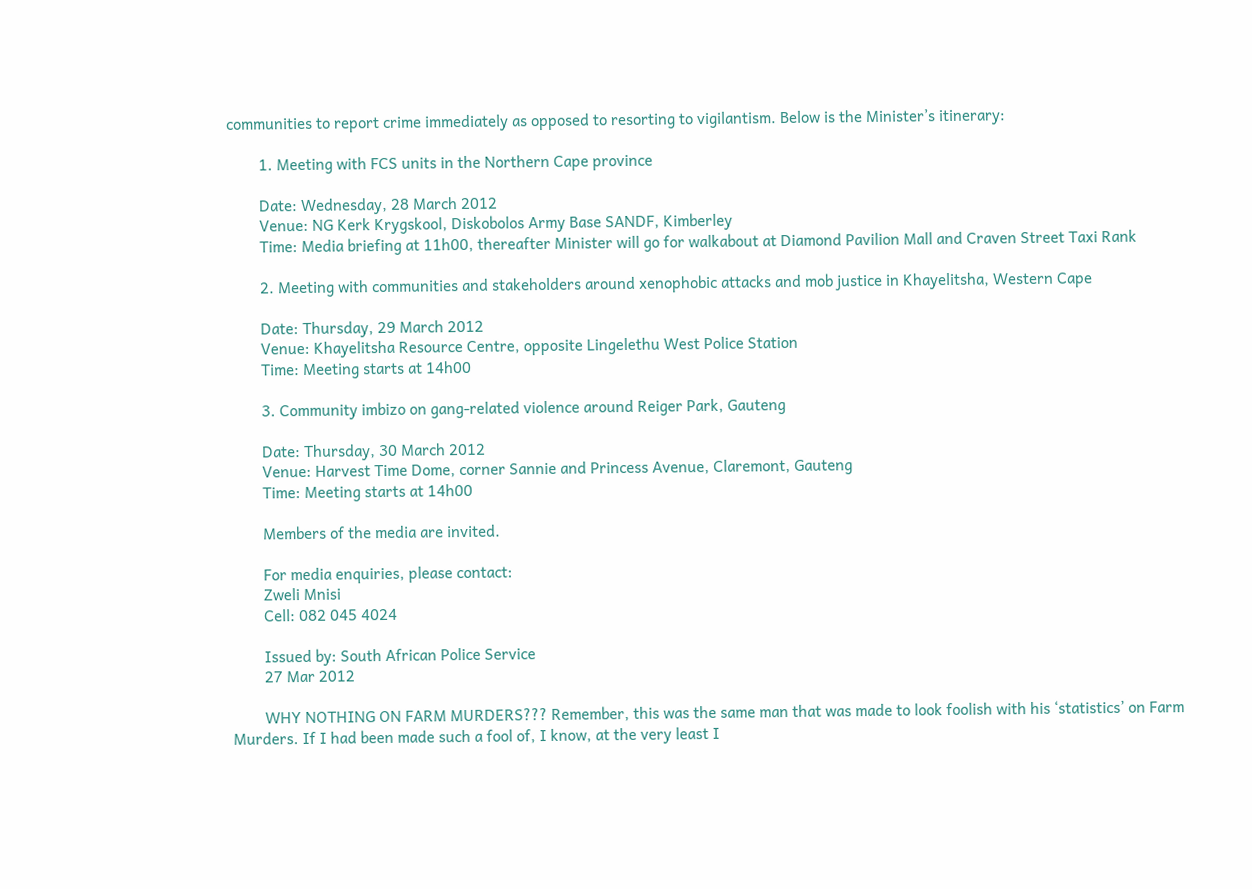communities to report crime immediately as opposed to resorting to vigilantism. Below is the Minister’s itinerary:

        1. Meeting with FCS units in the Northern Cape province

        Date: Wednesday, 28 March 2012
        Venue: NG Kerk Krygskool, Diskobolos Army Base SANDF, Kimberley
        Time: Media briefing at 11h00, thereafter Minister will go for walkabout at Diamond Pavilion Mall and Craven Street Taxi Rank

        2. Meeting with communities and stakeholders around xenophobic attacks and mob justice in Khayelitsha, Western Cape

        Date: Thursday, 29 March 2012
        Venue: Khayelitsha Resource Centre, opposite Lingelethu West Police Station
        Time: Meeting starts at 14h00

        3. Community imbizo on gang-related violence around Reiger Park, Gauteng

        Date: Thursday, 30 March 2012
        Venue: Harvest Time Dome, corner Sannie and Princess Avenue, Claremont, Gauteng
        Time: Meeting starts at 14h00

        Members of the media are invited.

        For media enquiries, please contact:
        Zweli Mnisi
        Cell: 082 045 4024

        Issued by: South African Police Service
        27 Mar 2012

        WHY NOTHING ON FARM MURDERS??? Remember, this was the same man that was made to look foolish with his ‘statistics’ on Farm Murders. If I had been made such a fool of, I know, at the very least I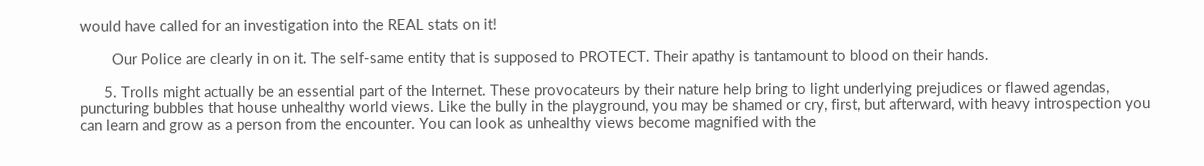would have called for an investigation into the REAL stats on it!

        Our Police are clearly in on it. The self-same entity that is supposed to PROTECT. Their apathy is tantamount to blood on their hands.

      5. Trolls might actually be an essential part of the Internet. These provocateurs by their nature help bring to light underlying prejudices or flawed agendas, puncturing bubbles that house unhealthy world views. Like the bully in the playground, you may be shamed or cry, first, but afterward, with heavy introspection you can learn and grow as a person from the encounter. You can look as unhealthy views become magnified with the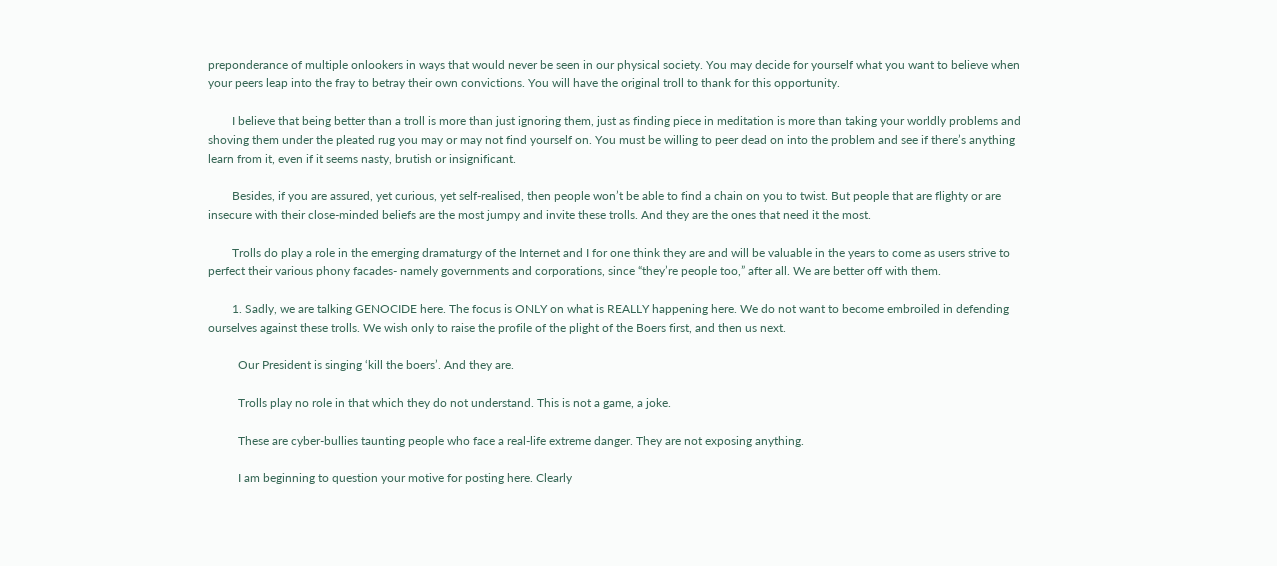preponderance of multiple onlookers in ways that would never be seen in our physical society. You may decide for yourself what you want to believe when your peers leap into the fray to betray their own convictions. You will have the original troll to thank for this opportunity.

        I believe that being better than a troll is more than just ignoring them, just as finding piece in meditation is more than taking your worldly problems and shoving them under the pleated rug you may or may not find yourself on. You must be willing to peer dead on into the problem and see if there’s anything learn from it, even if it seems nasty, brutish or insignificant.

        Besides, if you are assured, yet curious, yet self-realised, then people won’t be able to find a chain on you to twist. But people that are flighty or are insecure with their close-minded beliefs are the most jumpy and invite these trolls. And they are the ones that need it the most.

        Trolls do play a role in the emerging dramaturgy of the Internet and I for one think they are and will be valuable in the years to come as users strive to perfect their various phony facades- namely governments and corporations, since “they’re people too,” after all. We are better off with them.

        1. Sadly, we are talking GENOCIDE here. The focus is ONLY on what is REALLY happening here. We do not want to become embroiled in defending ourselves against these trolls. We wish only to raise the profile of the plight of the Boers first, and then us next.

          Our President is singing ‘kill the boers’. And they are.

          Trolls play no role in that which they do not understand. This is not a game, a joke.

          These are cyber-bullies taunting people who face a real-life extreme danger. They are not exposing anything.

          I am beginning to question your motive for posting here. Clearly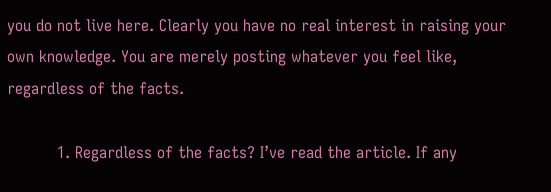you do not live here. Clearly you have no real interest in raising your own knowledge. You are merely posting whatever you feel like, regardless of the facts.

          1. Regardless of the facts? I’ve read the article. If any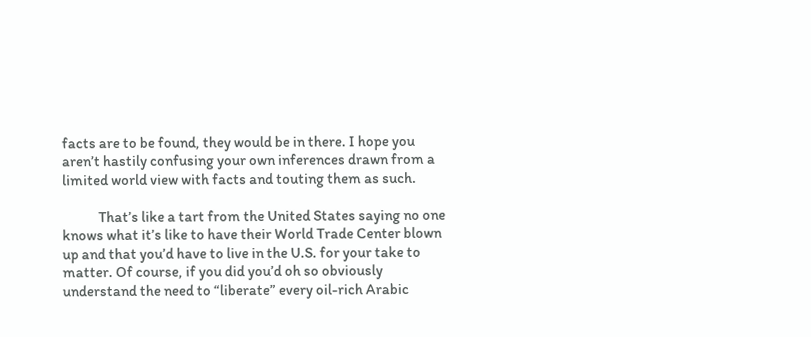facts are to be found, they would be in there. I hope you aren’t hastily confusing your own inferences drawn from a limited world view with facts and touting them as such.

            That’s like a tart from the United States saying no one knows what it’s like to have their World Trade Center blown up and that you’d have to live in the U.S. for your take to matter. Of course, if you did you’d oh so obviously understand the need to “liberate” every oil-rich Arabic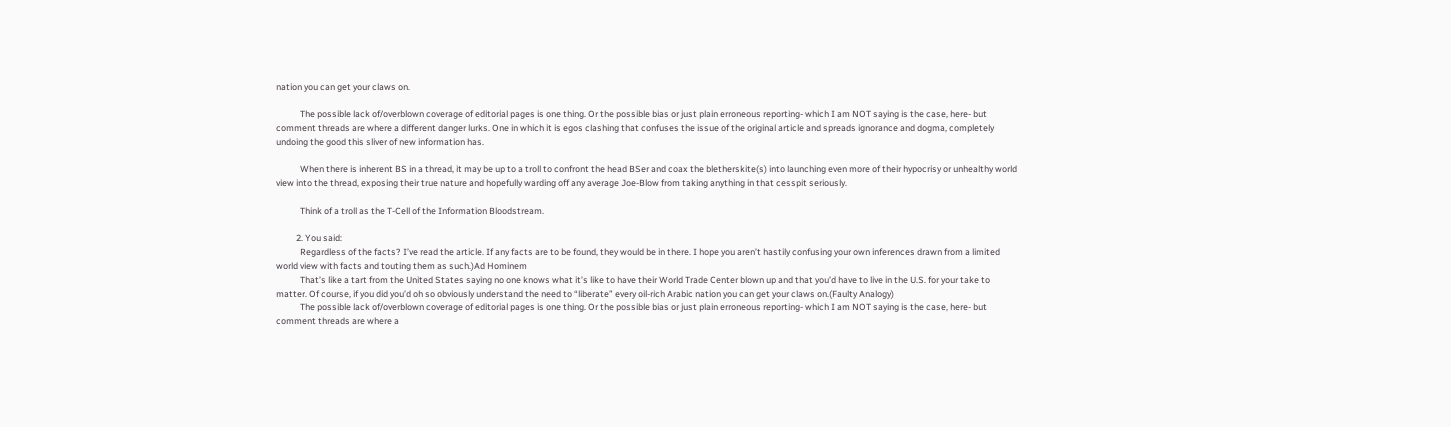nation you can get your claws on.

            The possible lack of/overblown coverage of editorial pages is one thing. Or the possible bias or just plain erroneous reporting- which I am NOT saying is the case, here- but comment threads are where a different danger lurks. One in which it is egos clashing that confuses the issue of the original article and spreads ignorance and dogma, completely undoing the good this sliver of new information has.

            When there is inherent BS in a thread, it may be up to a troll to confront the head BSer and coax the bletherskite(s) into launching even more of their hypocrisy or unhealthy world view into the thread, exposing their true nature and hopefully warding off any average Joe-Blow from taking anything in that cesspit seriously.

            Think of a troll as the T-Cell of the Information Bloodstream.

          2. You said:
            Regardless of the facts? I’ve read the article. If any facts are to be found, they would be in there. I hope you aren’t hastily confusing your own inferences drawn from a limited world view with facts and touting them as such.)Ad Hominem
            That’s like a tart from the United States saying no one knows what it’s like to have their World Trade Center blown up and that you’d have to live in the U.S. for your take to matter. Of course, if you did you’d oh so obviously understand the need to “liberate” every oil-rich Arabic nation you can get your claws on.(Faulty Analogy)
            The possible lack of/overblown coverage of editorial pages is one thing. Or the possible bias or just plain erroneous reporting- which I am NOT saying is the case, here- but comment threads are where a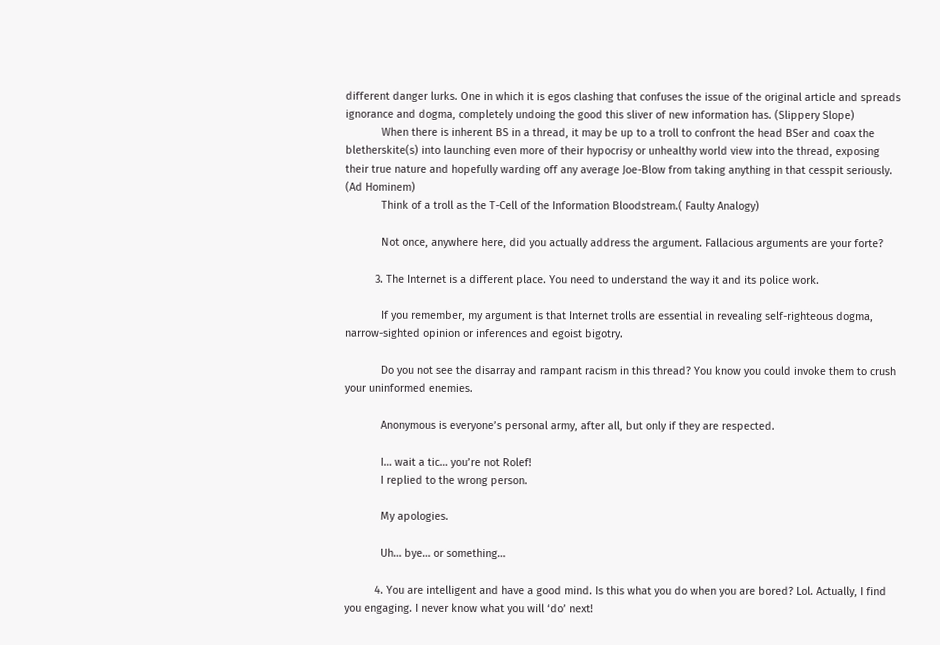different danger lurks. One in which it is egos clashing that confuses the issue of the original article and spreads ignorance and dogma, completely undoing the good this sliver of new information has. (Slippery Slope)
            When there is inherent BS in a thread, it may be up to a troll to confront the head BSer and coax the bletherskite(s) into launching even more of their hypocrisy or unhealthy world view into the thread, exposing their true nature and hopefully warding off any average Joe-Blow from taking anything in that cesspit seriously. (Ad Hominem)
            Think of a troll as the T-Cell of the Information Bloodstream.( Faulty Analogy)

            Not once, anywhere here, did you actually address the argument. Fallacious arguments are your forte?

          3. The Internet is a different place. You need to understand the way it and its police work.

            If you remember, my argument is that Internet trolls are essential in revealing self-righteous dogma, narrow-sighted opinion or inferences and egoist bigotry.

            Do you not see the disarray and rampant racism in this thread? You know you could invoke them to crush your uninformed enemies.

            Anonymous is everyone’s personal army, after all, but only if they are respected.

            I… wait a tic… you’re not Rolef!
            I replied to the wrong person.

            My apologies.

            Uh… bye… or something…

          4. You are intelligent and have a good mind. Is this what you do when you are bored? Lol. Actually, I find you engaging. I never know what you will ‘do’ next!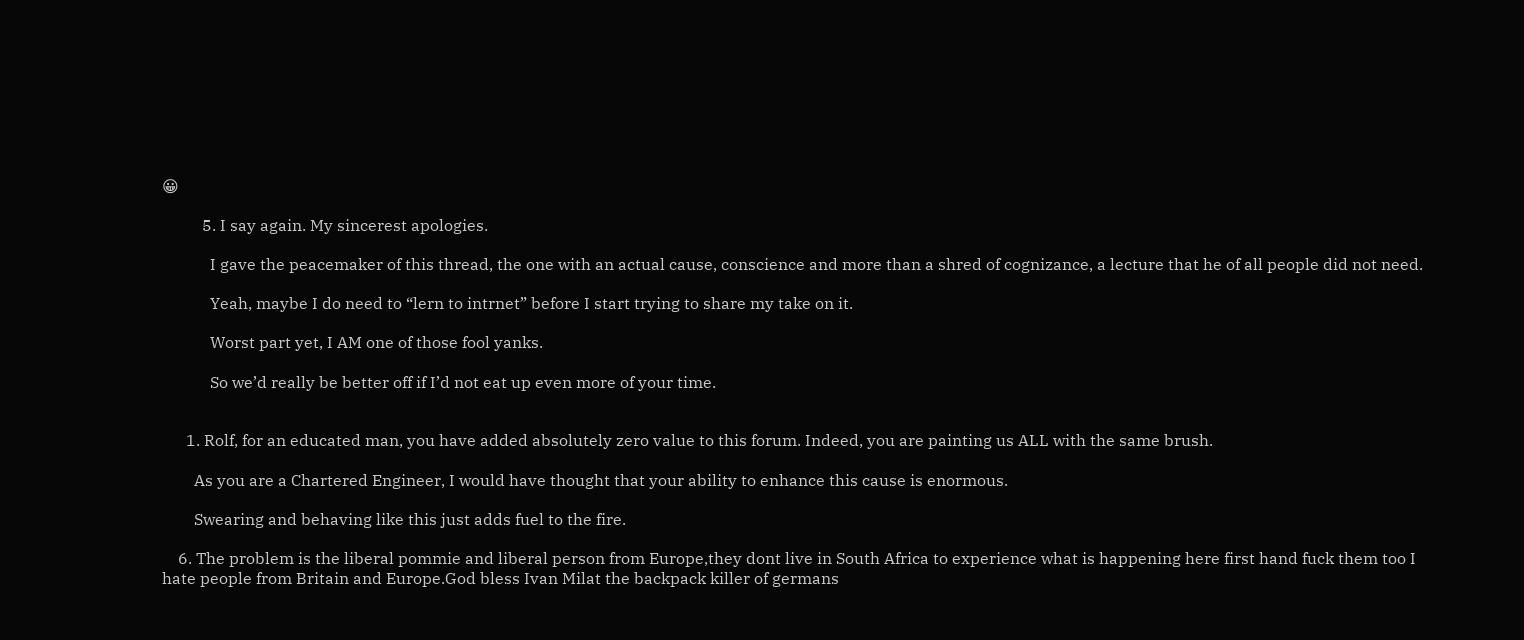😀

          5. I say again. My sincerest apologies.

            I gave the peacemaker of this thread, the one with an actual cause, conscience and more than a shred of cognizance, a lecture that he of all people did not need.

            Yeah, maybe I do need to “lern to intrnet” before I start trying to share my take on it.

            Worst part yet, I AM one of those fool yanks.

            So we’d really be better off if I’d not eat up even more of your time.


      1. Rolf, for an educated man, you have added absolutely zero value to this forum. Indeed, you are painting us ALL with the same brush.

        As you are a Chartered Engineer, I would have thought that your ability to enhance this cause is enormous.

        Swearing and behaving like this just adds fuel to the fire.

    6. The problem is the liberal pommie and liberal person from Europe,they dont live in South Africa to experience what is happening here first hand fuck them too I hate people from Britain and Europe.God bless Ivan Milat the backpack killer of germans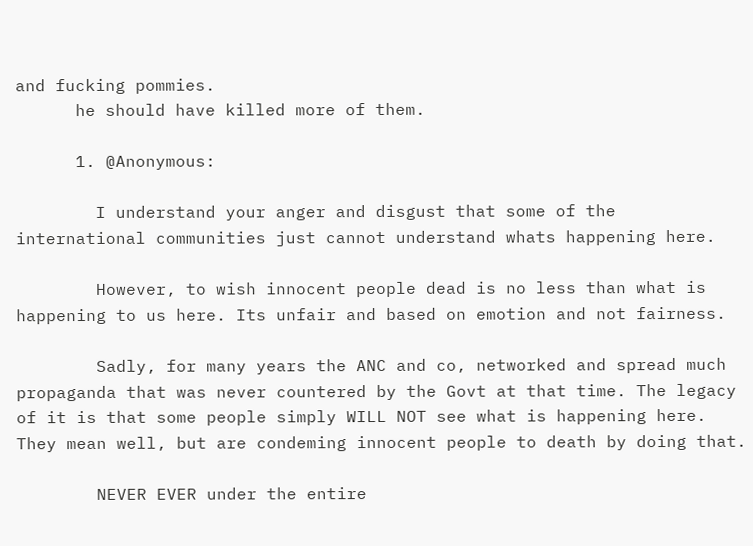and fucking pommies.
      he should have killed more of them.

      1. @Anonymous:

        I understand your anger and disgust that some of the international communities just cannot understand whats happening here.

        However, to wish innocent people dead is no less than what is happening to us here. Its unfair and based on emotion and not fairness.

        Sadly, for many years the ANC and co, networked and spread much propaganda that was never countered by the Govt at that time. The legacy of it is that some people simply WILL NOT see what is happening here. They mean well, but are condeming innocent people to death by doing that.

        NEVER EVER under the entire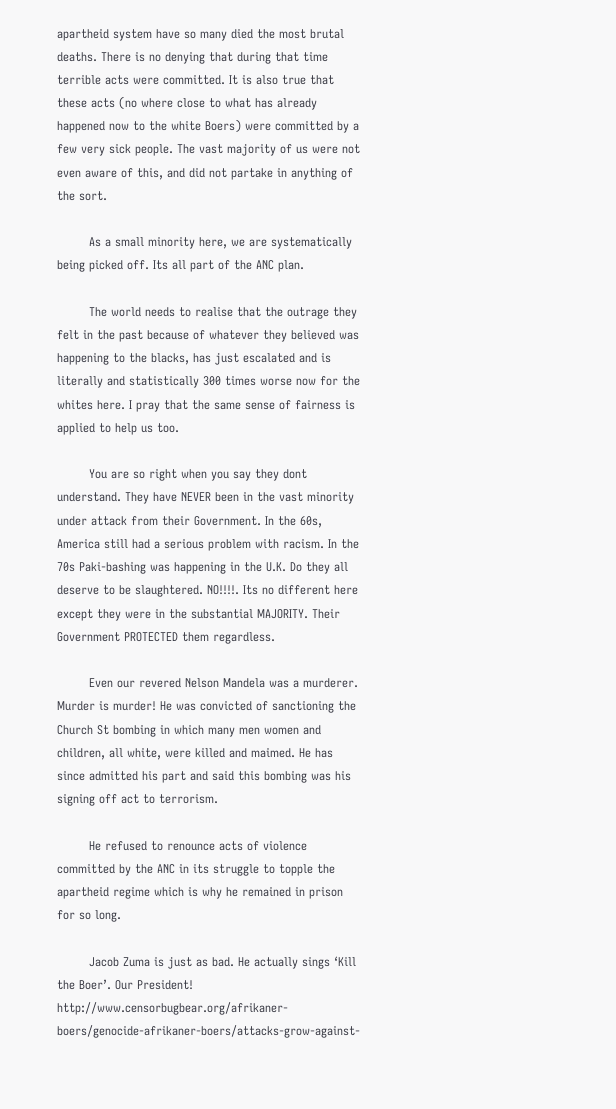apartheid system have so many died the most brutal deaths. There is no denying that during that time terrible acts were committed. It is also true that these acts (no where close to what has already happened now to the white Boers) were committed by a few very sick people. The vast majority of us were not even aware of this, and did not partake in anything of the sort.

        As a small minority here, we are systematically being picked off. Its all part of the ANC plan.

        The world needs to realise that the outrage they felt in the past because of whatever they believed was happening to the blacks, has just escalated and is literally and statistically 300 times worse now for the whites here. I pray that the same sense of fairness is applied to help us too.

        You are so right when you say they dont understand. They have NEVER been in the vast minority under attack from their Government. In the 60s, America still had a serious problem with racism. In the 70s Paki-bashing was happening in the U.K. Do they all deserve to be slaughtered. NO!!!!. Its no different here except they were in the substantial MAJORITY. Their Government PROTECTED them regardless.

        Even our revered Nelson Mandela was a murderer. Murder is murder! He was convicted of sanctioning the Church St bombing in which many men women and children, all white, were killed and maimed. He has since admitted his part and said this bombing was his signing off act to terrorism.

        He refused to renounce acts of violence committed by the ANC in its struggle to topple the apartheid regime which is why he remained in prison for so long.

        Jacob Zuma is just as bad. He actually sings ‘Kill the Boer’. Our President! http://www.censorbugbear.org/afrikaner-boers/genocide-afrikaner-boers/attacks-grow-against-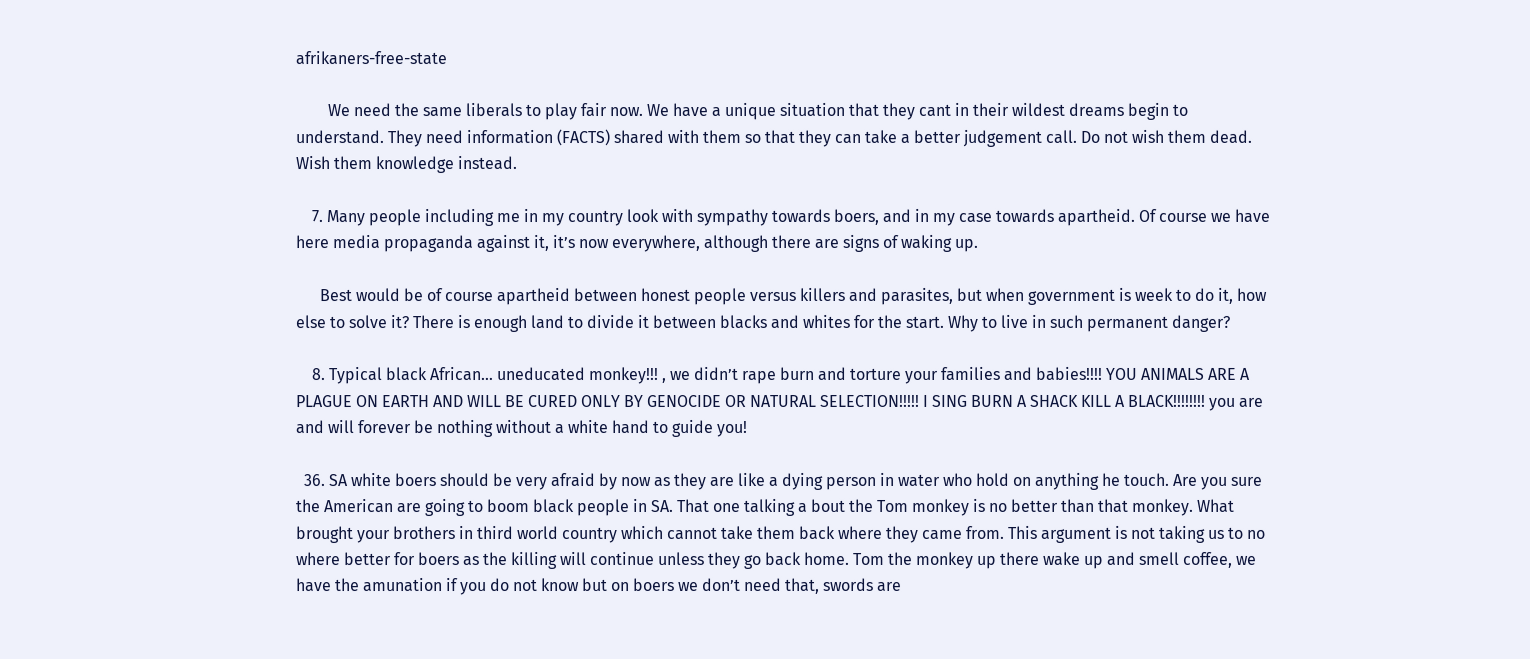afrikaners-free-state

        We need the same liberals to play fair now. We have a unique situation that they cant in their wildest dreams begin to understand. They need information (FACTS) shared with them so that they can take a better judgement call. Do not wish them dead. Wish them knowledge instead.

    7. Many people including me in my country look with sympathy towards boers, and in my case towards apartheid. Of course we have here media propaganda against it, it’s now everywhere, although there are signs of waking up.

      Best would be of course apartheid between honest people versus killers and parasites, but when government is week to do it, how else to solve it? There is enough land to divide it between blacks and whites for the start. Why to live in such permanent danger?

    8. Typical black African… uneducated monkey!!! , we didn’t rape burn and torture your families and babies!!!! YOU ANIMALS ARE A PLAGUE ON EARTH AND WILL BE CURED ONLY BY GENOCIDE OR NATURAL SELECTION!!!!! I SING BURN A SHACK KILL A BLACK!!!!!!!! you are and will forever be nothing without a white hand to guide you!

  36. SA white boers should be very afraid by now as they are like a dying person in water who hold on anything he touch. Are you sure the American are going to boom black people in SA. That one talking a bout the Tom monkey is no better than that monkey. What brought your brothers in third world country which cannot take them back where they came from. This argument is not taking us to no where better for boers as the killing will continue unless they go back home. Tom the monkey up there wake up and smell coffee, we have the amunation if you do not know but on boers we don’t need that, swords are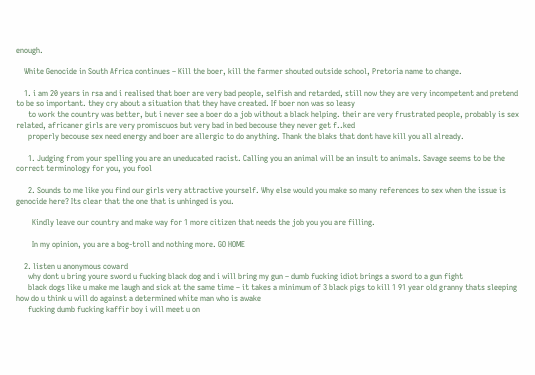enough.

    White Genocide in South Africa continues – Kill the boer, kill the farmer shouted outside school, Pretoria name to change.

    1. i am 20 years in rsa and i realised that boer are very bad people, selfish and retarded, still now they are very incompetent and pretend to be so important. they cry about a situation that they have created. If boer non was so leasy
      to work the country was better, but i never see a boer do a job without a black helping. their are very frustrated people, probably is sex related, africaner girls are very promiscuos but very bad in bed becouse they never get f..ked
      properly becouse sex need energy and boer are allergic to do anything. Thank the blaks that dont have kill you all already.

      1. Judging from your spelling you are an uneducated racist. Calling you an animal will be an insult to animals. Savage seems to be the correct terminology for you, you fool

      2. Sounds to me like you find our girls very attractive yourself. Why else would you make so many references to sex when the issue is genocide here? Its clear that the one that is unhinged is you.

        Kindly leave our country and make way for 1 more citizen that needs the job you you are filling.

        In my opinion, you are a bog-troll and nothing more. GO HOME

    2. listen u anonymous coward
      why dont u bring youre sword u fucking black dog and i will bring my gun – dumb fucking idiot brings a sword to a gun fight
      black dogs like u make me laugh and sick at the same time – it takes a minimum of 3 black pigs to kill 1 91 year old granny thats sleeping how do u think u will do against a determined white man who is awake
      fucking dumb fucking kaffir boy i will meet u on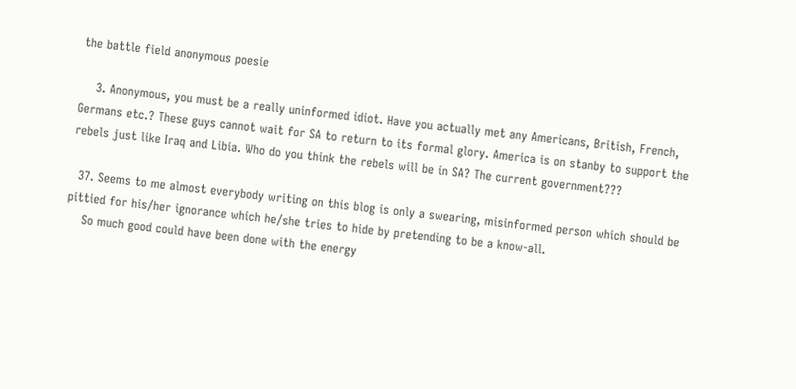the battle field anonymous poesie

    3. Anonymous, you must be a really uninformed idiot. Have you actually met any Americans, British, French, Germans etc.? These guys cannot wait for SA to return to its formal glory. America is on stanby to support the rebels just like Iraq and Libia. Who do you think the rebels will be in SA? The current government???

  37. Seems to me almost everybody writing on this blog is only a swearing, misinformed person which should be pittied for his/her ignorance which he/she tries to hide by pretending to be a know-all.
    So much good could have been done with the energy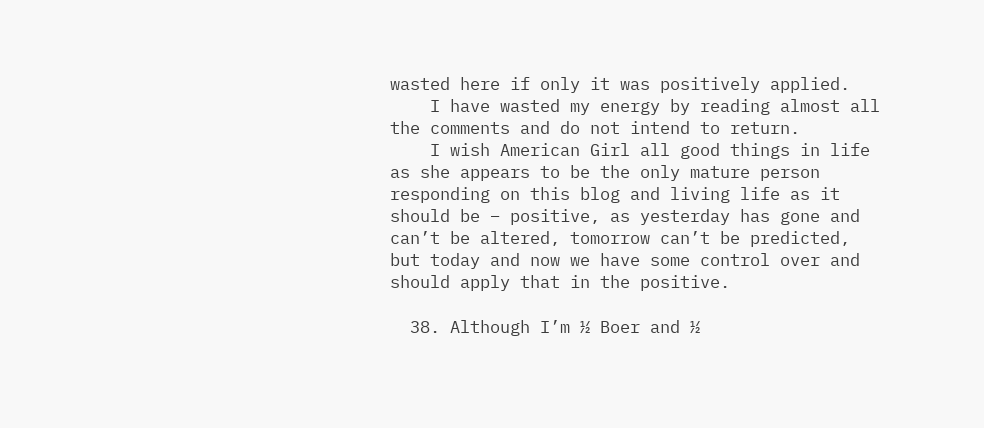wasted here if only it was positively applied.
    I have wasted my energy by reading almost all the comments and do not intend to return.
    I wish American Girl all good things in life as she appears to be the only mature person responding on this blog and living life as it should be – positive, as yesterday has gone and can’t be altered, tomorrow can’t be predicted, but today and now we have some control over and should apply that in the positive.

  38. Although I’m ½ Boer and ½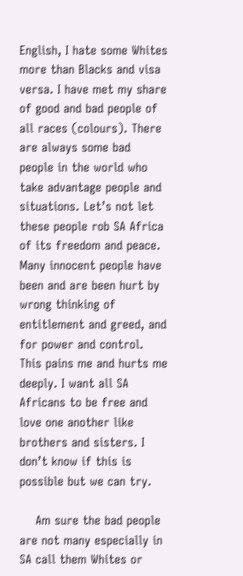English, I hate some Whites more than Blacks and visa versa. I have met my share of good and bad people of all races (colours). There are always some bad people in the world who take advantage people and situations. Let’s not let these people rob SA Africa of its freedom and peace. Many innocent people have been and are been hurt by wrong thinking of entitlement and greed, and for power and control. This pains me and hurts me deeply. I want all SA Africans to be free and love one another like brothers and sisters. I don’t know if this is possible but we can try.

    Am sure the bad people are not many especially in SA call them Whites or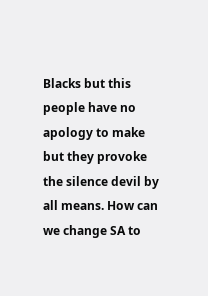Blacks but this people have no apology to make but they provoke the silence devil by all means. How can we change SA to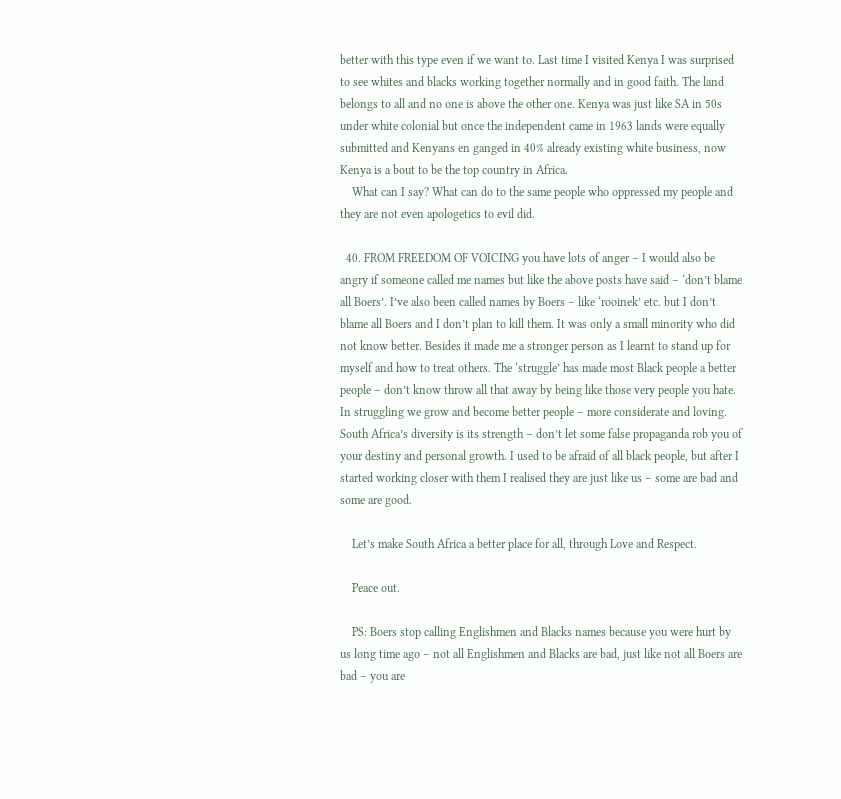better with this type even if we want to. Last time I visited Kenya I was surprised to see whites and blacks working together normally and in good faith. The land belongs to all and no one is above the other one. Kenya was just like SA in 50s under white colonial but once the independent came in 1963 lands were equally submitted and Kenyans en ganged in 40% already existing white business, now Kenya is a bout to be the top country in Africa.
    What can I say? What can do to the same people who oppressed my people and they are not even apologetics to evil did.

  40. FROM FREEDOM OF VOICING you have lots of anger – I would also be angry if someone called me names but like the above posts have said – ‘don’t blame all Boers’. I’ve also been called names by Boers – like ‘rooinek’ etc. but I don’t blame all Boers and I don’t plan to kill them. It was only a small minority who did not know better. Besides it made me a stronger person as I learnt to stand up for myself and how to treat others. The ‘struggle’ has made most Black people a better people – don’t know throw all that away by being like those very people you hate. In struggling we grow and become better people – more considerate and loving. South Africa’s diversity is its strength – don’t let some false propaganda rob you of your destiny and personal growth. I used to be afraid of all black people, but after I started working closer with them I realised they are just like us – some are bad and some are good.

    Let’s make South Africa a better place for all, through Love and Respect.

    Peace out.

    PS: Boers stop calling Englishmen and Blacks names because you were hurt by us long time ago – not all Englishmen and Blacks are bad, just like not all Boers are bad – you are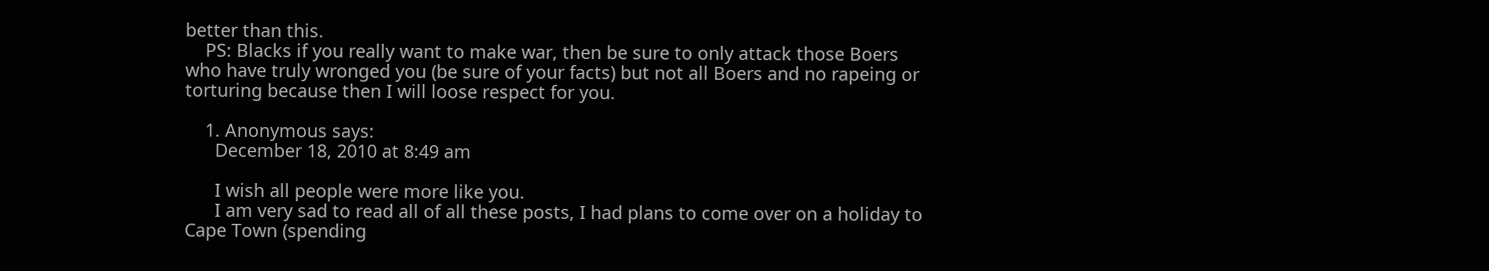better than this.
    PS: Blacks if you really want to make war, then be sure to only attack those Boers who have truly wronged you (be sure of your facts) but not all Boers and no rapeing or torturing because then I will loose respect for you.

    1. Anonymous says:
      December 18, 2010 at 8:49 am

      I wish all people were more like you.
      I am very sad to read all of all these posts, I had plans to come over on a holiday to Cape Town (spending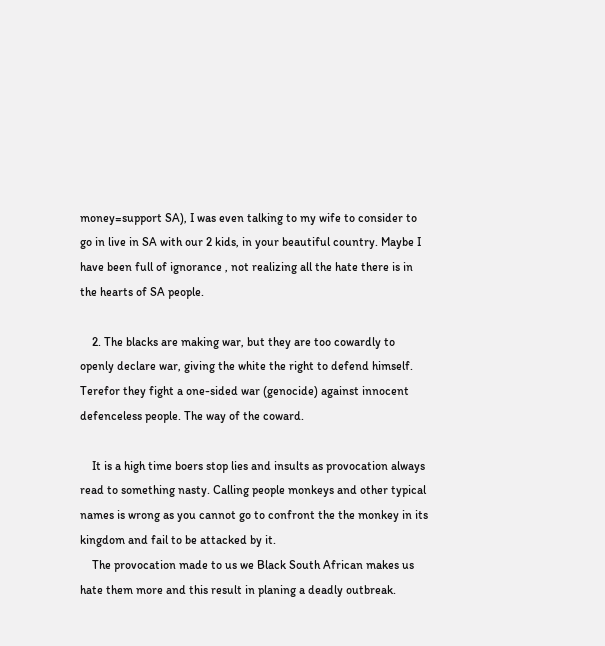money=support SA), I was even talking to my wife to consider to go in live in SA with our 2 kids, in your beautiful country. Maybe I have been full of ignorance , not realizing all the hate there is in the hearts of SA people.

    2. The blacks are making war, but they are too cowardly to openly declare war, giving the white the right to defend himself. Terefor they fight a one-sided war (genocide) against innocent defenceless people. The way of the coward.

    It is a high time boers stop lies and insults as provocation always read to something nasty. Calling people monkeys and other typical names is wrong as you cannot go to confront the the monkey in its kingdom and fail to be attacked by it.
    The provocation made to us we Black South African makes us hate them more and this result in planing a deadly outbreak.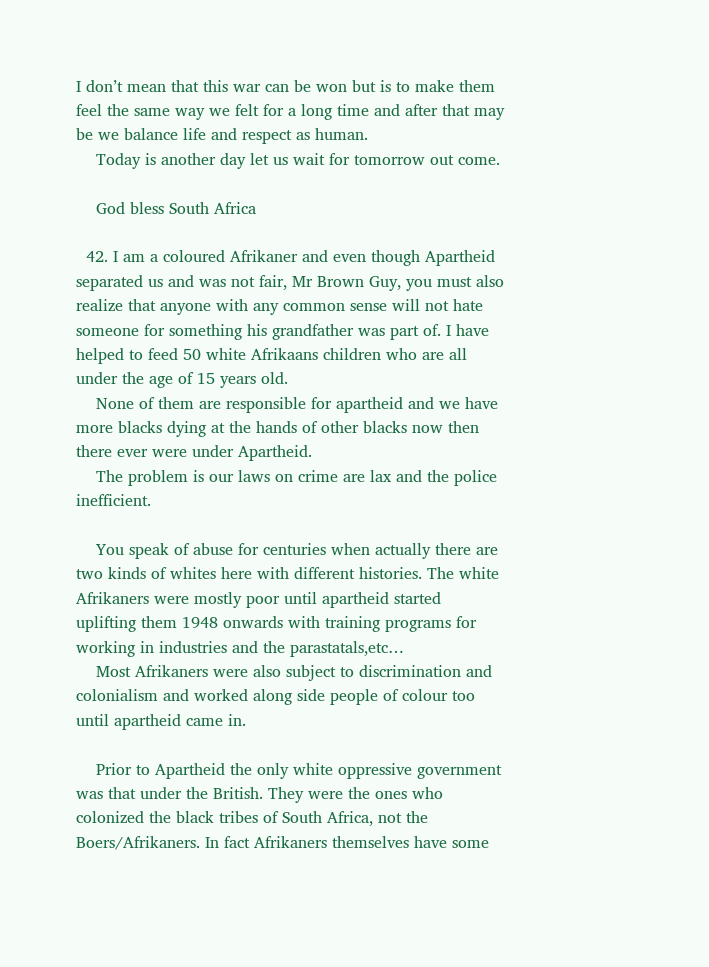I don’t mean that this war can be won but is to make them feel the same way we felt for a long time and after that may be we balance life and respect as human.
    Today is another day let us wait for tomorrow out come.

    God bless South Africa

  42. I am a coloured Afrikaner and even though Apartheid separated us and was not fair, Mr Brown Guy, you must also realize that anyone with any common sense will not hate someone for something his grandfather was part of. I have helped to feed 50 white Afrikaans children who are all under the age of 15 years old.
    None of them are responsible for apartheid and we have more blacks dying at the hands of other blacks now then there ever were under Apartheid.
    The problem is our laws on crime are lax and the police inefficient.

    You speak of abuse for centuries when actually there are two kinds of whites here with different histories. The white Afrikaners were mostly poor until apartheid started uplifting them 1948 onwards with training programs for working in industries and the parastatals,etc…
    Most Afrikaners were also subject to discrimination and colonialism and worked along side people of colour too until apartheid came in.

    Prior to Apartheid the only white oppressive government was that under the British. They were the ones who colonized the black tribes of South Africa, not the Boers/Afrikaners. In fact Afrikaners themselves have some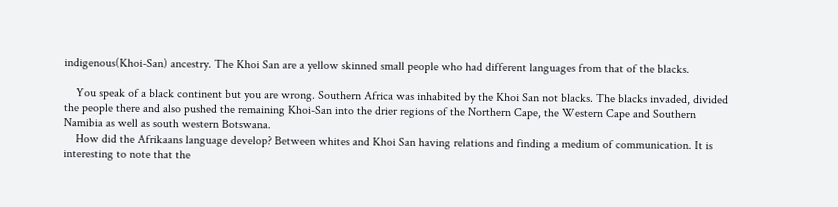indigenous(Khoi-San) ancestry. The Khoi San are a yellow skinned small people who had different languages from that of the blacks.

    You speak of a black continent but you are wrong. Southern Africa was inhabited by the Khoi San not blacks. The blacks invaded, divided the people there and also pushed the remaining Khoi-San into the drier regions of the Northern Cape, the Western Cape and Southern Namibia as well as south western Botswana.
    How did the Afrikaans language develop? Between whites and Khoi San having relations and finding a medium of communication. It is interesting to note that the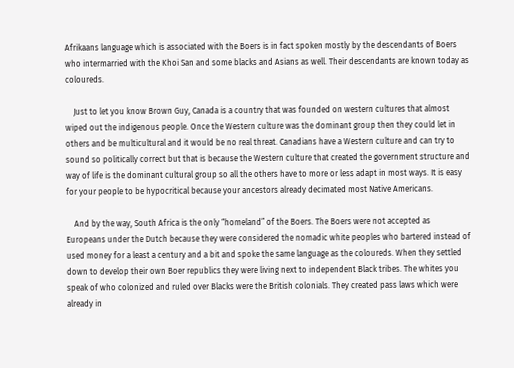Afrikaans language which is associated with the Boers is in fact spoken mostly by the descendants of Boers who intermarried with the Khoi San and some blacks and Asians as well. Their descendants are known today as coloureds.

    Just to let you know Brown Guy, Canada is a country that was founded on western cultures that almost wiped out the indigenous people. Once the Western culture was the dominant group then they could let in others and be multicultural and it would be no real threat. Canadians have a Western culture and can try to sound so politically correct but that is because the Western culture that created the government structure and way of life is the dominant cultural group so all the others have to more or less adapt in most ways. It is easy for your people to be hypocritical because your ancestors already decimated most Native Americans.

    And by the way, South Africa is the only “homeland” of the Boers. The Boers were not accepted as Europeans under the Dutch because they were considered the nomadic white peoples who bartered instead of used money for a least a century and a bit and spoke the same language as the coloureds. When they settled down to develop their own Boer republics they were living next to independent Black tribes. The whites you speak of who colonized and ruled over Blacks were the British colonials. They created pass laws which were already in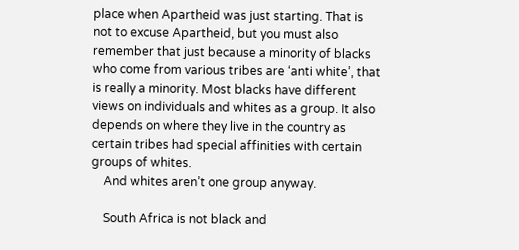place when Apartheid was just starting. That is not to excuse Apartheid, but you must also remember that just because a minority of blacks who come from various tribes are ‘anti white’, that is really a minority. Most blacks have different views on individuals and whites as a group. It also depends on where they live in the country as certain tribes had special affinities with certain groups of whites.
    And whites aren’t one group anyway.

    South Africa is not black and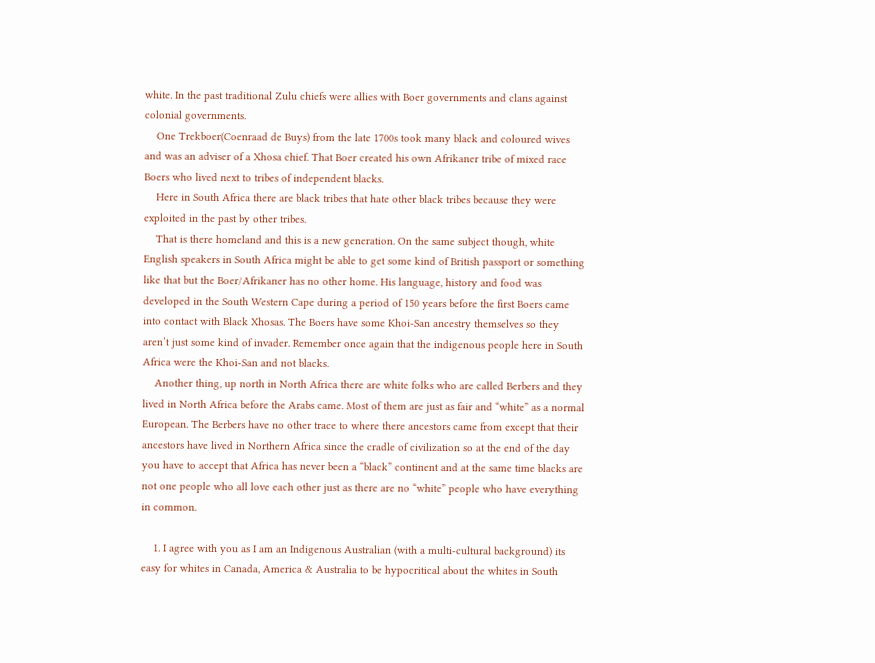white. In the past traditional Zulu chiefs were allies with Boer governments and clans against colonial governments.
    One Trekboer(Coenraad de Buys) from the late 1700s took many black and coloured wives and was an adviser of a Xhosa chief. That Boer created his own Afrikaner tribe of mixed race Boers who lived next to tribes of independent blacks.
    Here in South Africa there are black tribes that hate other black tribes because they were exploited in the past by other tribes.
    That is there homeland and this is a new generation. On the same subject though, white English speakers in South Africa might be able to get some kind of British passport or something like that but the Boer/Afrikaner has no other home. His language, history and food was developed in the South Western Cape during a period of 150 years before the first Boers came into contact with Black Xhosas. The Boers have some Khoi-San ancestry themselves so they aren’t just some kind of invader. Remember once again that the indigenous people here in South Africa were the Khoi-San and not blacks.
    Another thing, up north in North Africa there are white folks who are called Berbers and they lived in North Africa before the Arabs came. Most of them are just as fair and “white” as a normal European. The Berbers have no other trace to where there ancestors came from except that their ancestors have lived in Northern Africa since the cradle of civilization so at the end of the day you have to accept that Africa has never been a “black” continent and at the same time blacks are not one people who all love each other just as there are no “white” people who have everything in common.

    1. I agree with you as I am an Indigenous Australian (with a multi-cultural background) its easy for whites in Canada, America & Australia to be hypocritical about the whites in South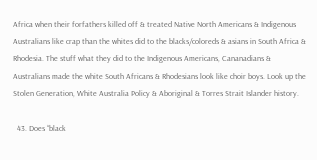Africa when their forfathers killed off & treated Native North Americans & Indigenous Australians like crap than the whites did to the blacks/coloreds & asians in South Africa & Rhodesia. The stuff what they did to the Indigenous Americans, Cananadians & Australians made the white South Africans & Rhodesians look like choir boys. Look up the Stolen Generation, White Australia Policy & Aboriginal & Torres Strait Islander history.

  43. Does “black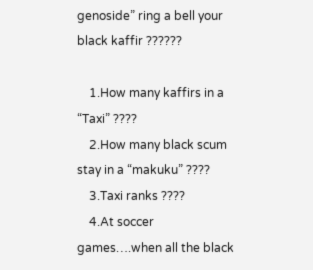genoside” ring a bell your black kaffir ??????

    1.How many kaffirs in a “Taxi” ????
    2.How many black scum stay in a “makuku” ????
    3.Taxi ranks ????
    4.At soccer games….when all the black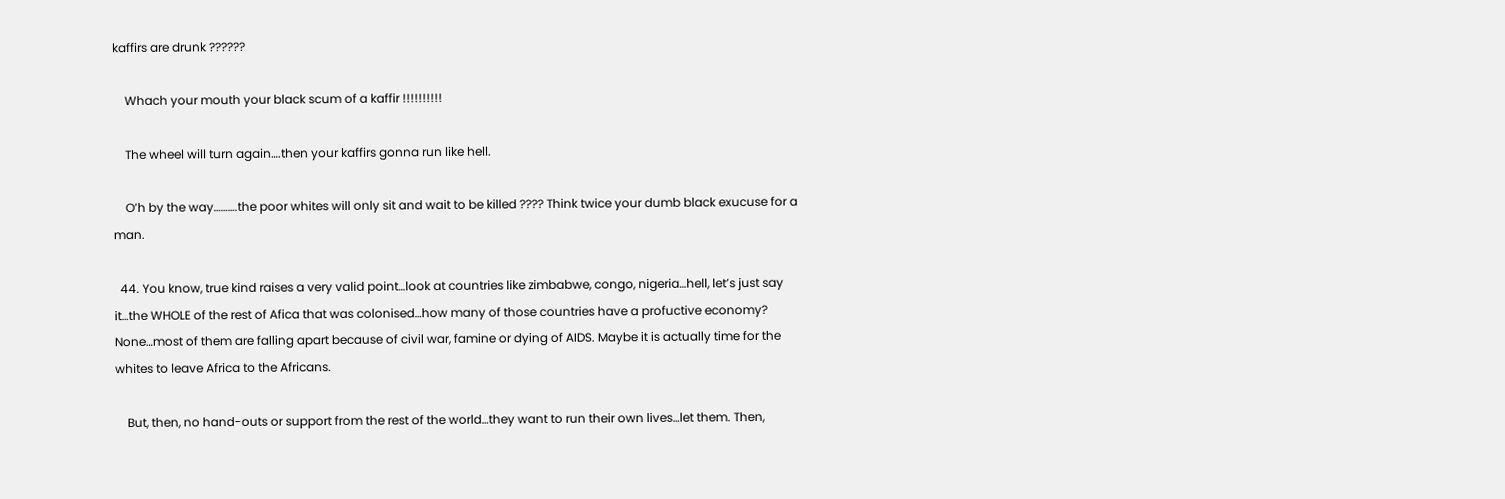kaffirs are drunk ??????

    Whach your mouth your black scum of a kaffir !!!!!!!!!!

    The wheel will turn again….then your kaffirs gonna run like hell.

    O’h by the way……….the poor whites will only sit and wait to be killed ???? Think twice your dumb black exucuse for a man.

  44. You know, true kind raises a very valid point…look at countries like zimbabwe, congo, nigeria…hell, let’s just say it…the WHOLE of the rest of Afica that was colonised…how many of those countries have a profuctive economy? None…most of them are falling apart because of civil war, famine or dying of AIDS. Maybe it is actually time for the whites to leave Africa to the Africans.

    But, then, no hand-outs or support from the rest of the world…they want to run their own lives…let them. Then,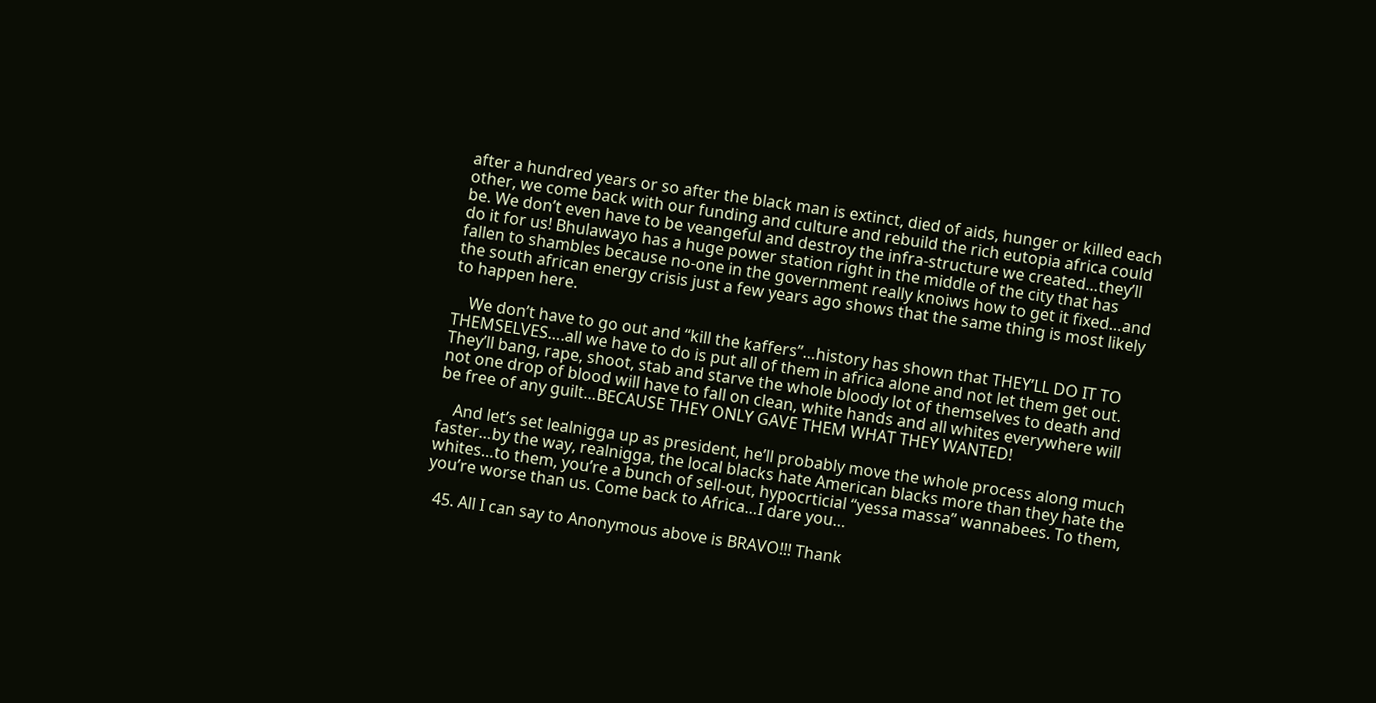after a hundred years or so after the black man is extinct, died of aids, hunger or killed each other, we come back with our funding and culture and rebuild the rich eutopia africa could be. We don’t even have to be veangeful and destroy the infra-structure we created…they’ll do it for us! Bhulawayo has a huge power station right in the middle of the city that has fallen to shambles because no-one in the government really knoiws how to get it fixed…and the south african energy crisis just a few years ago shows that the same thing is most likely to happen here.

    We don’t have to go out and “kill the kaffers”…history has shown that THEY’LL DO IT TO THEMSELVES….all we have to do is put all of them in africa alone and not let them get out. They’ll bang, rape, shoot, stab and starve the whole bloody lot of themselves to death and not one drop of blood will have to fall on clean, white hands and all whites everywhere will be free of any guilt…BECAUSE THEY ONLY GAVE THEM WHAT THEY WANTED!

    And let’s set lealnigga up as president, he’ll probably move the whole process along much faster…by the way, realnigga, the local blacks hate American blacks more than they hate the whites…to them, you’re a bunch of sell-out, hypocrticial “yessa massa” wannabees. To them, you’re worse than us. Come back to Africa…I dare you…

  45. All I can say to Anonymous above is BRAVO!!! Thank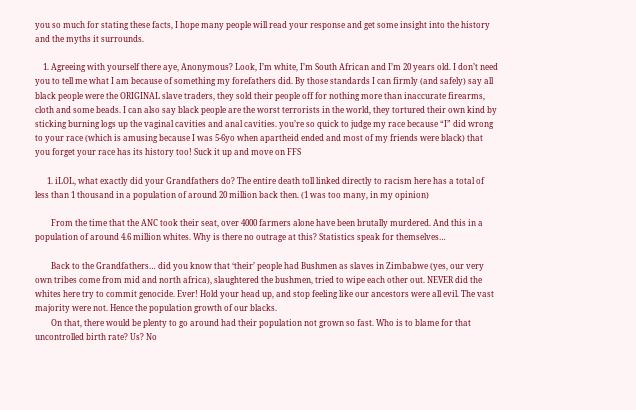you so much for stating these facts, I hope many people will read your response and get some insight into the history and the myths it surrounds.

    1. Agreeing with yourself there aye, Anonymous? Look, I’m white, I’m South African and I’m 20 years old. I don’t need you to tell me what I am because of something my forefathers did. By those standards I can firmly (and safely) say all black people were the ORIGINAL slave traders, they sold their people off for nothing more than inaccurate firearms, cloth and some beads. I can also say black people are the worst terrorists in the world, they tortured their own kind by sticking burning logs up the vaginal cavities and anal cavities. you’re so quick to judge my race because “I” did wrong to your race (which is amusing because I was 5-6yo when apartheid ended and most of my friends were black) that you forget your race has its history too! Suck it up and move on FFS

      1. iLOL, what exactly did your Grandfathers do? The entire death toll linked directly to racism here has a total of less than 1 thousand in a population of around 20 million back then. (1 was too many, in my opinion)

        From the time that the ANC took their seat, over 4000 farmers alone have been brutally murdered. And this in a population of around 4.6 million whites. Why is there no outrage at this? Statistics speak for themselves…

        Back to the Grandfathers… did you know that ‘their’ people had Bushmen as slaves in Zimbabwe (yes, our very own tribes come from mid and north africa), slaughtered the bushmen, tried to wipe each other out. NEVER did the whites here try to commit genocide. Ever! Hold your head up, and stop feeling like our ancestors were all evil. The vast majority were not. Hence the population growth of our blacks.
        On that, there would be plenty to go around had their population not grown so fast. Who is to blame for that uncontrolled birth rate? Us? No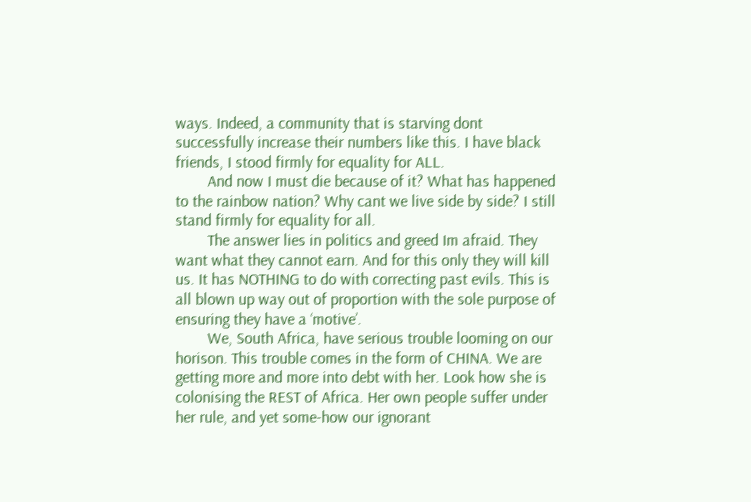ways. Indeed, a community that is starving dont successfully increase their numbers like this. I have black friends, I stood firmly for equality for ALL.
        And now I must die because of it? What has happened to the rainbow nation? Why cant we live side by side? I still stand firmly for equality for all.
        The answer lies in politics and greed Im afraid. They want what they cannot earn. And for this only they will kill us. It has NOTHING to do with correcting past evils. This is all blown up way out of proportion with the sole purpose of ensuring they have a ‘motive’.
        We, South Africa, have serious trouble looming on our horison. This trouble comes in the form of CHINA. We are getting more and more into debt with her. Look how she is colonising the REST of Africa. Her own people suffer under her rule, and yet some-how our ignorant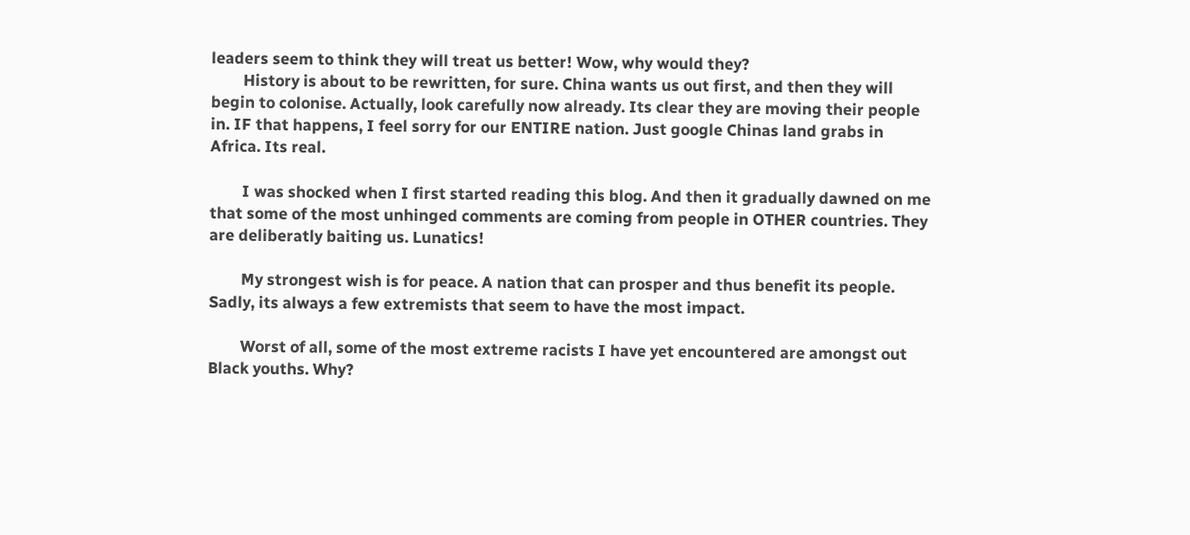leaders seem to think they will treat us better! Wow, why would they?
        History is about to be rewritten, for sure. China wants us out first, and then they will begin to colonise. Actually, look carefully now already. Its clear they are moving their people in. IF that happens, I feel sorry for our ENTIRE nation. Just google Chinas land grabs in Africa. Its real.

        I was shocked when I first started reading this blog. And then it gradually dawned on me that some of the most unhinged comments are coming from people in OTHER countries. They are deliberatly baiting us. Lunatics!

        My strongest wish is for peace. A nation that can prosper and thus benefit its people. Sadly, its always a few extremists that seem to have the most impact.

        Worst of all, some of the most extreme racists I have yet encountered are amongst out Black youths. Why?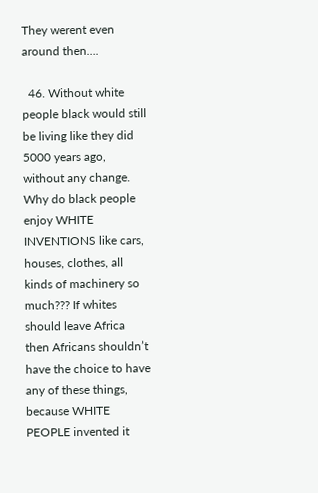They werent even around then….

  46. Without white people black would still be living like they did 5000 years ago, without any change. Why do black people enjoy WHITE INVENTIONS like cars, houses, clothes, all kinds of machinery so much??? If whites should leave Africa then Africans shouldn’t have the choice to have any of these things, because WHITE PEOPLE invented it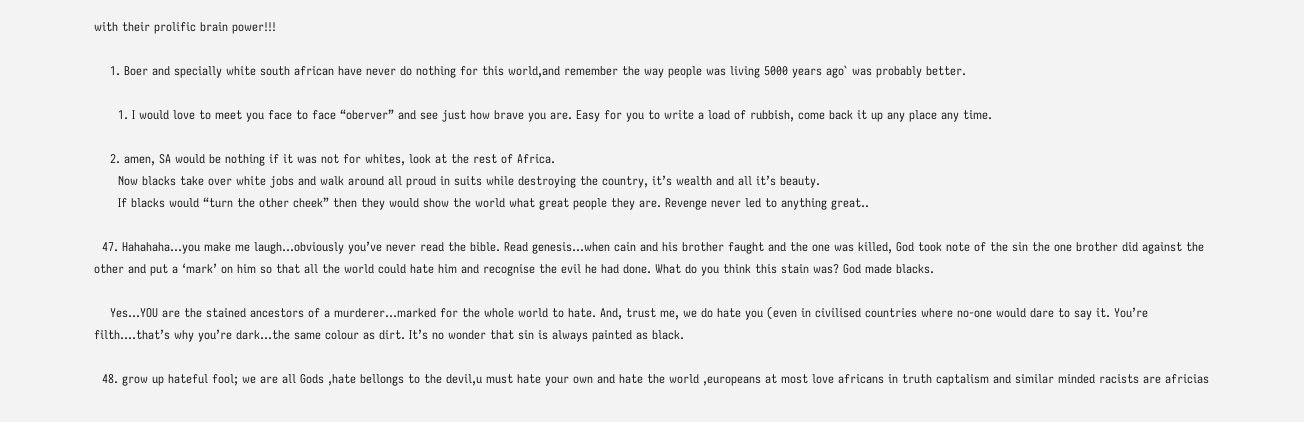with their prolific brain power!!!

    1. Boer and specially white south african have never do nothing for this world,and remember the way people was living 5000 years ago` was probably better.

      1. I would love to meet you face to face “oberver” and see just how brave you are. Easy for you to write a load of rubbish, come back it up any place any time.

    2. amen, SA would be nothing if it was not for whites, look at the rest of Africa.
      Now blacks take over white jobs and walk around all proud in suits while destroying the country, it’s wealth and all it’s beauty.
      If blacks would “turn the other cheek” then they would show the world what great people they are. Revenge never led to anything great..

  47. Hahahaha…you make me laugh…obviously you’ve never read the bible. Read genesis…when cain and his brother faught and the one was killed, God took note of the sin the one brother did against the other and put a ‘mark’ on him so that all the world could hate him and recognise the evil he had done. What do you think this stain was? God made blacks.

    Yes…YOU are the stained ancestors of a murderer…marked for the whole world to hate. And, trust me, we do hate you (even in civilised countries where no-one would dare to say it. You’re filth….that’s why you’re dark…the same colour as dirt. It’s no wonder that sin is always painted as black.

  48. grow up hateful fool; we are all Gods ,hate bellongs to the devil,u must hate your own and hate the world ,europeans at most love africans in truth captalism and similar minded racists are africias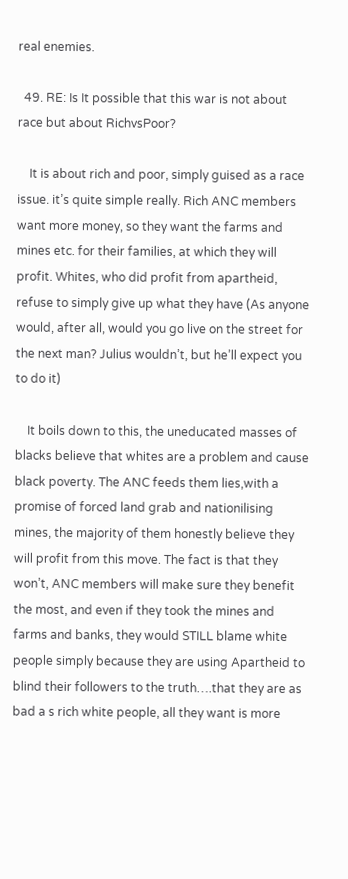real enemies.

  49. RE: Is It possible that this war is not about race but about RichvsPoor?

    It is about rich and poor, simply guised as a race issue. it’s quite simple really. Rich ANC members want more money, so they want the farms and mines etc. for their families, at which they will profit. Whites, who did profit from apartheid, refuse to simply give up what they have (As anyone would, after all, would you go live on the street for the next man? Julius wouldn’t, but he’ll expect you to do it)

    It boils down to this, the uneducated masses of blacks believe that whites are a problem and cause black poverty. The ANC feeds them lies,with a promise of forced land grab and nationilising mines, the majority of them honestly believe they will profit from this move. The fact is that they won’t, ANC members will make sure they benefit the most, and even if they took the mines and farms and banks, they would STILL blame white people simply because they are using Apartheid to blind their followers to the truth….that they are as bad a s rich white people, all they want is more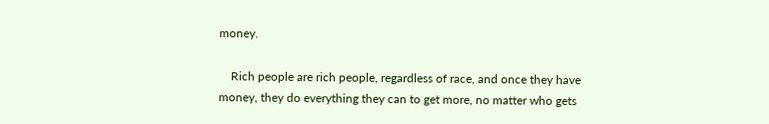money.

    Rich people are rich people, regardless of race, and once they have money, they do everything they can to get more, no matter who gets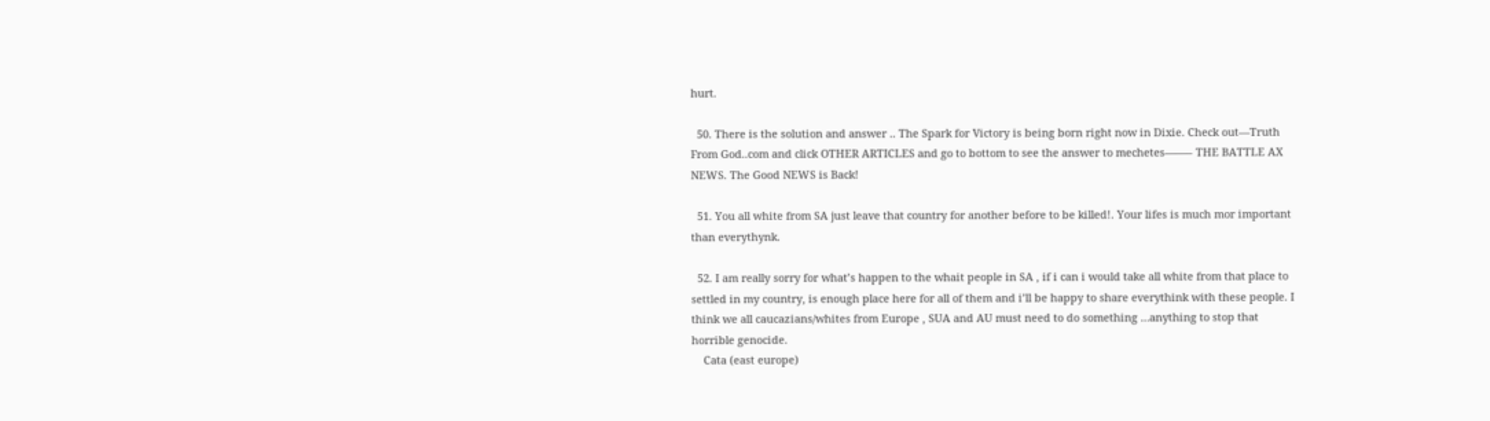hurt.

  50. There is the solution and answer .. The Spark for Victory is being born right now in Dixie. Check out—Truth From God..com and click OTHER ARTICLES and go to bottom to see the answer to mechetes——– THE BATTLE AX NEWS. The Good NEWS is Back!

  51. You all white from SA just leave that country for another before to be killed!. Your lifes is much mor important than everythynk.

  52. I am really sorry for what’s happen to the whait people in SA , if i can i would take all white from that place to settled in my country, is enough place here for all of them and i’ll be happy to share everythink with these people. I think we all caucazians/whites from Europe , SUA and AU must need to do something …anything to stop that horrible genocide.
    Cata (east europe)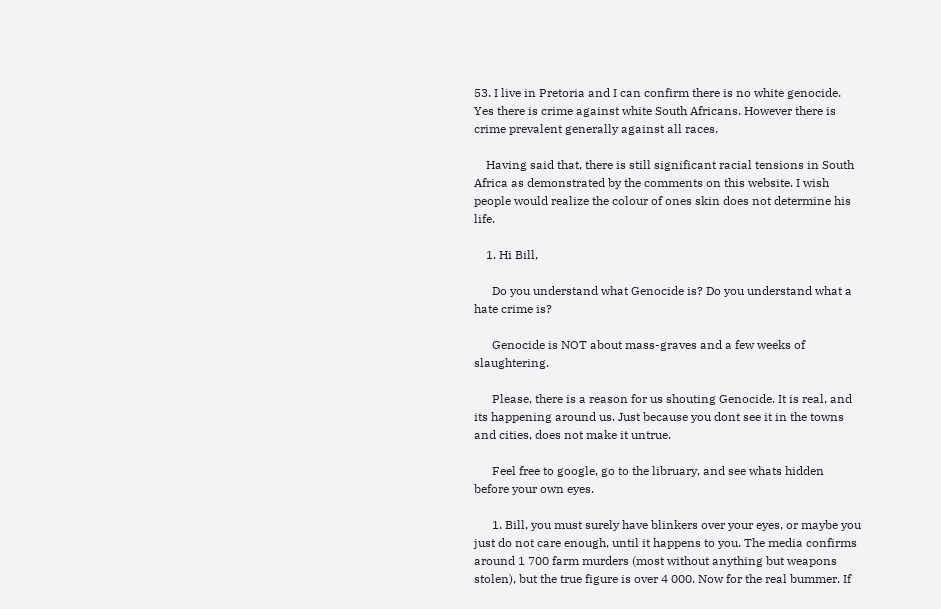53. I live in Pretoria and I can confirm there is no white genocide. Yes there is crime against white South Africans. However there is crime prevalent generally against all races.

    Having said that, there is still significant racial tensions in South Africa as demonstrated by the comments on this website. I wish people would realize the colour of ones skin does not determine his life.

    1. Hi Bill,

      Do you understand what Genocide is? Do you understand what a hate crime is?

      Genocide is NOT about mass-graves and a few weeks of slaughtering.

      Please, there is a reason for us shouting Genocide. It is real, and its happening around us. Just because you dont see it in the towns and cities, does not make it untrue.

      Feel free to google, go to the libruary, and see whats hidden before your own eyes.

      1. Bill, you must surely have blinkers over your eyes, or maybe you just do not care enough, until it happens to you. The media confirms around 1 700 farm murders (most without anything but weapons stolen), but the true figure is over 4 000. Now for the real bummer. If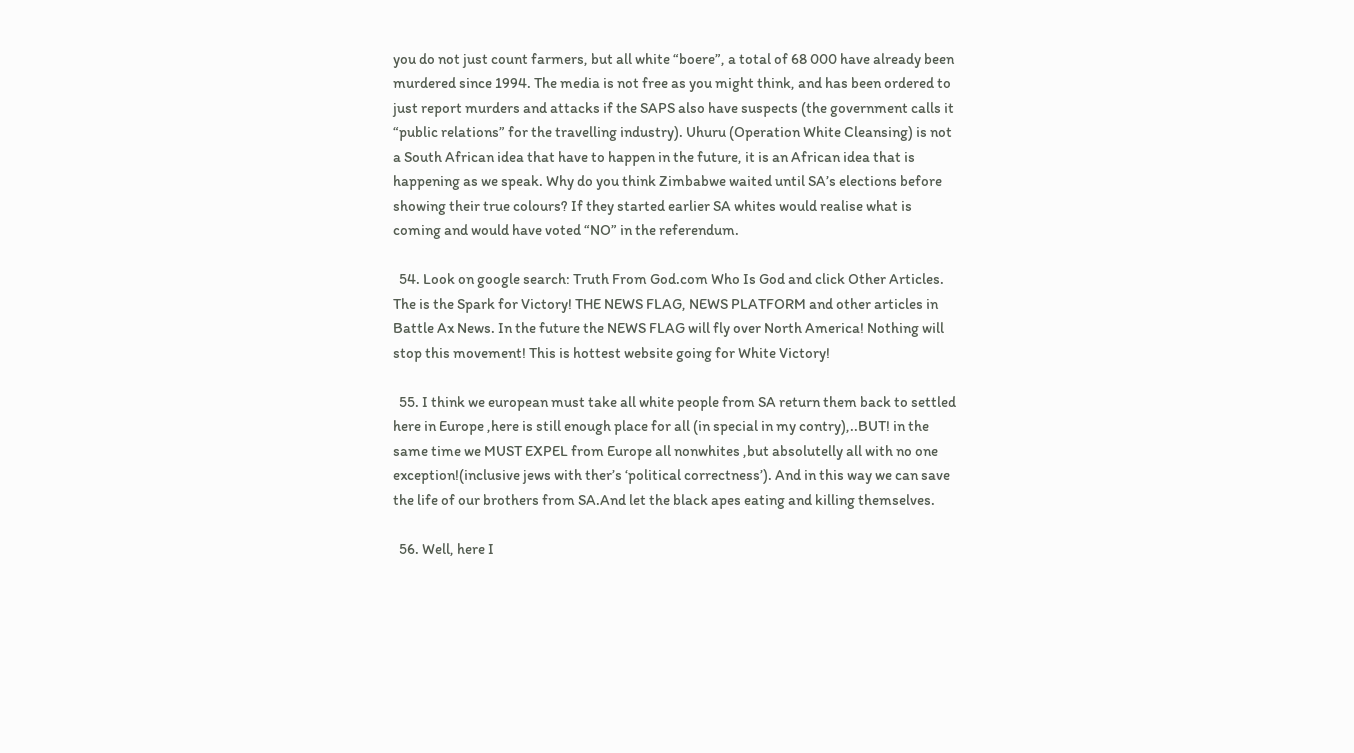you do not just count farmers, but all white “boere”, a total of 68 000 have already been murdered since 1994. The media is not free as you might think, and has been ordered to just report murders and attacks if the SAPS also have suspects (the government calls it “public relations” for the travelling industry). Uhuru (Operation White Cleansing) is not a South African idea that have to happen in the future, it is an African idea that is happening as we speak. Why do you think Zimbabwe waited until SA’s elections before showing their true colours? If they started earlier SA whites would realise what is coming and would have voted “NO” in the referendum.

  54. Look on google search: Truth From God.com Who Is God and click Other Articles. The is the Spark for Victory! THE NEWS FLAG, NEWS PLATFORM and other articles in Battle Ax News. In the future the NEWS FLAG will fly over North America! Nothing will stop this movement! This is hottest website going for White Victory!

  55. I think we european must take all white people from SA return them back to settled here in Europe ,here is still enough place for all (in special in my contry),..BUT! in the same time we MUST EXPEL from Europe all nonwhites ,but absolutelly all with no one exception!(inclusive jews with ther’s ‘political correctness’). And in this way we can save the life of our brothers from SA.And let the black apes eating and killing themselves.

  56. Well, here I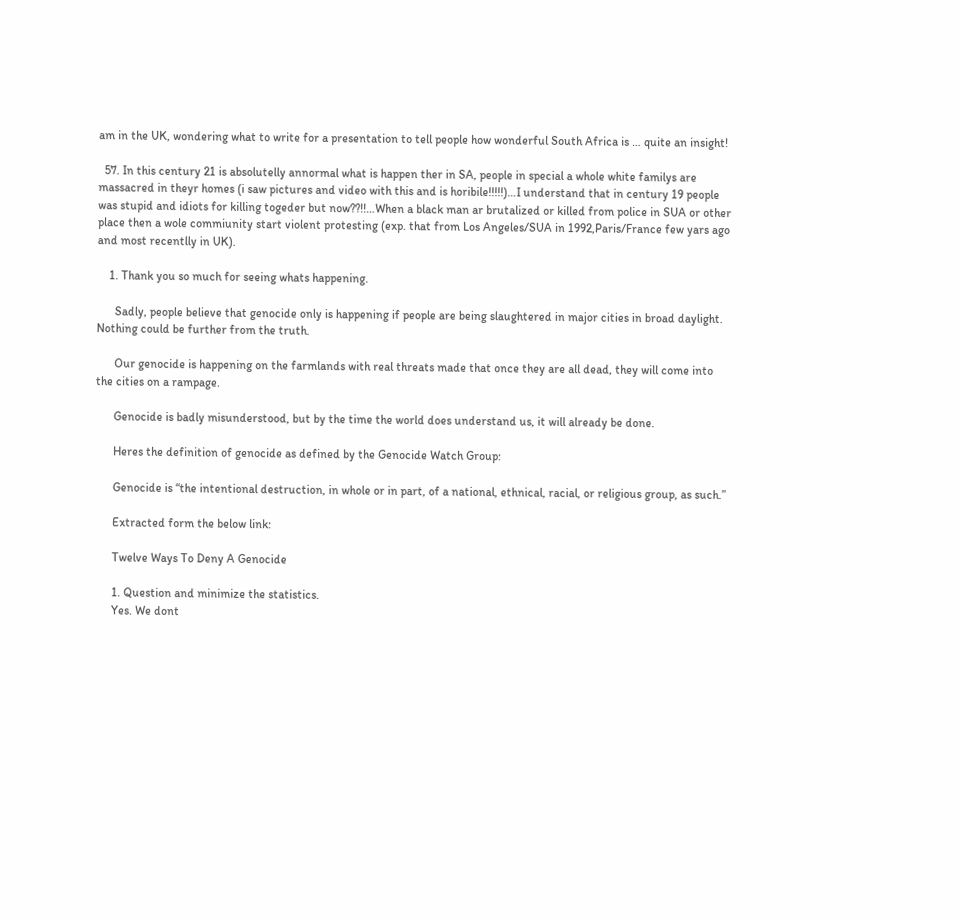am in the UK, wondering what to write for a presentation to tell people how wonderful South Africa is … quite an insight!

  57. In this century 21 is absolutelly annormal what is happen ther in SA, people in special a whole white familys are massacred in theyr homes (i saw pictures and video with this and is horibile!!!!!)…I understand that in century 19 people was stupid and idiots for killing togeder but now??!!…When a black man ar brutalized or killed from police in SUA or other place then a wole commiunity start violent protesting (exp. that from Los Angeles/SUA in 1992,Paris/France few yars ago and most recentlly in UK).

    1. Thank you so much for seeing whats happening.

      Sadly, people believe that genocide only is happening if people are being slaughtered in major cities in broad daylight. Nothing could be further from the truth.

      Our genocide is happening on the farmlands with real threats made that once they are all dead, they will come into the cities on a rampage.

      Genocide is badly misunderstood, but by the time the world does understand us, it will already be done.

      Heres the definition of genocide as defined by the Genocide Watch Group:

      Genocide is “the intentional destruction, in whole or in part, of a national, ethnical, racial, or religious group, as such.”

      Extracted form the below link:

      Twelve Ways To Deny A Genocide

      1. Question and minimize the statistics.
      Yes. We dont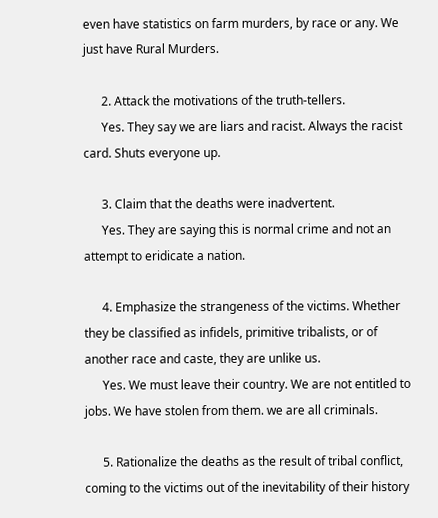even have statistics on farm murders, by race or any. We just have Rural Murders.

      2. Attack the motivations of the truth-tellers.
      Yes. They say we are liars and racist. Always the racist card. Shuts everyone up.

      3. Claim that the deaths were inadvertent.
      Yes. They are saying this is normal crime and not an attempt to eridicate a nation.

      4. Emphasize the strangeness of the victims. Whether they be classified as infidels, primitive tribalists, or of another race and caste, they are unlike us.
      Yes. We must leave their country. We are not entitled to jobs. We have stolen from them. we are all criminals.

      5. Rationalize the deaths as the result of tribal conflict, coming to the victims out of the inevitability of their history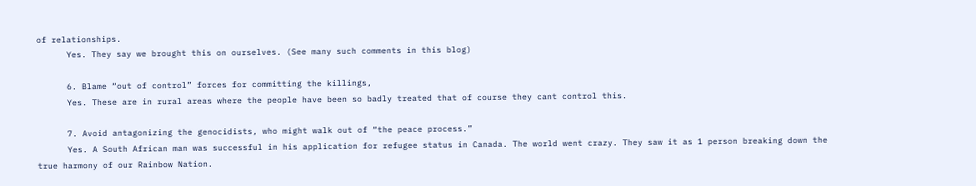of relationships.
      Yes. They say we brought this on ourselves. (See many such comments in this blog)

      6. Blame “out of control” forces for committing the killings,
      Yes. These are in rural areas where the people have been so badly treated that of course they cant control this.

      7. Avoid antagonizing the genocidists, who might walk out of “the peace process.”
      Yes. A South African man was successful in his application for refugee status in Canada. The world went crazy. They saw it as 1 person breaking down the true harmony of our Rainbow Nation.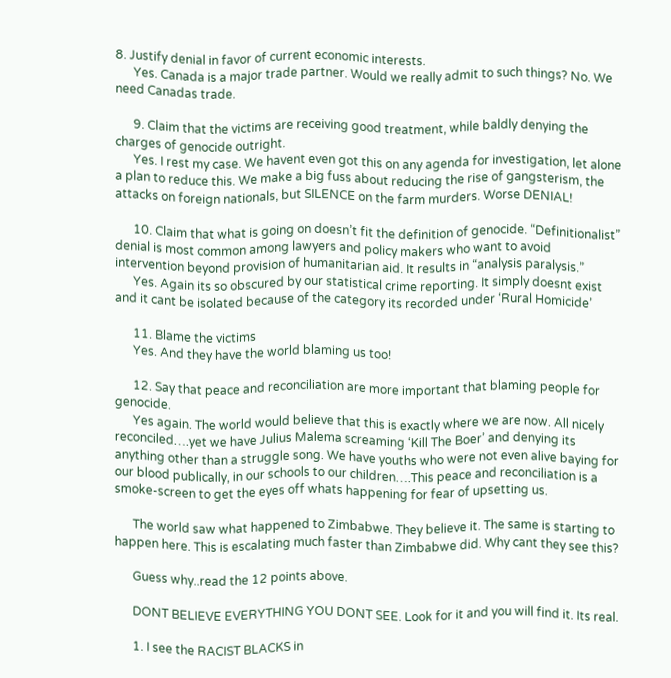8. Justify denial in favor of current economic interests.
      Yes. Canada is a major trade partner. Would we really admit to such things? No. We need Canadas trade.

      9. Claim that the victims are receiving good treatment, while baldly denying the charges of genocide outright.
      Yes. I rest my case. We havent even got this on any agenda for investigation, let alone a plan to reduce this. We make a big fuss about reducing the rise of gangsterism, the attacks on foreign nationals, but SILENCE on the farm murders. Worse DENIAL!

      10. Claim that what is going on doesn’t fit the definition of genocide. “Definitionalist” denial is most common among lawyers and policy makers who want to avoid intervention beyond provision of humanitarian aid. It results in “analysis paralysis.”
      Yes. Again its so obscured by our statistical crime reporting. It simply doesnt exist and it cant be isolated because of the category its recorded under ‘Rural Homicide’

      11. Blame the victims
      Yes. And they have the world blaming us too!

      12. Say that peace and reconciliation are more important that blaming people for genocide.
      Yes again. The world would believe that this is exactly where we are now. All nicely reconciled….yet we have Julius Malema screaming ‘Kill The Boer’ and denying its anything other than a struggle song. We have youths who were not even alive baying for our blood publically, in our schools to our children….This peace and reconciliation is a smoke-screen to get the eyes off whats happening for fear of upsetting us.

      The world saw what happened to Zimbabwe. They believe it. The same is starting to happen here. This is escalating much faster than Zimbabwe did. Why cant they see this?

      Guess why..read the 12 points above.

      DONT BELIEVE EVERYTHING YOU DONT SEE. Look for it and you will find it. Its real.

      1. I see the RACIST BLACKS in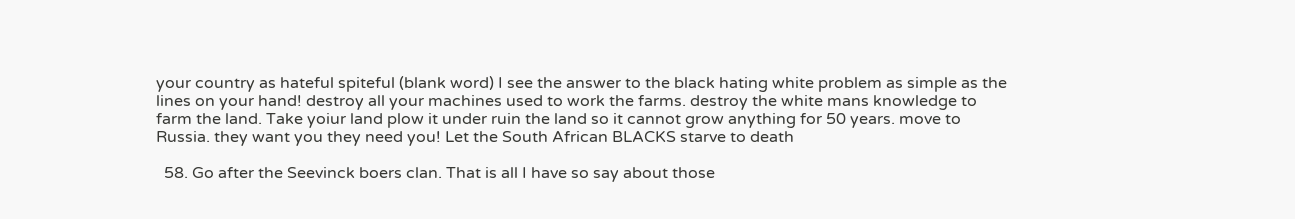your country as hateful spiteful (blank word) I see the answer to the black hating white problem as simple as the lines on your hand! destroy all your machines used to work the farms. destroy the white mans knowledge to farm the land. Take yoiur land plow it under ruin the land so it cannot grow anything for 50 years. move to Russia. they want you they need you! Let the South African BLACKS starve to death

  58. Go after the Seevinck boers clan. That is all I have so say about those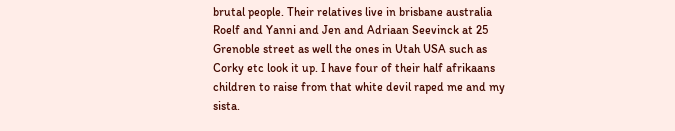brutal people. Their relatives live in brisbane australia Roelf and Yanni and Jen and Adriaan Seevinck at 25 Grenoble street as well the ones in Utah USA such as Corky etc look it up. I have four of their half afrikaans children to raise from that white devil raped me and my sista.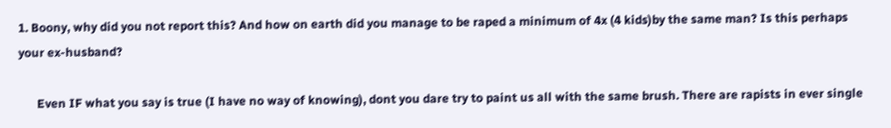1. Boony, why did you not report this? And how on earth did you manage to be raped a minimum of 4x (4 kids)by the same man? Is this perhaps your ex-husband?

      Even IF what you say is true (I have no way of knowing), dont you dare try to paint us all with the same brush. There are rapists in ever single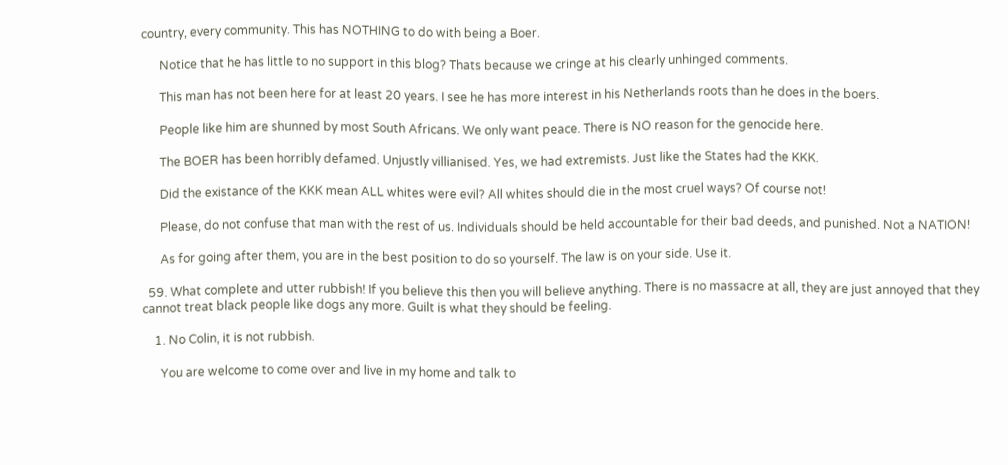country, every community. This has NOTHING to do with being a Boer.

      Notice that he has little to no support in this blog? Thats because we cringe at his clearly unhinged comments.

      This man has not been here for at least 20 years. I see he has more interest in his Netherlands roots than he does in the boers.

      People like him are shunned by most South Africans. We only want peace. There is NO reason for the genocide here.

      The BOER has been horribly defamed. Unjustly villianised. Yes, we had extremists. Just like the States had the KKK.

      Did the existance of the KKK mean ALL whites were evil? All whites should die in the most cruel ways? Of course not!

      Please, do not confuse that man with the rest of us. Individuals should be held accountable for their bad deeds, and punished. Not a NATION!

      As for going after them, you are in the best position to do so yourself. The law is on your side. Use it.

  59. What complete and utter rubbish! If you believe this then you will believe anything. There is no massacre at all, they are just annoyed that they cannot treat black people like dogs any more. Guilt is what they should be feeling.

    1. No Colin, it is not rubbish.

      You are welcome to come over and live in my home and talk to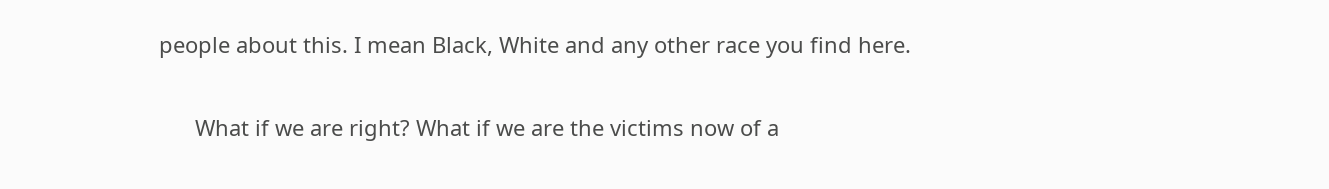people about this. I mean Black, White and any other race you find here.

      What if we are right? What if we are the victims now of a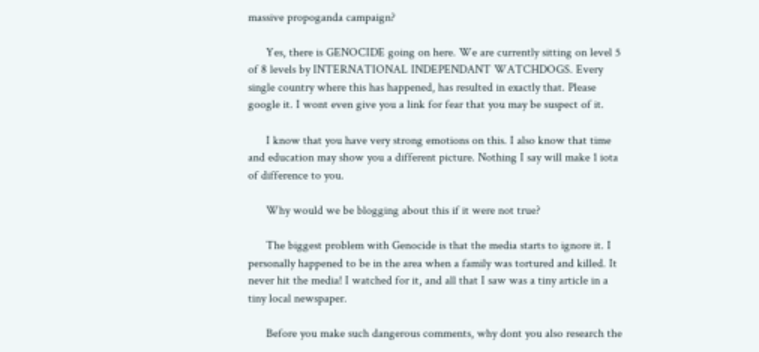massive propoganda campaign?

      Yes, there is GENOCIDE going on here. We are currently sitting on level 5 of 8 levels by INTERNATIONAL INDEPENDANT WATCHDOGS. Every single country where this has happened, has resulted in exactly that. Please google it. I wont even give you a link for fear that you may be suspect of it.

      I know that you have very strong emotions on this. I also know that time and education may show you a different picture. Nothing I say will make 1 iota of difference to you.

      Why would we be blogging about this if it were not true?

      The biggest problem with Genocide is that the media starts to ignore it. I personally happened to be in the area when a family was tortured and killed. It never hit the media! I watched for it, and all that I saw was a tiny article in a tiny local newspaper.

      Before you make such dangerous comments, why dont you also research the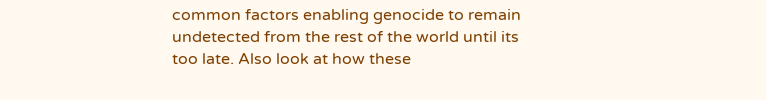common factors enabling genocide to remain undetected from the rest of the world until its too late. Also look at how these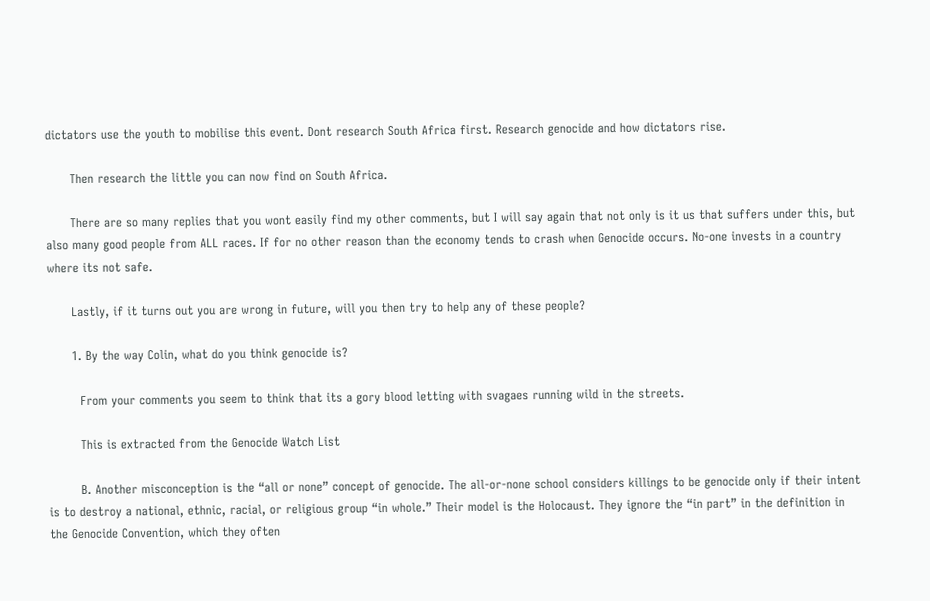dictators use the youth to mobilise this event. Dont research South Africa first. Research genocide and how dictators rise.

      Then research the little you can now find on South Africa.

      There are so many replies that you wont easily find my other comments, but I will say again that not only is it us that suffers under this, but also many good people from ALL races. If for no other reason than the economy tends to crash when Genocide occurs. No-one invests in a country where its not safe.

      Lastly, if it turns out you are wrong in future, will you then try to help any of these people?

      1. By the way Colin, what do you think genocide is?

        From your comments you seem to think that its a gory blood letting with svagaes running wild in the streets.

        This is extracted from the Genocide Watch List

        B. Another misconception is the “all or none” concept of genocide. The all-or-none school considers killings to be genocide only if their intent is to destroy a national, ethnic, racial, or religious group “in whole.” Their model is the Holocaust. They ignore the “in part” in the definition in the Genocide Convention, which they often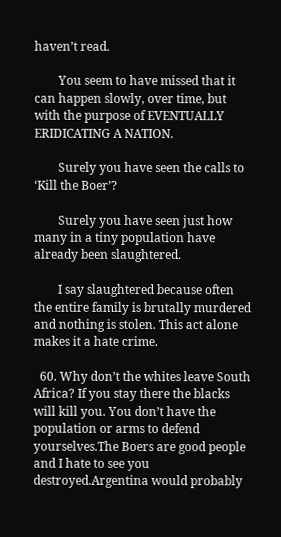haven’t read.

        You seem to have missed that it can happen slowly, over time, but with the purpose of EVENTUALLY ERIDICATING A NATION.

        Surely you have seen the calls to ‘Kill the Boer’?

        Surely you have seen just how many in a tiny population have already been slaughtered.

        I say slaughtered because often the entire family is brutally murdered and nothing is stolen. This act alone makes it a hate crime.

  60. Why don’t the whites leave South Africa? If you stay there the blacks will kill you. You don’t have the population or arms to defend yourselves.The Boers are good people and I hate to see you destroyed.Argentina would probably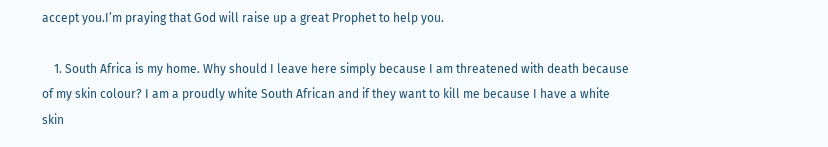accept you.I’m praying that God will raise up a great Prophet to help you.

    1. South Africa is my home. Why should I leave here simply because I am threatened with death because of my skin colour? I am a proudly white South African and if they want to kill me because I have a white skin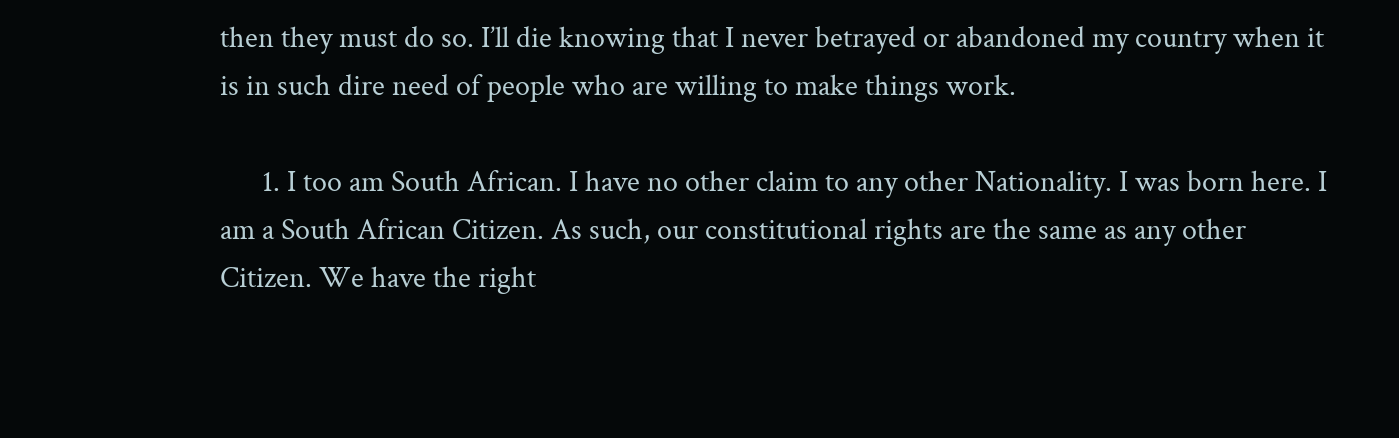then they must do so. I’ll die knowing that I never betrayed or abandoned my country when it is in such dire need of people who are willing to make things work.

      1. I too am South African. I have no other claim to any other Nationality. I was born here. I am a South African Citizen. As such, our constitutional rights are the same as any other Citizen. We have the right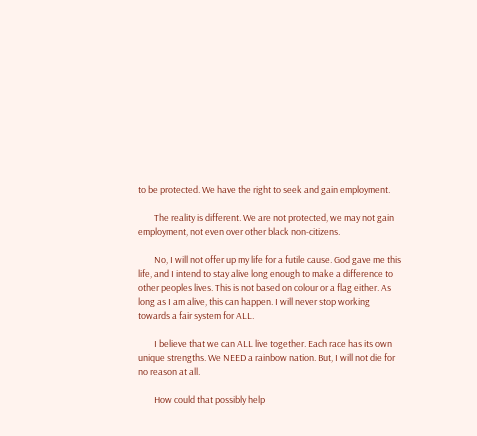to be protected. We have the right to seek and gain employment.

        The reality is different. We are not protected, we may not gain employment, not even over other black non-citizens.

        No, I will not offer up my life for a futile cause. God gave me this life, and I intend to stay alive long enough to make a difference to other peoples lives. This is not based on colour or a flag either. As long as I am alive, this can happen. I will never stop working towards a fair system for ALL.

        I believe that we can ALL live together. Each race has its own unique strengths. We NEED a rainbow nation. But, I will not die for no reason at all.

        How could that possibly help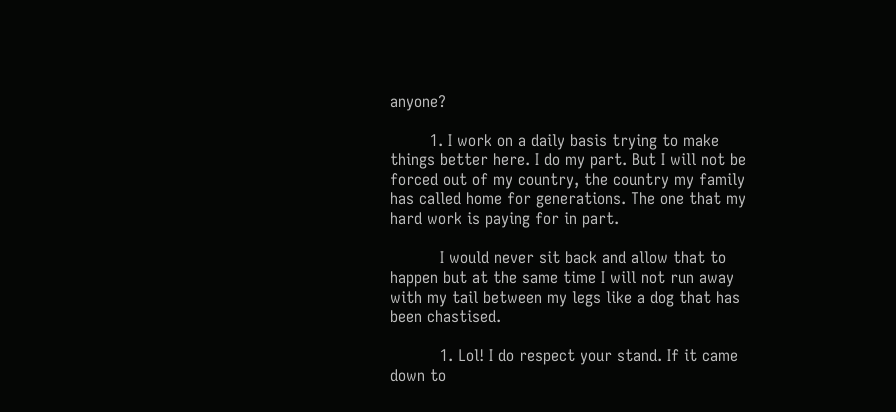anyone?

        1. I work on a daily basis trying to make things better here. I do my part. But I will not be forced out of my country, the country my family has called home for generations. The one that my hard work is paying for in part.

          I would never sit back and allow that to happen but at the same time I will not run away with my tail between my legs like a dog that has been chastised.

          1. Lol! I do respect your stand. If it came down to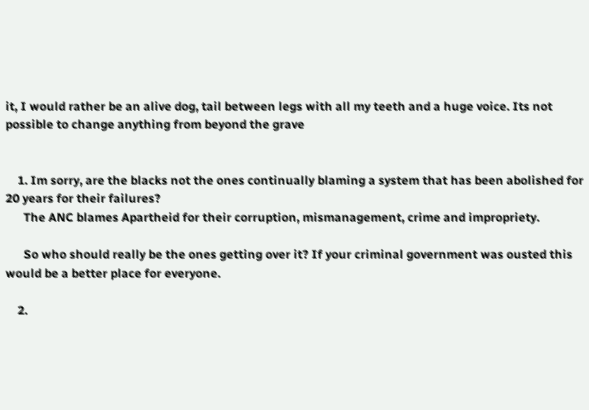it, I would rather be an alive dog, tail between legs with all my teeth and a huge voice. Its not possible to change anything from beyond the grave


    1. Im sorry, are the blacks not the ones continually blaming a system that has been abolished for 20 years for their failures?
      The ANC blames Apartheid for their corruption, mismanagement, crime and impropriety.

      So who should really be the ones getting over it? If your criminal government was ousted this would be a better place for everyone.

    2.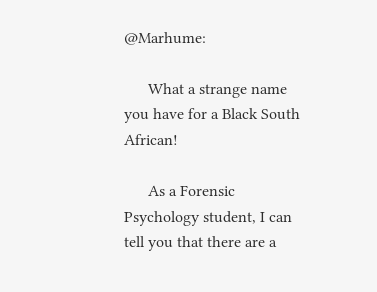@Marhume:

      What a strange name you have for a Black South African!

      As a Forensic Psychology student, I can tell you that there are a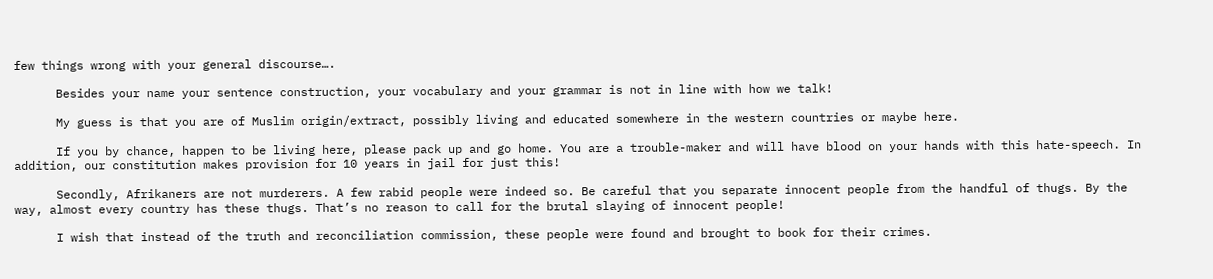few things wrong with your general discourse….

      Besides your name your sentence construction, your vocabulary and your grammar is not in line with how we talk!

      My guess is that you are of Muslim origin/extract, possibly living and educated somewhere in the western countries or maybe here.

      If you by chance, happen to be living here, please pack up and go home. You are a trouble-maker and will have blood on your hands with this hate-speech. In addition, our constitution makes provision for 10 years in jail for just this!

      Secondly, Afrikaners are not murderers. A few rabid people were indeed so. Be careful that you separate innocent people from the handful of thugs. By the way, almost every country has these thugs. That’s no reason to call for the brutal slaying of innocent people!

      I wish that instead of the truth and reconciliation commission, these people were found and brought to book for their crimes.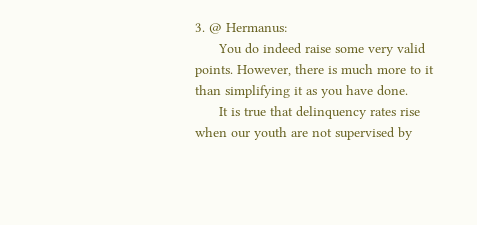3. @ Hermanus:
      You do indeed raise some very valid points. However, there is much more to it than simplifying it as you have done.
      It is true that delinquency rates rise when our youth are not supervised by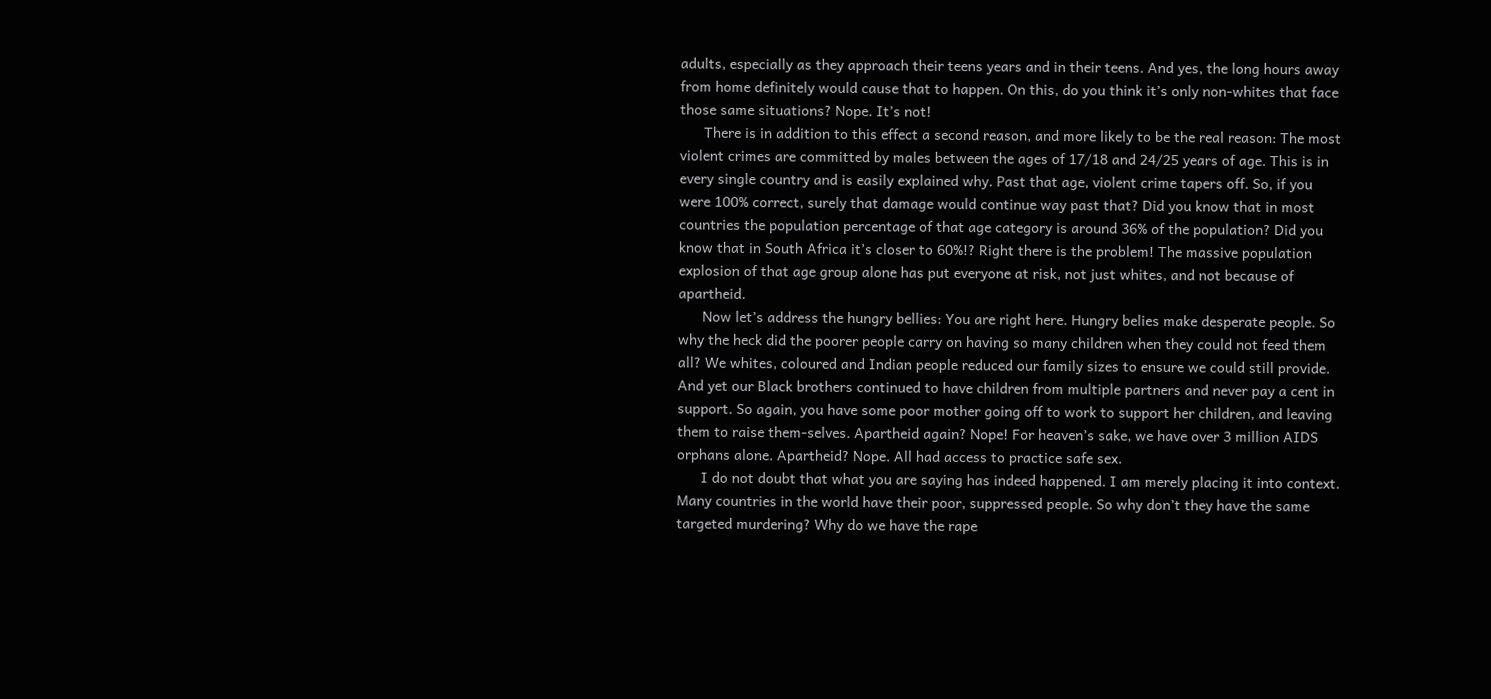adults, especially as they approach their teens years and in their teens. And yes, the long hours away from home definitely would cause that to happen. On this, do you think it’s only non-whites that face those same situations? Nope. It’s not!
      There is in addition to this effect a second reason, and more likely to be the real reason: The most violent crimes are committed by males between the ages of 17/18 and 24/25 years of age. This is in every single country and is easily explained why. Past that age, violent crime tapers off. So, if you were 100% correct, surely that damage would continue way past that? Did you know that in most countries the population percentage of that age category is around 36% of the population? Did you know that in South Africa it’s closer to 60%!? Right there is the problem! The massive population explosion of that age group alone has put everyone at risk, not just whites, and not because of apartheid.
      Now let’s address the hungry bellies: You are right here. Hungry belies make desperate people. So why the heck did the poorer people carry on having so many children when they could not feed them all? We whites, coloured and Indian people reduced our family sizes to ensure we could still provide. And yet our Black brothers continued to have children from multiple partners and never pay a cent in support. So again, you have some poor mother going off to work to support her children, and leaving them to raise them-selves. Apartheid again? Nope! For heaven’s sake, we have over 3 million AIDS orphans alone. Apartheid? Nope. All had access to practice safe sex.
      I do not doubt that what you are saying has indeed happened. I am merely placing it into context. Many countries in the world have their poor, suppressed people. So why don’t they have the same targeted murdering? Why do we have the rape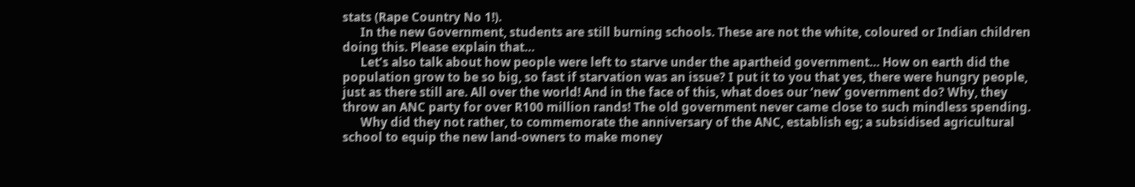stats (Rape Country No 1!).
      In the new Government, students are still burning schools. These are not the white, coloured or Indian children doing this. Please explain that…
      Let’s also talk about how people were left to starve under the apartheid government… How on earth did the population grow to be so big, so fast if starvation was an issue? I put it to you that yes, there were hungry people, just as there still are. All over the world! And in the face of this, what does our ‘new’ government do? Why, they throw an ANC party for over R100 million rands! The old government never came close to such mindless spending.
      Why did they not rather, to commemorate the anniversary of the ANC, establish eg; a subsidised agricultural school to equip the new land-owners to make money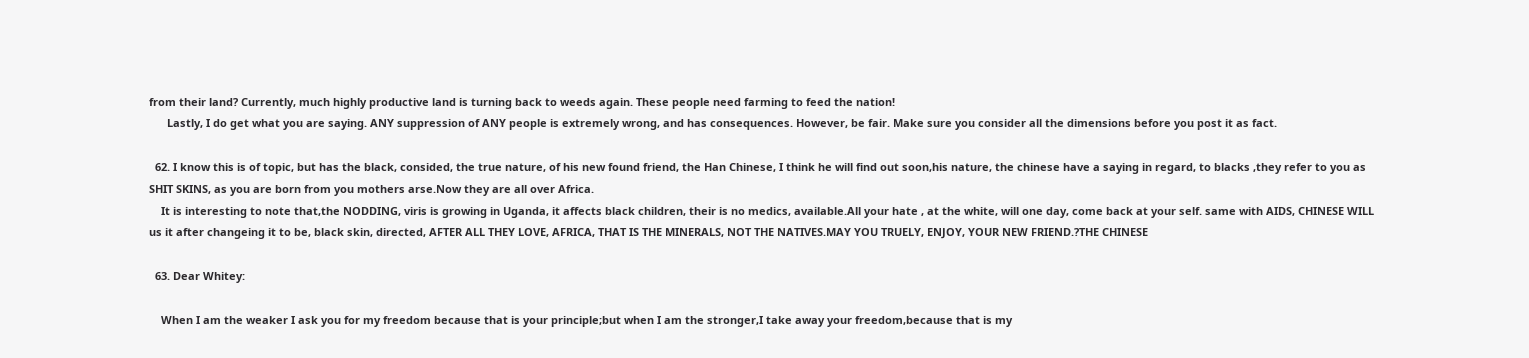from their land? Currently, much highly productive land is turning back to weeds again. These people need farming to feed the nation!
      Lastly, I do get what you are saying. ANY suppression of ANY people is extremely wrong, and has consequences. However, be fair. Make sure you consider all the dimensions before you post it as fact.

  62. I know this is of topic, but has the black, consided, the true nature, of his new found friend, the Han Chinese, I think he will find out soon,his nature, the chinese have a saying in regard, to blacks ,they refer to you as SHIT SKINS, as you are born from you mothers arse.Now they are all over Africa.
    It is interesting to note that,the NODDING, viris is growing in Uganda, it affects black children, their is no medics, available.All your hate , at the white, will one day, come back at your self. same with AIDS, CHINESE WILL us it after changeing it to be, black skin, directed, AFTER ALL THEY LOVE, AFRICA, THAT IS THE MINERALS, NOT THE NATIVES.MAY YOU TRUELY, ENJOY, YOUR NEW FRIEND.?THE CHINESE

  63. Dear Whitey:

    When I am the weaker I ask you for my freedom because that is your principle;but when I am the stronger,I take away your freedom,because that is my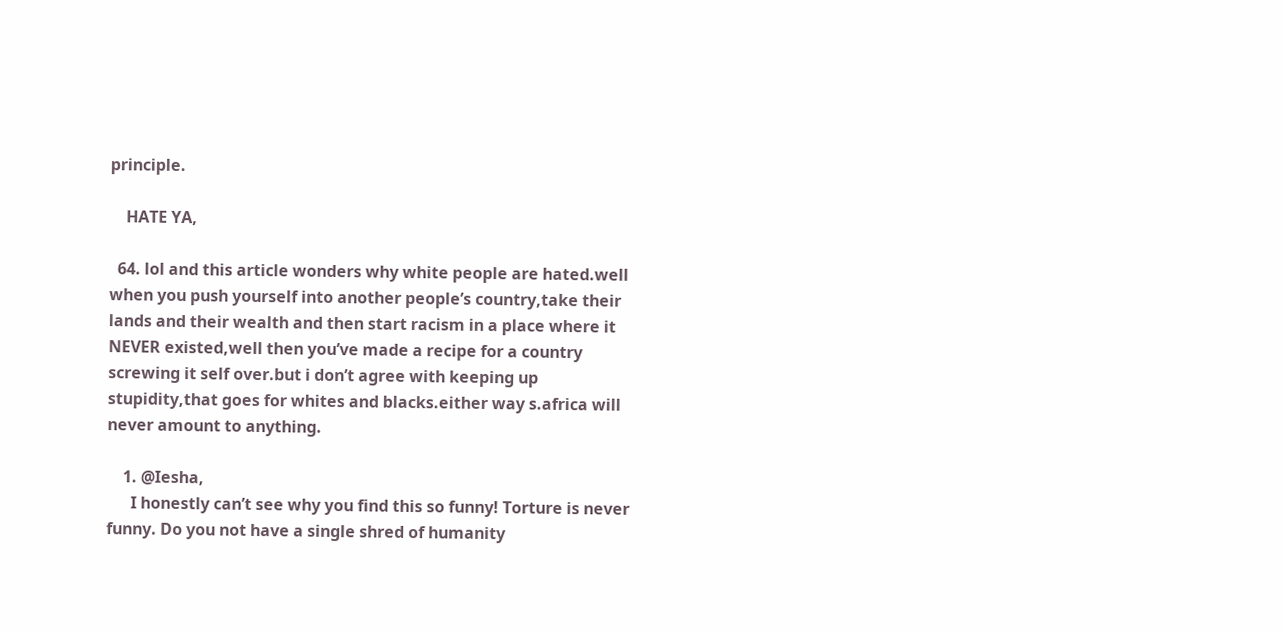principle.

    HATE YA,

  64. lol and this article wonders why white people are hated.well when you push yourself into another people’s country,take their lands and their wealth and then start racism in a place where it NEVER existed,well then you’ve made a recipe for a country screwing it self over.but i don’t agree with keeping up stupidity,that goes for whites and blacks.either way s.africa will never amount to anything.

    1. @Iesha,
      I honestly can’t see why you find this so funny! Torture is never funny. Do you not have a single shred of humanity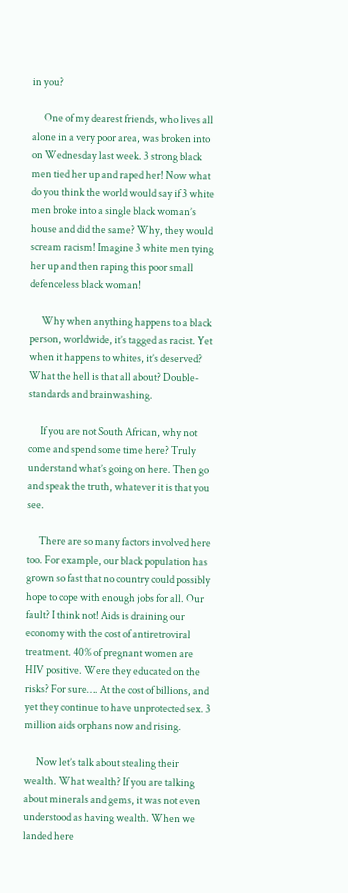in you?

      One of my dearest friends, who lives all alone in a very poor area, was broken into on Wednesday last week. 3 strong black men tied her up and raped her! Now what do you think the world would say if 3 white men broke into a single black woman’s house and did the same? Why, they would scream racism! Imagine 3 white men tying her up and then raping this poor small defenceless black woman!

      Why when anything happens to a black person, worldwide, it’s tagged as racist. Yet when it happens to whites, it’s deserved? What the hell is that all about? Double-standards and brainwashing.

      If you are not South African, why not come and spend some time here? Truly understand what’s going on here. Then go and speak the truth, whatever it is that you see.

      There are so many factors involved here too. For example, our black population has grown so fast that no country could possibly hope to cope with enough jobs for all. Our fault? I think not! Aids is draining our economy with the cost of antiretroviral treatment. 40% of pregnant women are HIV positive. Were they educated on the risks? For sure…. At the cost of billions, and yet they continue to have unprotected sex. 3 million aids orphans now and rising.

      Now let’s talk about stealing their wealth. What wealth? If you are talking about minerals and gems, it was not even understood as having wealth. When we landed here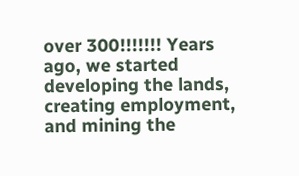over 300!!!!!!! Years ago, we started developing the lands, creating employment, and mining the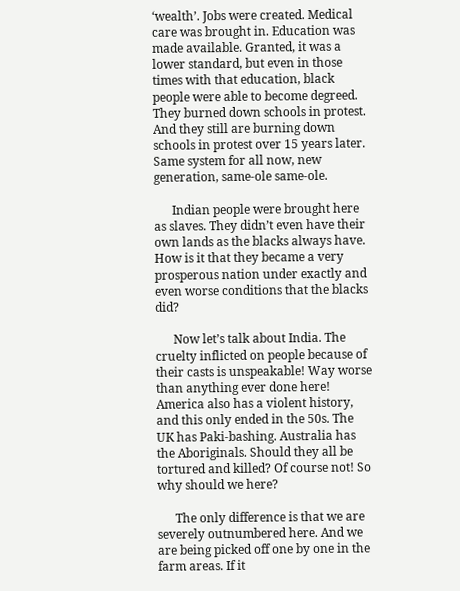‘wealth’. Jobs were created. Medical care was brought in. Education was made available. Granted, it was a lower standard, but even in those times with that education, black people were able to become degreed. They burned down schools in protest. And they still are burning down schools in protest over 15 years later. Same system for all now, new generation, same-ole same-ole.

      Indian people were brought here as slaves. They didn’t even have their own lands as the blacks always have. How is it that they became a very prosperous nation under exactly and even worse conditions that the blacks did?

      Now let’s talk about India. The cruelty inflicted on people because of their casts is unspeakable! Way worse than anything ever done here! America also has a violent history, and this only ended in the 50s. The UK has Paki-bashing. Australia has the Aboriginals. Should they all be tortured and killed? Of course not! So why should we here?

      The only difference is that we are severely outnumbered here. And we are being picked off one by one in the farm areas. If it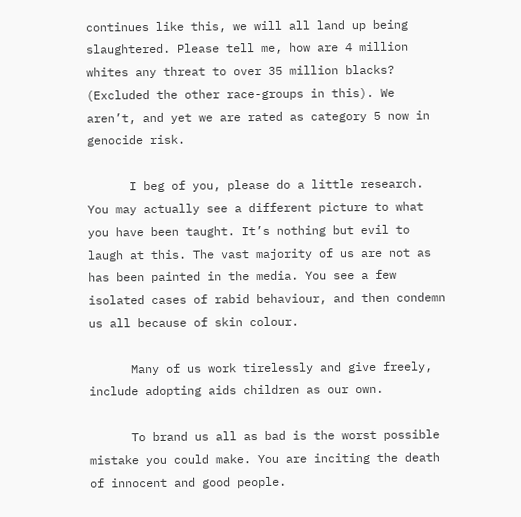continues like this, we will all land up being slaughtered. Please tell me, how are 4 million whites any threat to over 35 million blacks? (Excluded the other race-groups in this). We aren’t, and yet we are rated as category 5 now in genocide risk.

      I beg of you, please do a little research. You may actually see a different picture to what you have been taught. It’s nothing but evil to laugh at this. The vast majority of us are not as has been painted in the media. You see a few isolated cases of rabid behaviour, and then condemn us all because of skin colour.

      Many of us work tirelessly and give freely, include adopting aids children as our own.

      To brand us all as bad is the worst possible mistake you could make. You are inciting the death of innocent and good people.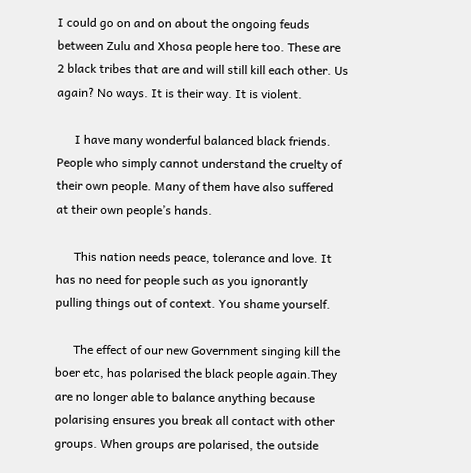I could go on and on about the ongoing feuds between Zulu and Xhosa people here too. These are 2 black tribes that are and will still kill each other. Us again? No ways. It is their way. It is violent.

      I have many wonderful balanced black friends. People who simply cannot understand the cruelty of their own people. Many of them have also suffered at their own people’s hands.

      This nation needs peace, tolerance and love. It has no need for people such as you ignorantly pulling things out of context. You shame yourself.

      The effect of our new Government singing kill the boer etc, has polarised the black people again.They are no longer able to balance anything because polarising ensures you break all contact with other groups. When groups are polarised, the outside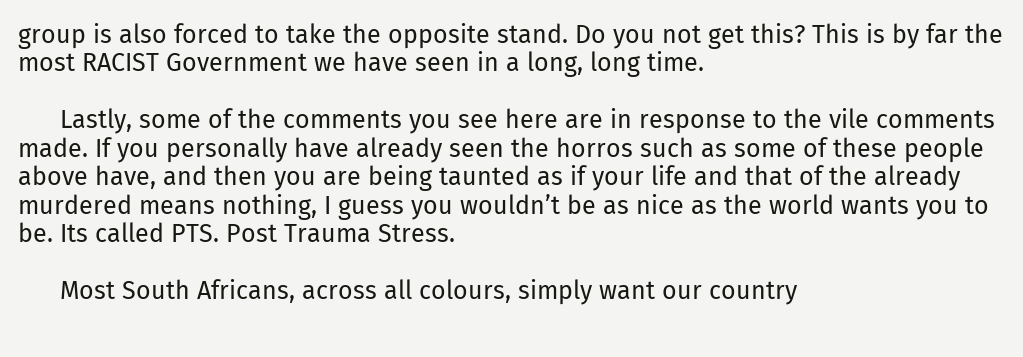group is also forced to take the opposite stand. Do you not get this? This is by far the most RACIST Government we have seen in a long, long time.

      Lastly, some of the comments you see here are in response to the vile comments made. If you personally have already seen the horros such as some of these people above have, and then you are being taunted as if your life and that of the already murdered means nothing, I guess you wouldn’t be as nice as the world wants you to be. Its called PTS. Post Trauma Stress.

      Most South Africans, across all colours, simply want our country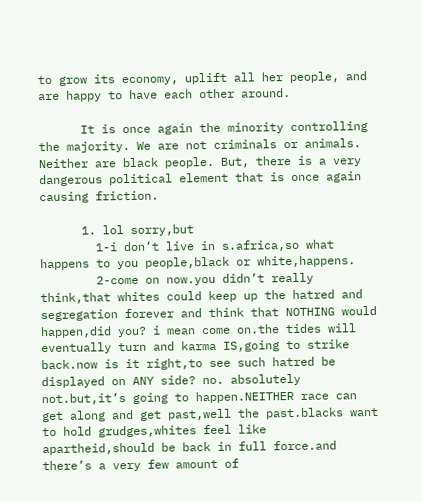to grow its economy, uplift all her people, and are happy to have each other around.

      It is once again the minority controlling the majority. We are not criminals or animals. Neither are black people. But, there is a very dangerous political element that is once again causing friction.

      1. lol sorry,but
        1-i don’t live in s.africa,so what happens to you people,black or white,happens.
        2-come on now.you didn’t really think,that whites could keep up the hatred and segregation forever and think that NOTHING would happen,did you? i mean come on.the tides will eventually turn and karma IS,going to strike back.now is it right,to see such hatred be displayed on ANY side? no. absolutely not.but,it’s going to happen.NEITHER race can get along and get past,well the past.blacks want to hold grudges,whites feel like apartheid,should be back in full force.and there’s a very few amount of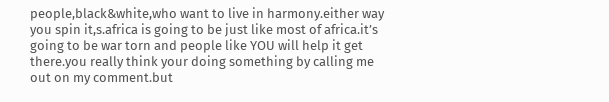people,black&white,who want to live in harmony.either way you spin it,s.africa is going to be just like most of africa.it’s going to be war torn and people like YOU will help it get there.you really think your doing something by calling me out on my comment.but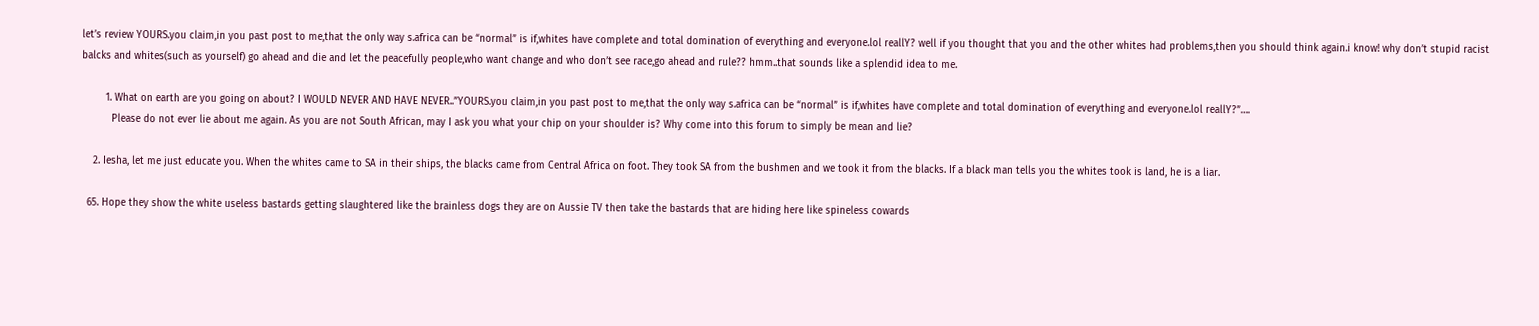let’s review YOURS.you claim,in you past post to me,that the only way s.africa can be “normal” is if,whites have complete and total domination of everything and everyone.lol reallY? well if you thought that you and the other whites had problems,then you should think again.i know! why don’t stupid racist balcks and whites(such as yourself) go ahead and die and let the peacefully people,who want change and who don’t see race,go ahead and rule?? hmm..that sounds like a splendid idea to me.

        1. What on earth are you going on about? I WOULD NEVER AND HAVE NEVER..”YOURS.you claim,in you past post to me,that the only way s.africa can be “normal” is if,whites have complete and total domination of everything and everyone.lol reallY?”….
          Please do not ever lie about me again. As you are not South African, may I ask you what your chip on your shoulder is? Why come into this forum to simply be mean and lie?

    2. Iesha, let me just educate you. When the whites came to SA in their ships, the blacks came from Central Africa on foot. They took SA from the bushmen and we took it from the blacks. If a black man tells you the whites took is land, he is a liar.

  65. Hope they show the white useless bastards getting slaughtered like the brainless dogs they are on Aussie TV then take the bastards that are hiding here like spineless cowards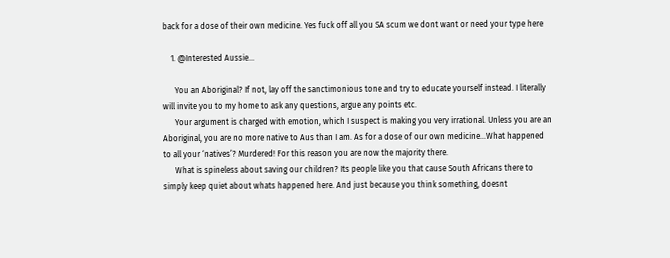back for a dose of their own medicine. Yes fuck off all you SA scum we dont want or need your type here

    1. @Interested Aussie…

      You an Aboriginal? If not, lay off the sanctimonious tone and try to educate yourself instead. I literally will invite you to my home to ask any questions, argue any points etc.
      Your argument is charged with emotion, which I suspect is making you very irrational. Unless you are an Aboriginal, you are no more native to Aus than I am. As for a dose of our own medicine…What happened to all your ‘natives’? Murdered! For this reason you are now the majority there.
      What is spineless about saving our children? Its people like you that cause South Africans there to simply keep quiet about whats happened here. And just because you think something, doesnt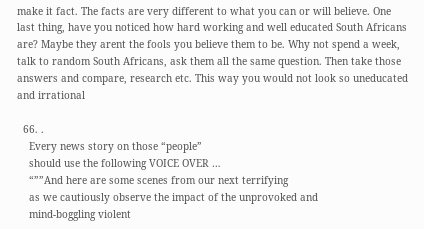make it fact. The facts are very different to what you can or will believe. One last thing, have you noticed how hard working and well educated South Africans are? Maybe they arent the fools you believe them to be. Why not spend a week, talk to random South Africans, ask them all the same question. Then take those answers and compare, research etc. This way you would not look so uneducated and irrational

  66. .
    Every news story on those “people”
    should use the following VOICE OVER …
    “””And here are some scenes from our next terrifying
    as we cautiously observe the impact of the unprovoked and
    mind-boggling violent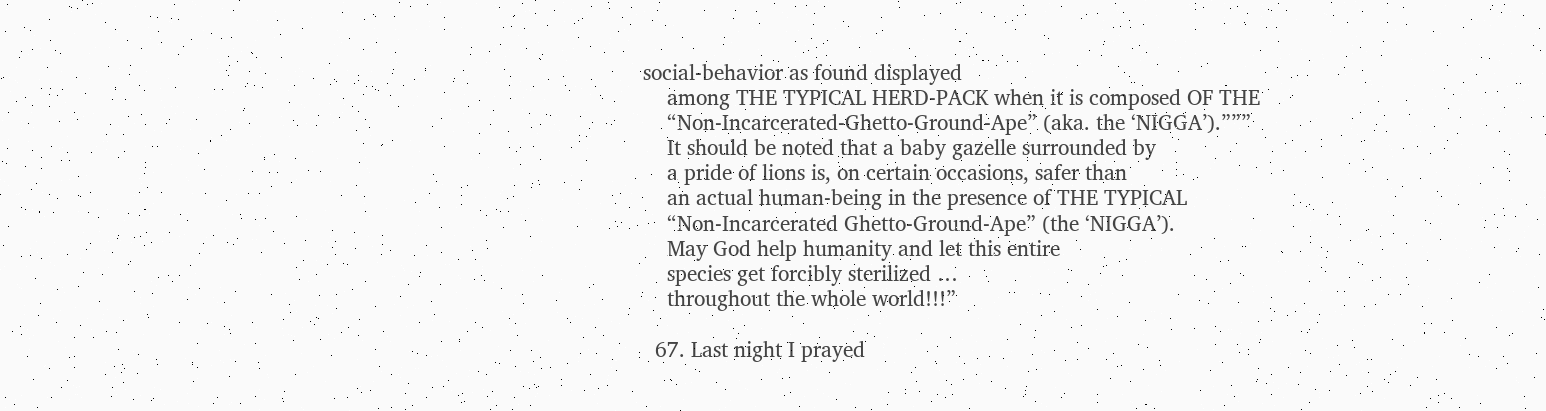social-behavior as found displayed
    among THE TYPICAL HERD-PACK when it is composed OF THE
    “Non-Incarcerated-Ghetto-Ground-Ape” (aka. the ‘NIGGA’).”””
    It should be noted that a baby gazelle surrounded by
    a pride of lions is, on certain occasions, safer than
    an actual human-being in the presence of THE TYPICAL
    “Non-Incarcerated Ghetto-Ground-Ape” (the ‘NIGGA’).
    May God help humanity and let this entire
    species get forcibly sterilized …
    throughout the whole world!!!”

  67. Last night I prayed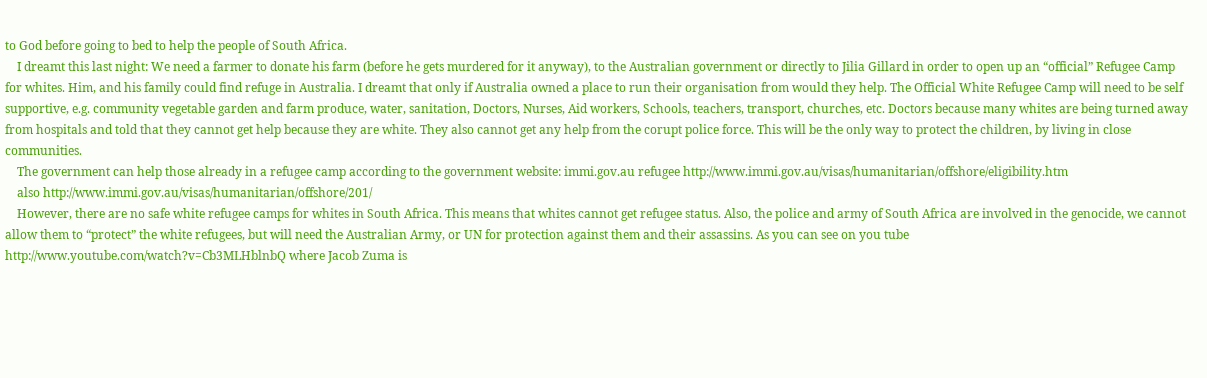to God before going to bed to help the people of South Africa.
    I dreamt this last night: We need a farmer to donate his farm (before he gets murdered for it anyway), to the Australian government or directly to Jilia Gillard in order to open up an “official” Refugee Camp for whites. Him, and his family could find refuge in Australia. I dreamt that only if Australia owned a place to run their organisation from would they help. The Official White Refugee Camp will need to be self supportive, e.g. community vegetable garden and farm produce, water, sanitation, Doctors, Nurses, Aid workers, Schools, teachers, transport, churches, etc. Doctors because many whites are being turned away from hospitals and told that they cannot get help because they are white. They also cannot get any help from the corupt police force. This will be the only way to protect the children, by living in close communities.
    The government can help those already in a refugee camp according to the government website: immi.gov.au refugee http://www.immi.gov.au/visas/humanitarian/offshore/eligibility.htm
    also http://www.immi.gov.au/visas/humanitarian/offshore/201/
    However, there are no safe white refugee camps for whites in South Africa. This means that whites cannot get refugee status. Also, the police and army of South Africa are involved in the genocide, we cannot allow them to “protect” the white refugees, but will need the Australian Army, or UN for protection against them and their assassins. As you can see on you tube http://www.youtube.com/watch?v=Cb3MLHblnbQ where Jacob Zuma is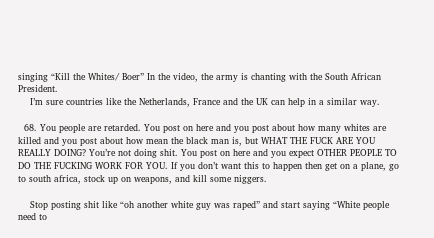singing “Kill the Whites/ Boer” In the video, the army is chanting with the South African President.
    I’m sure countries like the Netherlands, France and the UK can help in a similar way.

  68. You people are retarded. You post on here and you post about how many whites are killed and you post about how mean the black man is, but WHAT THE FUCK ARE YOU REALLY DOING? You’re not doing shit. You post on here and you expect OTHER PEOPLE TO DO THE FUCKING WORK FOR YOU. If you don’t want this to happen then get on a plane, go to south africa, stock up on weapons, and kill some niggers.

    Stop posting shit like “oh another white guy was raped” and start saying “White people need to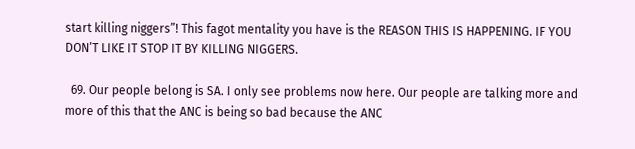start killing niggers”! This fagot mentality you have is the REASON THIS IS HAPPENING. IF YOU DON’T LIKE IT STOP IT BY KILLING NIGGERS.

  69. Our people belong is SA. I only see problems now here. Our people are talking more and more of this that the ANC is being so bad because the ANC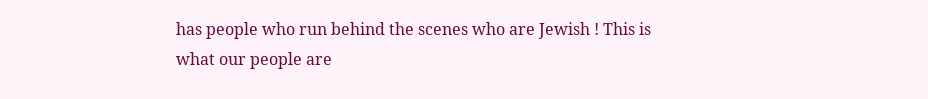has people who run behind the scenes who are Jewish ! This is what our people are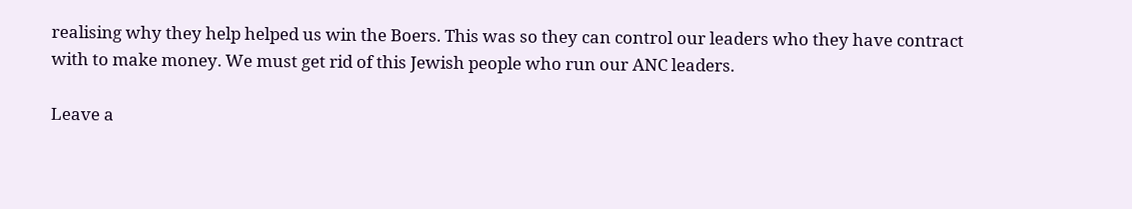realising why they help helped us win the Boers. This was so they can control our leaders who they have contract with to make money. We must get rid of this Jewish people who run our ANC leaders.

Leave a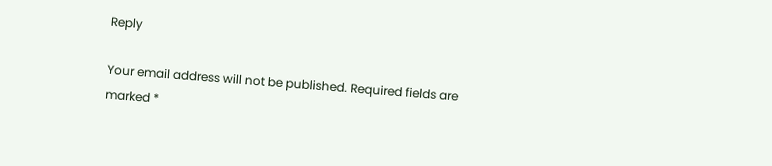Reply

Your email address will not be published. Required fields are marked *